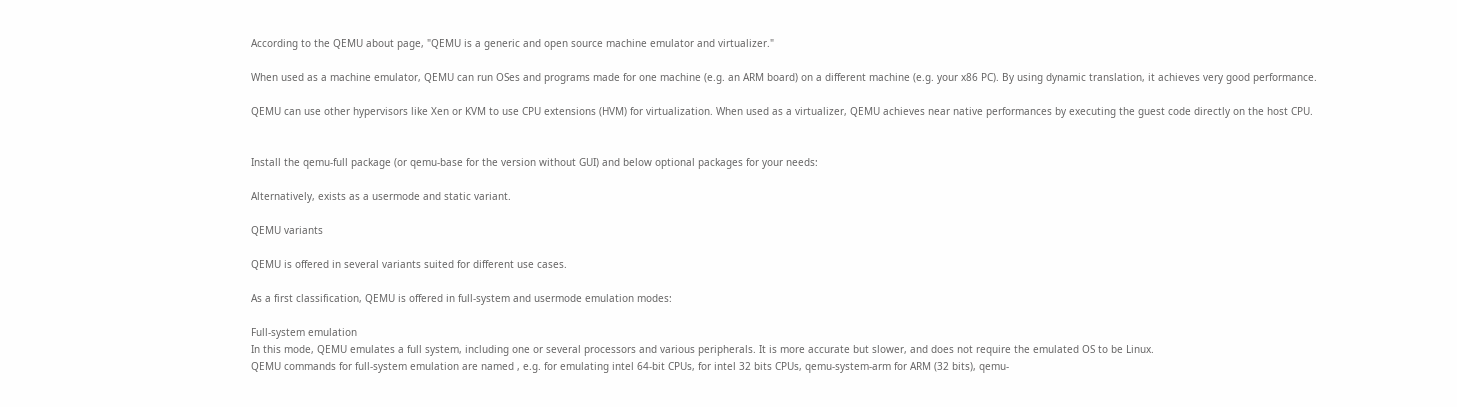According to the QEMU about page, "QEMU is a generic and open source machine emulator and virtualizer."

When used as a machine emulator, QEMU can run OSes and programs made for one machine (e.g. an ARM board) on a different machine (e.g. your x86 PC). By using dynamic translation, it achieves very good performance.

QEMU can use other hypervisors like Xen or KVM to use CPU extensions (HVM) for virtualization. When used as a virtualizer, QEMU achieves near native performances by executing the guest code directly on the host CPU.


Install the qemu-full package (or qemu-base for the version without GUI) and below optional packages for your needs:

Alternatively, exists as a usermode and static variant.

QEMU variants

QEMU is offered in several variants suited for different use cases.

As a first classification, QEMU is offered in full-system and usermode emulation modes:

Full-system emulation
In this mode, QEMU emulates a full system, including one or several processors and various peripherals. It is more accurate but slower, and does not require the emulated OS to be Linux.
QEMU commands for full-system emulation are named , e.g. for emulating intel 64-bit CPUs, for intel 32 bits CPUs, qemu-system-arm for ARM (32 bits), qemu-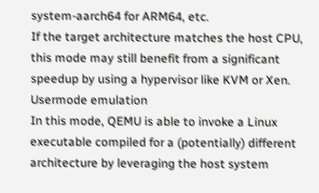system-aarch64 for ARM64, etc.
If the target architecture matches the host CPU, this mode may still benefit from a significant speedup by using a hypervisor like KVM or Xen.
Usermode emulation
In this mode, QEMU is able to invoke a Linux executable compiled for a (potentially) different architecture by leveraging the host system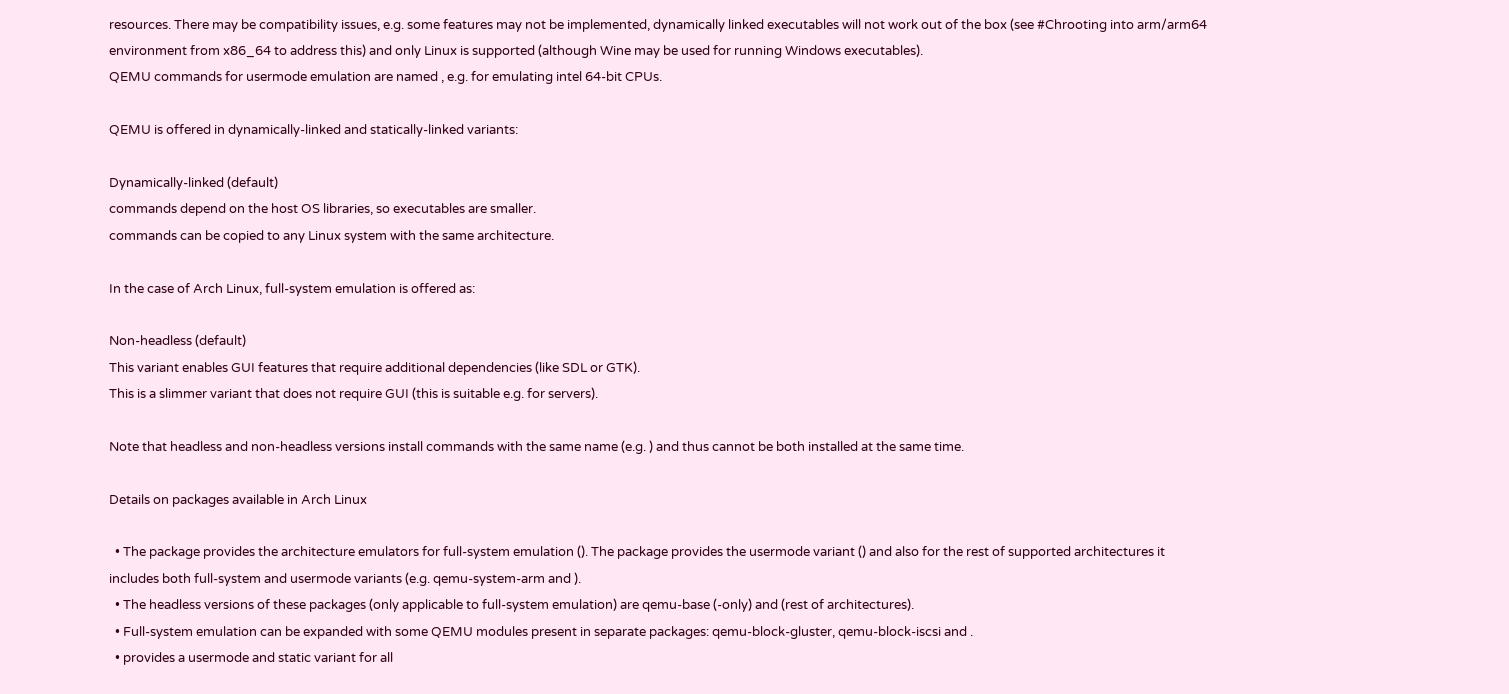resources. There may be compatibility issues, e.g. some features may not be implemented, dynamically linked executables will not work out of the box (see #Chrooting into arm/arm64 environment from x86_64 to address this) and only Linux is supported (although Wine may be used for running Windows executables).
QEMU commands for usermode emulation are named , e.g. for emulating intel 64-bit CPUs.

QEMU is offered in dynamically-linked and statically-linked variants:

Dynamically-linked (default)
commands depend on the host OS libraries, so executables are smaller.
commands can be copied to any Linux system with the same architecture.

In the case of Arch Linux, full-system emulation is offered as:

Non-headless (default)
This variant enables GUI features that require additional dependencies (like SDL or GTK).
This is a slimmer variant that does not require GUI (this is suitable e.g. for servers).

Note that headless and non-headless versions install commands with the same name (e.g. ) and thus cannot be both installed at the same time.

Details on packages available in Arch Linux

  • The package provides the architecture emulators for full-system emulation (). The package provides the usermode variant () and also for the rest of supported architectures it includes both full-system and usermode variants (e.g. qemu-system-arm and ).
  • The headless versions of these packages (only applicable to full-system emulation) are qemu-base (-only) and (rest of architectures).
  • Full-system emulation can be expanded with some QEMU modules present in separate packages: qemu-block-gluster, qemu-block-iscsi and .
  • provides a usermode and static variant for all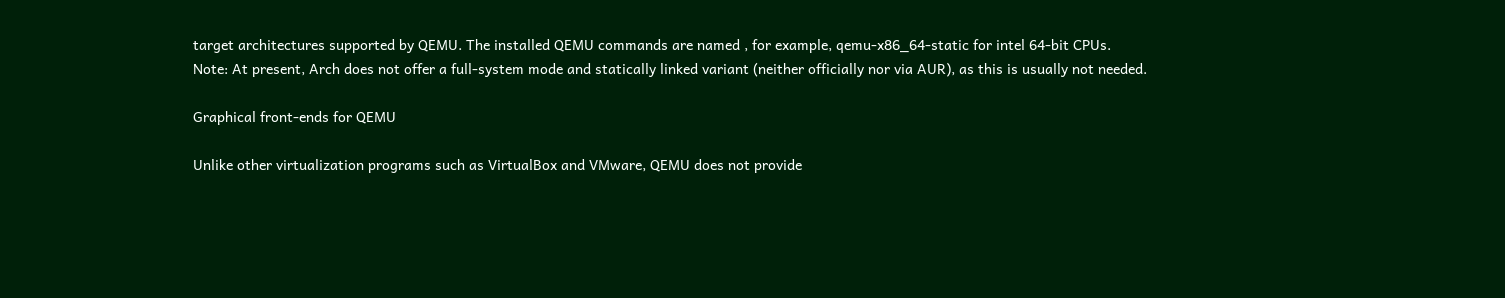target architectures supported by QEMU. The installed QEMU commands are named , for example, qemu-x86_64-static for intel 64-bit CPUs.
Note: At present, Arch does not offer a full-system mode and statically linked variant (neither officially nor via AUR), as this is usually not needed.

Graphical front-ends for QEMU

Unlike other virtualization programs such as VirtualBox and VMware, QEMU does not provide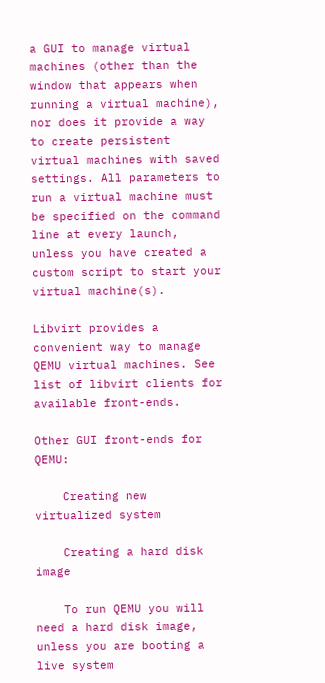a GUI to manage virtual machines (other than the window that appears when running a virtual machine), nor does it provide a way to create persistent virtual machines with saved settings. All parameters to run a virtual machine must be specified on the command line at every launch, unless you have created a custom script to start your virtual machine(s).

Libvirt provides a convenient way to manage QEMU virtual machines. See list of libvirt clients for available front-ends.

Other GUI front-ends for QEMU:

    Creating new virtualized system

    Creating a hard disk image

    To run QEMU you will need a hard disk image, unless you are booting a live system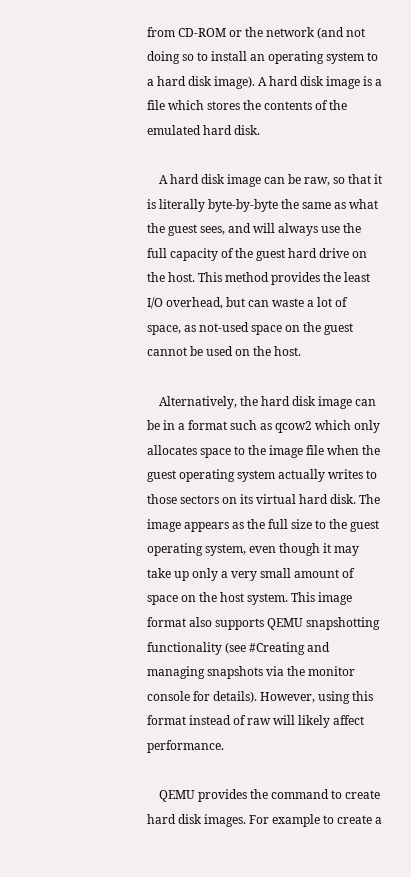from CD-ROM or the network (and not doing so to install an operating system to a hard disk image). A hard disk image is a file which stores the contents of the emulated hard disk.

    A hard disk image can be raw, so that it is literally byte-by-byte the same as what the guest sees, and will always use the full capacity of the guest hard drive on the host. This method provides the least I/O overhead, but can waste a lot of space, as not-used space on the guest cannot be used on the host.

    Alternatively, the hard disk image can be in a format such as qcow2 which only allocates space to the image file when the guest operating system actually writes to those sectors on its virtual hard disk. The image appears as the full size to the guest operating system, even though it may take up only a very small amount of space on the host system. This image format also supports QEMU snapshotting functionality (see #Creating and managing snapshots via the monitor console for details). However, using this format instead of raw will likely affect performance.

    QEMU provides the command to create hard disk images. For example to create a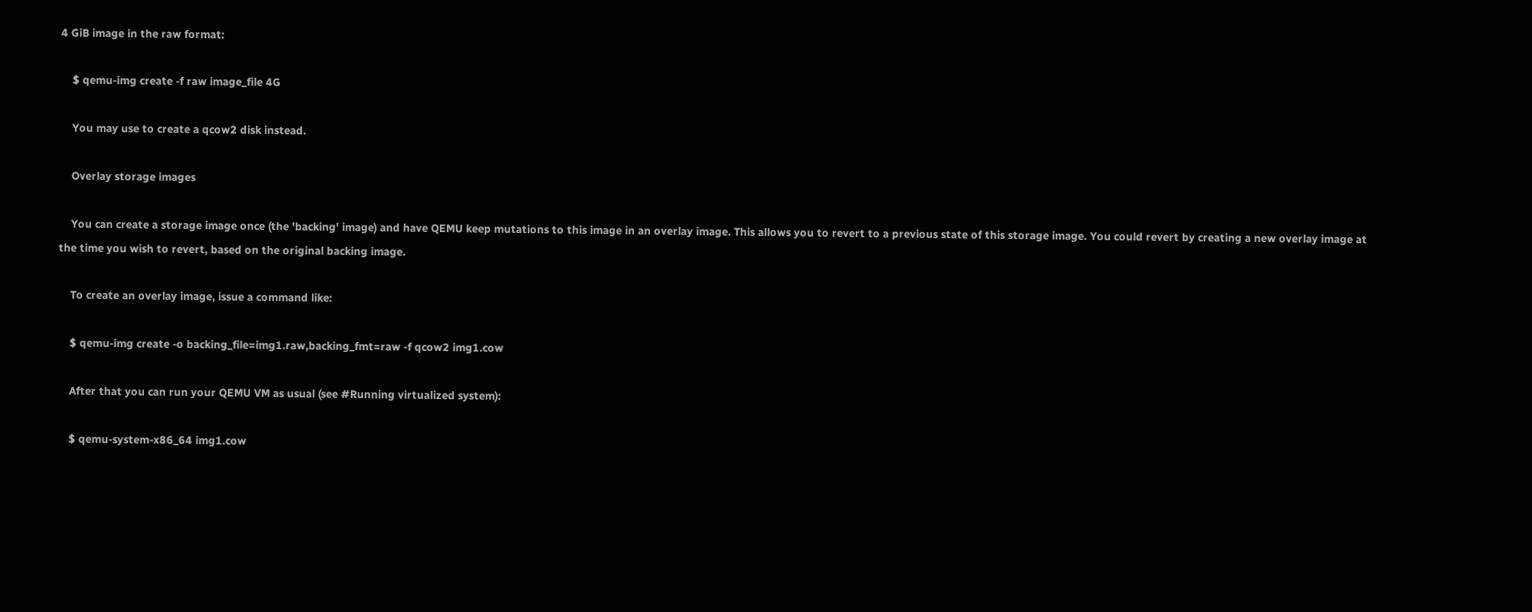4 GiB image in the raw format:

    $ qemu-img create -f raw image_file 4G

    You may use to create a qcow2 disk instead.

    Overlay storage images

    You can create a storage image once (the 'backing' image) and have QEMU keep mutations to this image in an overlay image. This allows you to revert to a previous state of this storage image. You could revert by creating a new overlay image at the time you wish to revert, based on the original backing image.

    To create an overlay image, issue a command like:

    $ qemu-img create -o backing_file=img1.raw,backing_fmt=raw -f qcow2 img1.cow

    After that you can run your QEMU VM as usual (see #Running virtualized system):

    $ qemu-system-x86_64 img1.cow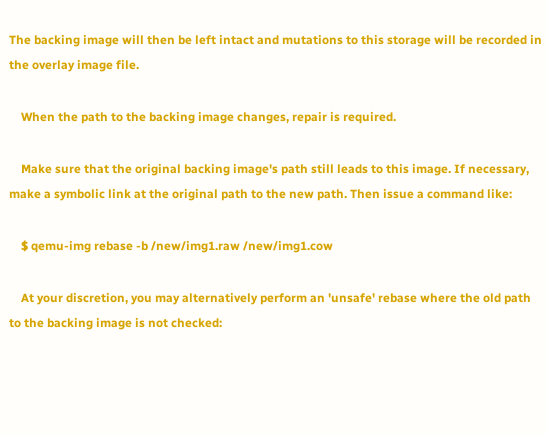The backing image will then be left intact and mutations to this storage will be recorded in the overlay image file.

    When the path to the backing image changes, repair is required.

    Make sure that the original backing image's path still leads to this image. If necessary, make a symbolic link at the original path to the new path. Then issue a command like:

    $ qemu-img rebase -b /new/img1.raw /new/img1.cow

    At your discretion, you may alternatively perform an 'unsafe' rebase where the old path to the backing image is not checked: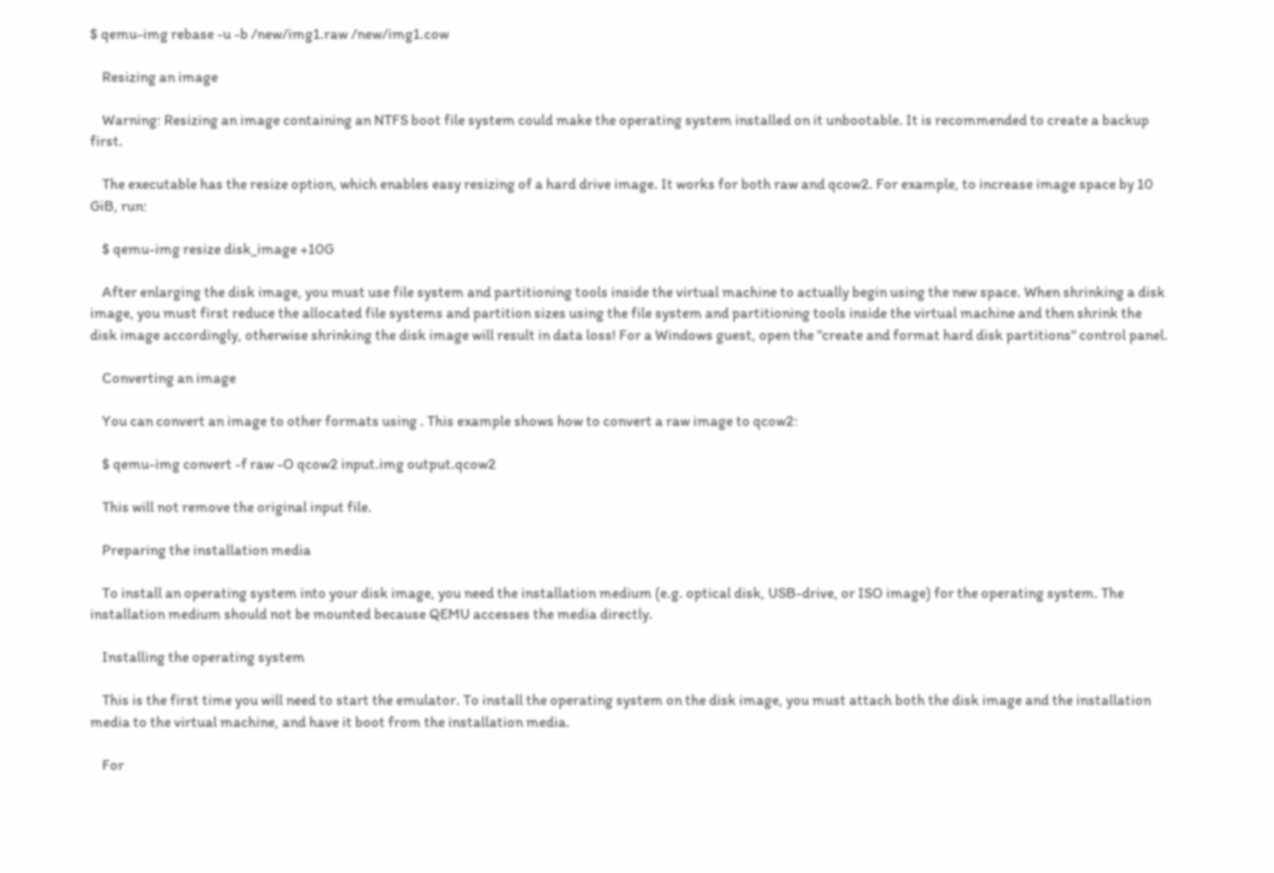$ qemu-img rebase -u -b /new/img1.raw /new/img1.cow

    Resizing an image

    Warning: Resizing an image containing an NTFS boot file system could make the operating system installed on it unbootable. It is recommended to create a backup first.

    The executable has the resize option, which enables easy resizing of a hard drive image. It works for both raw and qcow2. For example, to increase image space by 10 GiB, run:

    $ qemu-img resize disk_image +10G

    After enlarging the disk image, you must use file system and partitioning tools inside the virtual machine to actually begin using the new space. When shrinking a disk image, you must first reduce the allocated file systems and partition sizes using the file system and partitioning tools inside the virtual machine and then shrink the disk image accordingly, otherwise shrinking the disk image will result in data loss! For a Windows guest, open the "create and format hard disk partitions" control panel.

    Converting an image

    You can convert an image to other formats using . This example shows how to convert a raw image to qcow2:

    $ qemu-img convert -f raw -O qcow2 input.img output.qcow2

    This will not remove the original input file.

    Preparing the installation media

    To install an operating system into your disk image, you need the installation medium (e.g. optical disk, USB-drive, or ISO image) for the operating system. The installation medium should not be mounted because QEMU accesses the media directly.

    Installing the operating system

    This is the first time you will need to start the emulator. To install the operating system on the disk image, you must attach both the disk image and the installation media to the virtual machine, and have it boot from the installation media.

    For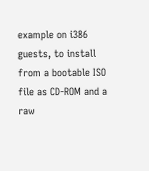example on i386 guests, to install from a bootable ISO file as CD-ROM and a raw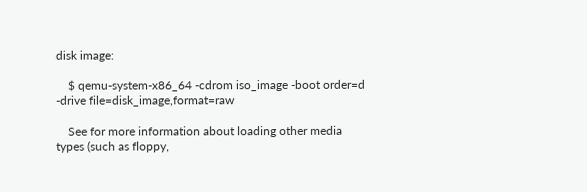disk image:

    $ qemu-system-x86_64 -cdrom iso_image -boot order=d -drive file=disk_image,format=raw

    See for more information about loading other media types (such as floppy,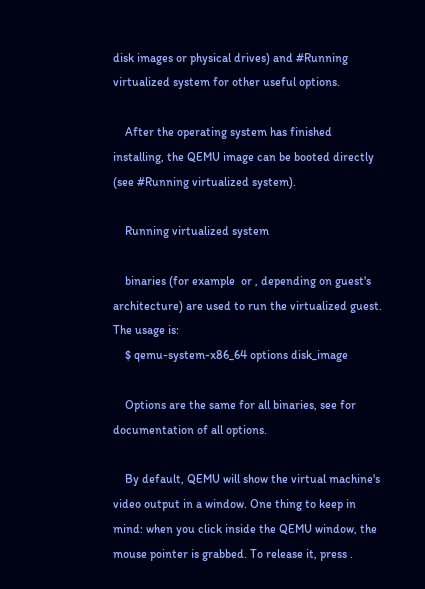disk images or physical drives) and #Running virtualized system for other useful options.

    After the operating system has finished installing, the QEMU image can be booted directly (see #Running virtualized system).

    Running virtualized system

    binaries (for example  or , depending on guest's architecture) are used to run the virtualized guest. The usage is:
    $ qemu-system-x86_64 options disk_image

    Options are the same for all binaries, see for documentation of all options.

    By default, QEMU will show the virtual machine's video output in a window. One thing to keep in mind: when you click inside the QEMU window, the mouse pointer is grabbed. To release it, press .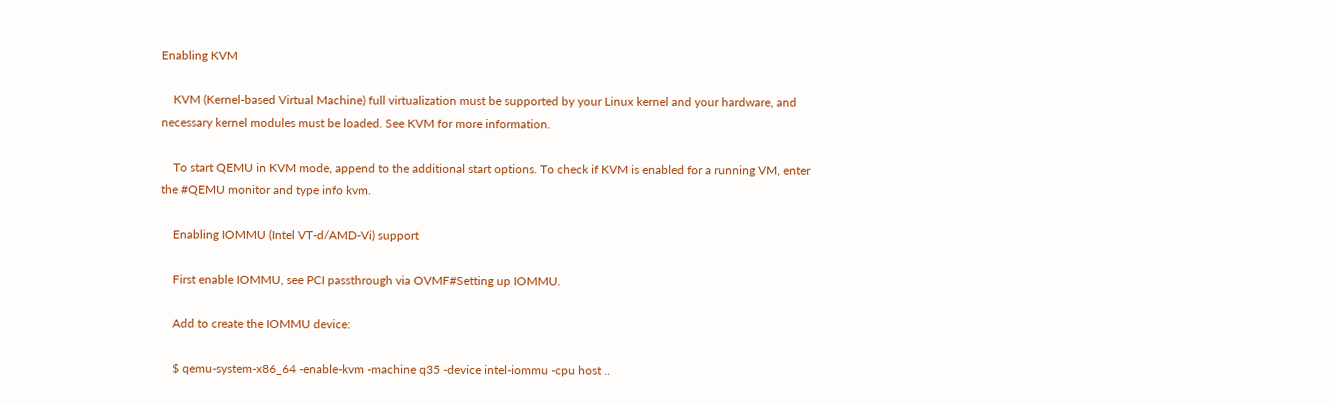Enabling KVM

    KVM (Kernel-based Virtual Machine) full virtualization must be supported by your Linux kernel and your hardware, and necessary kernel modules must be loaded. See KVM for more information.

    To start QEMU in KVM mode, append to the additional start options. To check if KVM is enabled for a running VM, enter the #QEMU monitor and type info kvm.

    Enabling IOMMU (Intel VT-d/AMD-Vi) support

    First enable IOMMU, see PCI passthrough via OVMF#Setting up IOMMU.

    Add to create the IOMMU device:

    $ qemu-system-x86_64 -enable-kvm -machine q35 -device intel-iommu -cpu host ..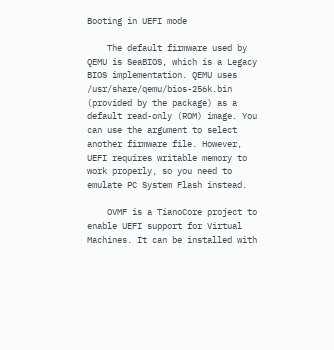Booting in UEFI mode

    The default firmware used by QEMU is SeaBIOS, which is a Legacy BIOS implementation. QEMU uses /usr/share/qemu/bios-256k.bin (provided by the package) as a default read-only (ROM) image. You can use the argument to select another firmware file. However, UEFI requires writable memory to work properly, so you need to emulate PC System Flash instead.

    OVMF is a TianoCore project to enable UEFI support for Virtual Machines. It can be installed with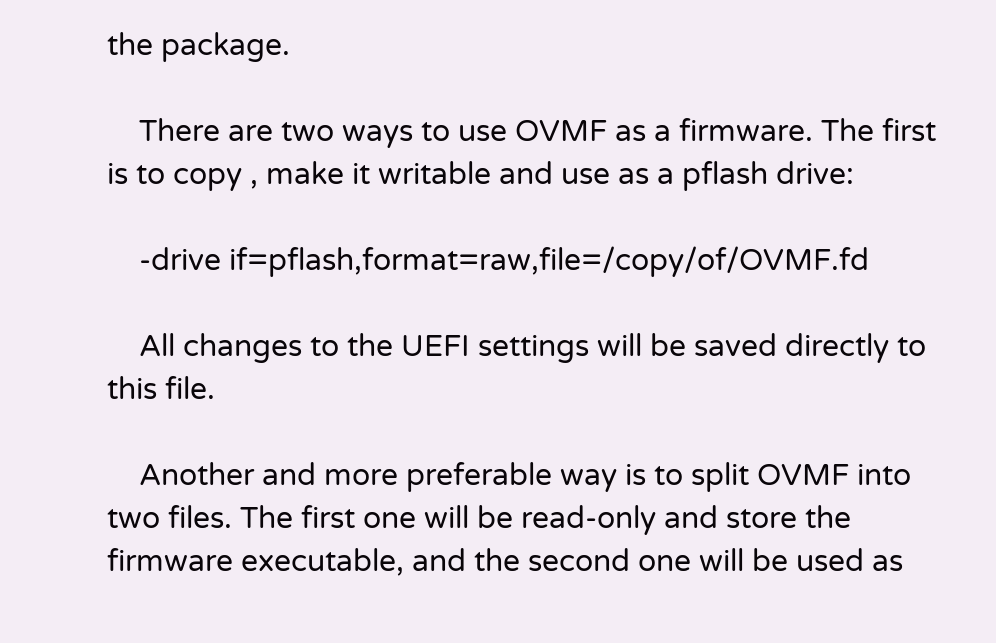the package.

    There are two ways to use OVMF as a firmware. The first is to copy , make it writable and use as a pflash drive:

    -drive if=pflash,format=raw,file=/copy/of/OVMF.fd

    All changes to the UEFI settings will be saved directly to this file.

    Another and more preferable way is to split OVMF into two files. The first one will be read-only and store the firmware executable, and the second one will be used as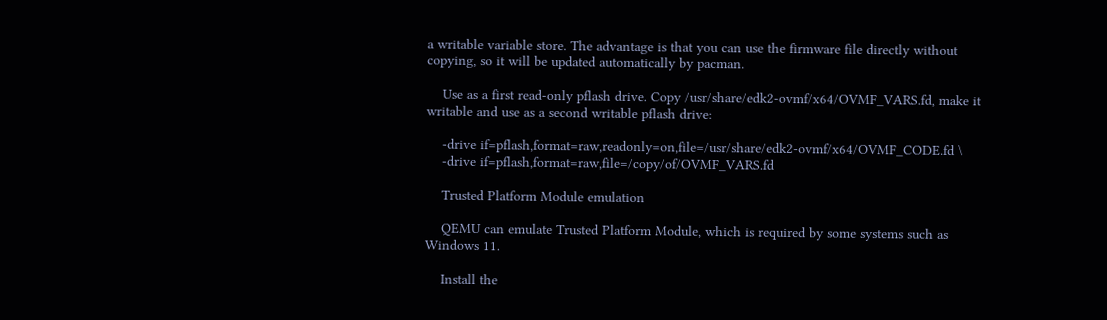a writable variable store. The advantage is that you can use the firmware file directly without copying, so it will be updated automatically by pacman.

    Use as a first read-only pflash drive. Copy /usr/share/edk2-ovmf/x64/OVMF_VARS.fd, make it writable and use as a second writable pflash drive:

    -drive if=pflash,format=raw,readonly=on,file=/usr/share/edk2-ovmf/x64/OVMF_CODE.fd \
    -drive if=pflash,format=raw,file=/copy/of/OVMF_VARS.fd

    Trusted Platform Module emulation

    QEMU can emulate Trusted Platform Module, which is required by some systems such as Windows 11.

    Install the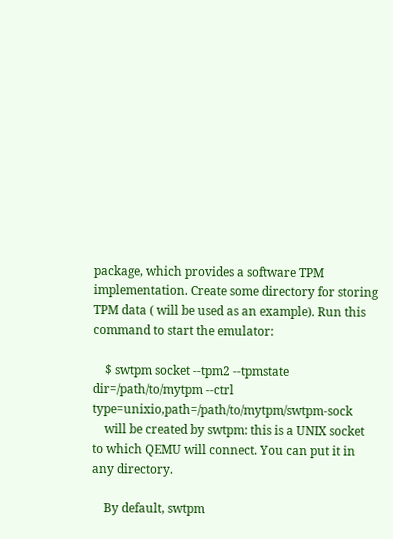package, which provides a software TPM implementation. Create some directory for storing TPM data ( will be used as an example). Run this command to start the emulator:

    $ swtpm socket --tpm2 --tpmstate dir=/path/to/mytpm --ctrl type=unixio,path=/path/to/mytpm/swtpm-sock
    will be created by swtpm: this is a UNIX socket to which QEMU will connect. You can put it in any directory.

    By default, swtpm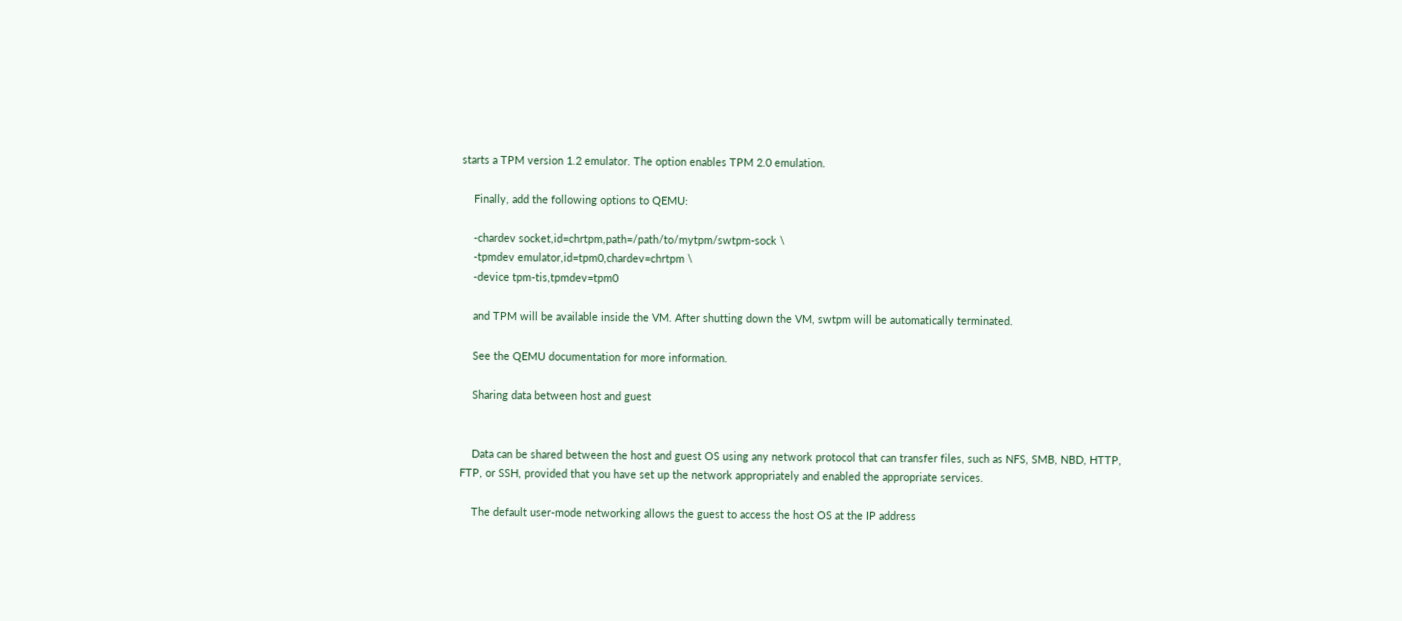starts a TPM version 1.2 emulator. The option enables TPM 2.0 emulation.

    Finally, add the following options to QEMU:

    -chardev socket,id=chrtpm,path=/path/to/mytpm/swtpm-sock \
    -tpmdev emulator,id=tpm0,chardev=chrtpm \
    -device tpm-tis,tpmdev=tpm0

    and TPM will be available inside the VM. After shutting down the VM, swtpm will be automatically terminated.

    See the QEMU documentation for more information.

    Sharing data between host and guest


    Data can be shared between the host and guest OS using any network protocol that can transfer files, such as NFS, SMB, NBD, HTTP, FTP, or SSH, provided that you have set up the network appropriately and enabled the appropriate services.

    The default user-mode networking allows the guest to access the host OS at the IP address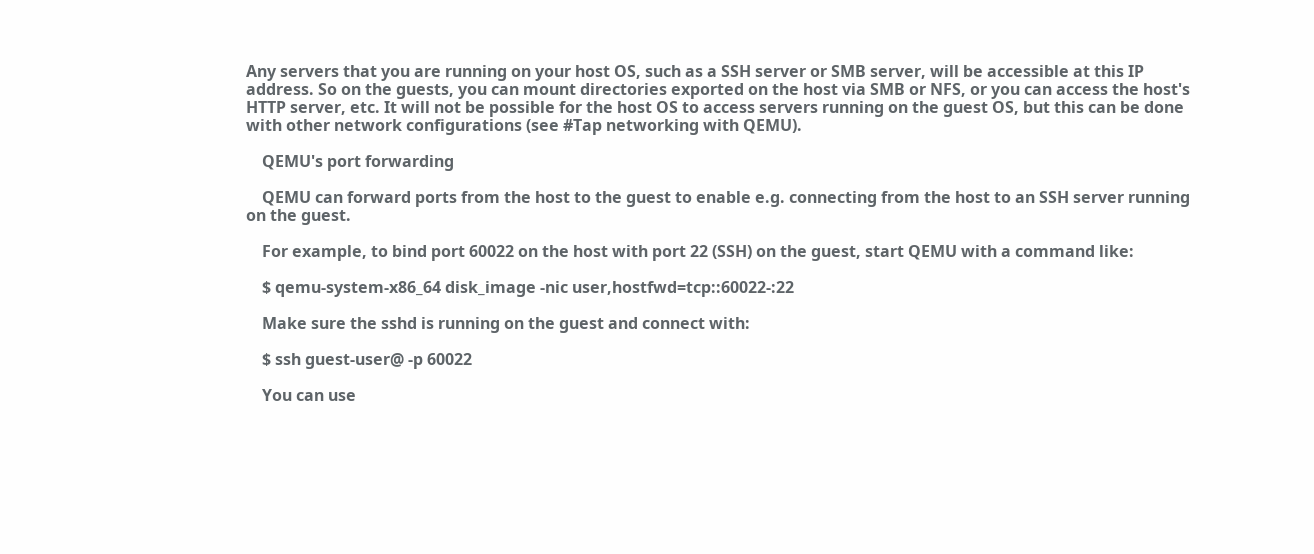Any servers that you are running on your host OS, such as a SSH server or SMB server, will be accessible at this IP address. So on the guests, you can mount directories exported on the host via SMB or NFS, or you can access the host's HTTP server, etc. It will not be possible for the host OS to access servers running on the guest OS, but this can be done with other network configurations (see #Tap networking with QEMU).

    QEMU's port forwarding

    QEMU can forward ports from the host to the guest to enable e.g. connecting from the host to an SSH server running on the guest.

    For example, to bind port 60022 on the host with port 22 (SSH) on the guest, start QEMU with a command like:

    $ qemu-system-x86_64 disk_image -nic user,hostfwd=tcp::60022-:22

    Make sure the sshd is running on the guest and connect with:

    $ ssh guest-user@ -p 60022

    You can use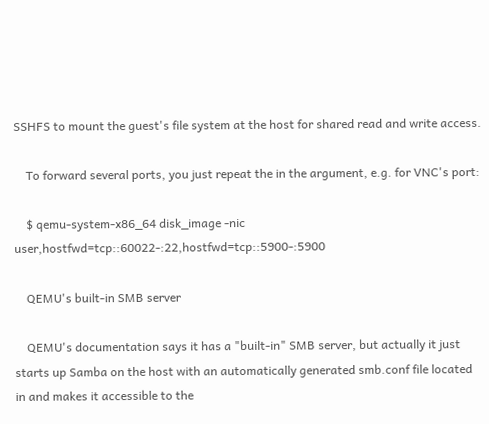SSHFS to mount the guest's file system at the host for shared read and write access.

    To forward several ports, you just repeat the in the argument, e.g. for VNC's port:

    $ qemu-system-x86_64 disk_image -nic user,hostfwd=tcp::60022-:22,hostfwd=tcp::5900-:5900

    QEMU's built-in SMB server

    QEMU's documentation says it has a "built-in" SMB server, but actually it just starts up Samba on the host with an automatically generated smb.conf file located in and makes it accessible to the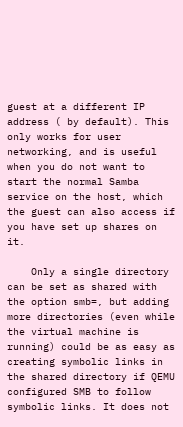guest at a different IP address ( by default). This only works for user networking, and is useful when you do not want to start the normal Samba service on the host, which the guest can also access if you have set up shares on it.

    Only a single directory can be set as shared with the option smb=, but adding more directories (even while the virtual machine is running) could be as easy as creating symbolic links in the shared directory if QEMU configured SMB to follow symbolic links. It does not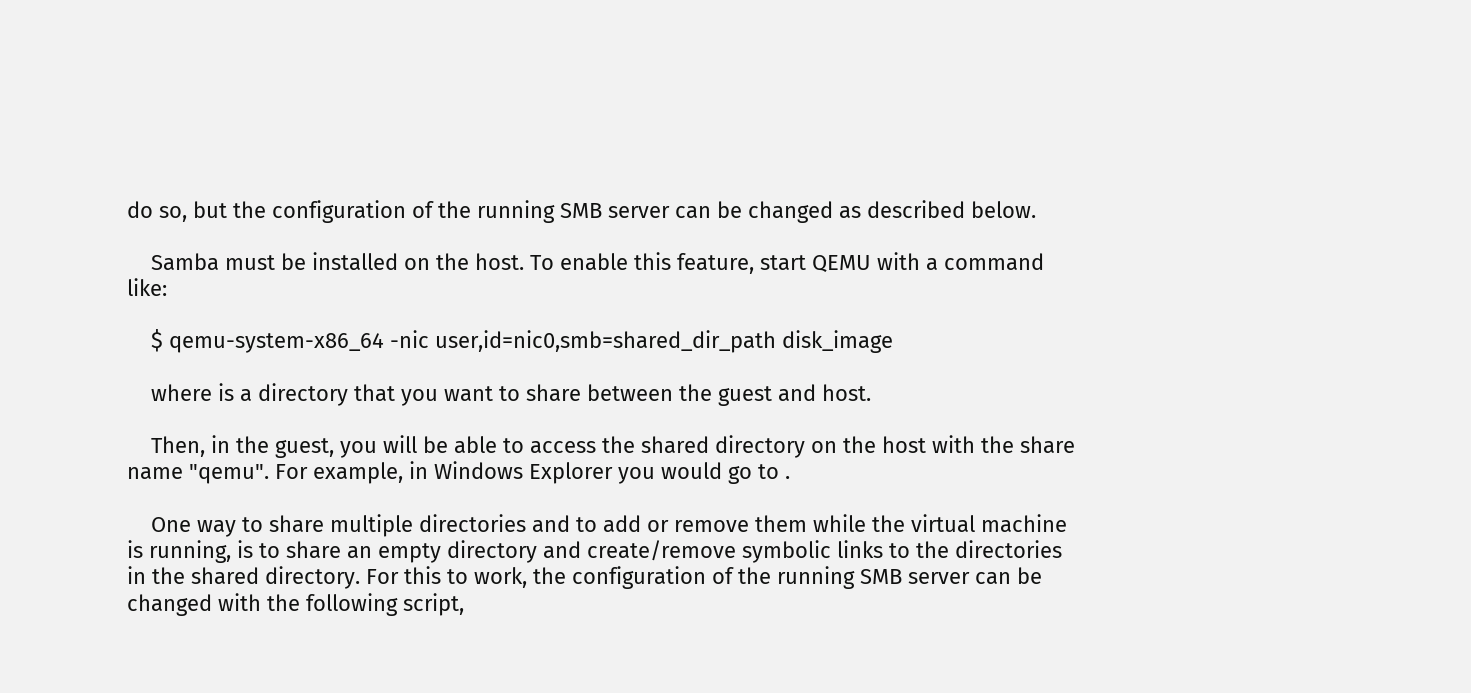do so, but the configuration of the running SMB server can be changed as described below.

    Samba must be installed on the host. To enable this feature, start QEMU with a command like:

    $ qemu-system-x86_64 -nic user,id=nic0,smb=shared_dir_path disk_image

    where is a directory that you want to share between the guest and host.

    Then, in the guest, you will be able to access the shared directory on the host with the share name "qemu". For example, in Windows Explorer you would go to .

    One way to share multiple directories and to add or remove them while the virtual machine is running, is to share an empty directory and create/remove symbolic links to the directories in the shared directory. For this to work, the configuration of the running SMB server can be changed with the following script,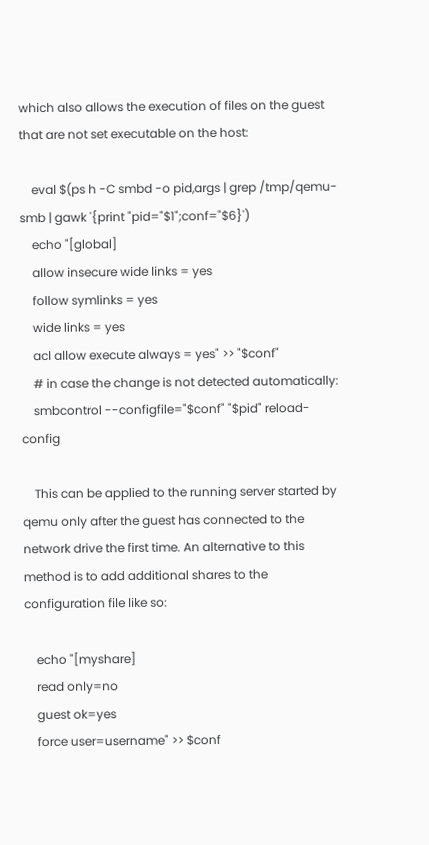which also allows the execution of files on the guest that are not set executable on the host:

    eval $(ps h -C smbd -o pid,args | grep /tmp/qemu-smb | gawk '{print "pid="$1";conf="$6}')
    echo "[global]
    allow insecure wide links = yes
    follow symlinks = yes
    wide links = yes
    acl allow execute always = yes" >> "$conf"
    # in case the change is not detected automatically:
    smbcontrol --configfile="$conf" "$pid" reload-config

    This can be applied to the running server started by qemu only after the guest has connected to the network drive the first time. An alternative to this method is to add additional shares to the configuration file like so:

    echo "[myshare]
    read only=no
    guest ok=yes
    force user=username" >> $conf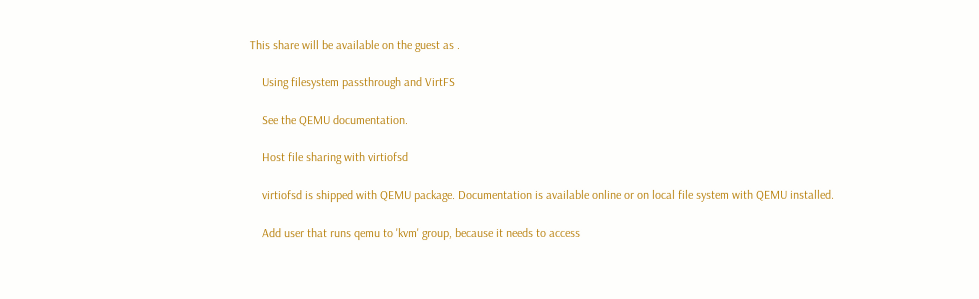This share will be available on the guest as .

    Using filesystem passthrough and VirtFS

    See the QEMU documentation.

    Host file sharing with virtiofsd

    virtiofsd is shipped with QEMU package. Documentation is available online or on local file system with QEMU installed.

    Add user that runs qemu to 'kvm' group, because it needs to access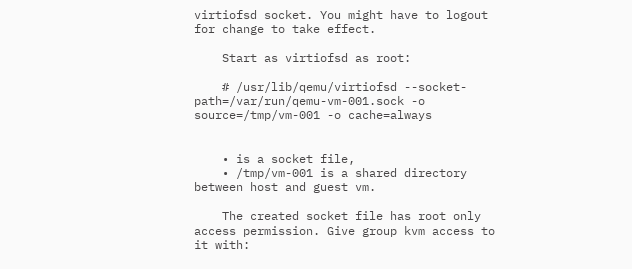virtiofsd socket. You might have to logout for change to take effect.

    Start as virtiofsd as root:

    # /usr/lib/qemu/virtiofsd --socket-path=/var/run/qemu-vm-001.sock -o source=/tmp/vm-001 -o cache=always


    • is a socket file,
    • /tmp/vm-001 is a shared directory between host and guest vm.

    The created socket file has root only access permission. Give group kvm access to it with: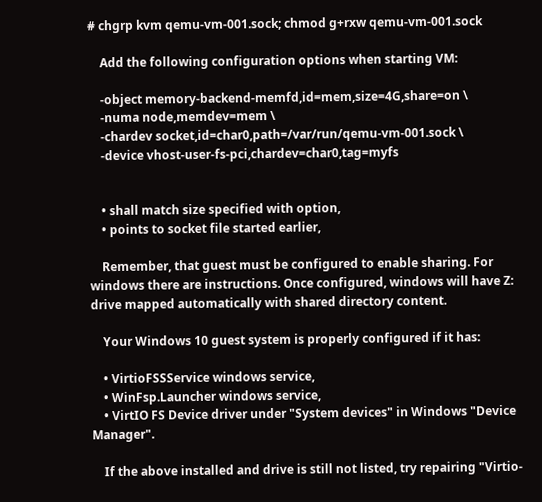# chgrp kvm qemu-vm-001.sock; chmod g+rxw qemu-vm-001.sock

    Add the following configuration options when starting VM:

    -object memory-backend-memfd,id=mem,size=4G,share=on \
    -numa node,memdev=mem \
    -chardev socket,id=char0,path=/var/run/qemu-vm-001.sock \
    -device vhost-user-fs-pci,chardev=char0,tag=myfs


    • shall match size specified with option,
    • points to socket file started earlier,

    Remember, that guest must be configured to enable sharing. For windows there are instructions. Once configured, windows will have Z: drive mapped automatically with shared directory content.

    Your Windows 10 guest system is properly configured if it has:

    • VirtioFSSService windows service,
    • WinFsp.Launcher windows service,
    • VirtIO FS Device driver under "System devices" in Windows "Device Manager".

    If the above installed and drive is still not listed, try repairing "Virtio-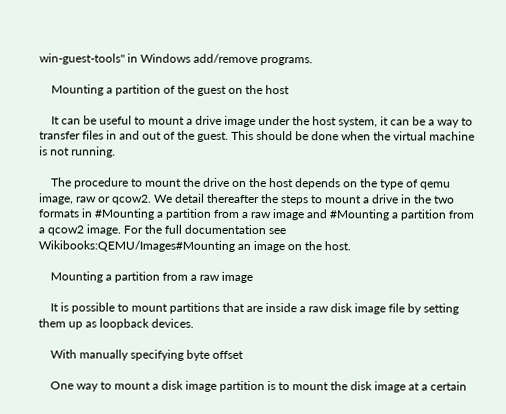win-guest-tools" in Windows add/remove programs.

    Mounting a partition of the guest on the host

    It can be useful to mount a drive image under the host system, it can be a way to transfer files in and out of the guest. This should be done when the virtual machine is not running.

    The procedure to mount the drive on the host depends on the type of qemu image, raw or qcow2. We detail thereafter the steps to mount a drive in the two formats in #Mounting a partition from a raw image and #Mounting a partition from a qcow2 image. For the full documentation see Wikibooks:QEMU/Images#Mounting an image on the host.

    Mounting a partition from a raw image

    It is possible to mount partitions that are inside a raw disk image file by setting them up as loopback devices.

    With manually specifying byte offset

    One way to mount a disk image partition is to mount the disk image at a certain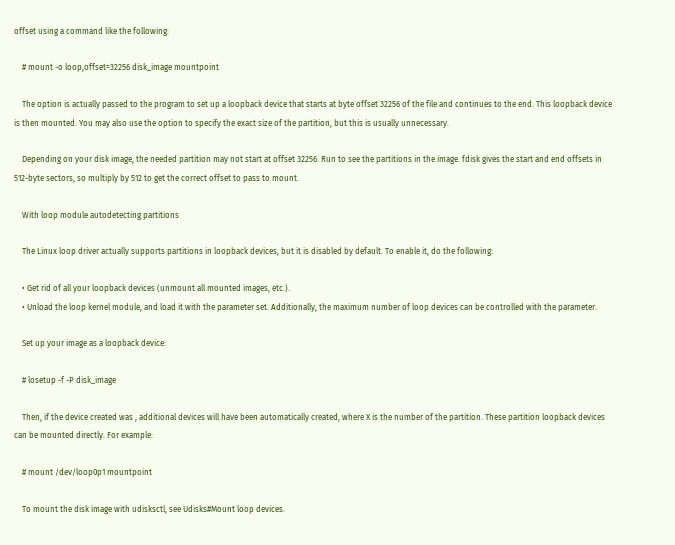offset using a command like the following:

    # mount -o loop,offset=32256 disk_image mountpoint

    The option is actually passed to the program to set up a loopback device that starts at byte offset 32256 of the file and continues to the end. This loopback device is then mounted. You may also use the option to specify the exact size of the partition, but this is usually unnecessary.

    Depending on your disk image, the needed partition may not start at offset 32256. Run to see the partitions in the image. fdisk gives the start and end offsets in 512-byte sectors, so multiply by 512 to get the correct offset to pass to mount.

    With loop module autodetecting partitions

    The Linux loop driver actually supports partitions in loopback devices, but it is disabled by default. To enable it, do the following:

    • Get rid of all your loopback devices (unmount all mounted images, etc.).
    • Unload the loop kernel module, and load it with the parameter set. Additionally, the maximum number of loop devices can be controlled with the parameter.

    Set up your image as a loopback device:

    # losetup -f -P disk_image

    Then, if the device created was , additional devices will have been automatically created, where X is the number of the partition. These partition loopback devices can be mounted directly. For example:

    # mount /dev/loop0p1 mountpoint

    To mount the disk image with udisksctl, see Udisks#Mount loop devices.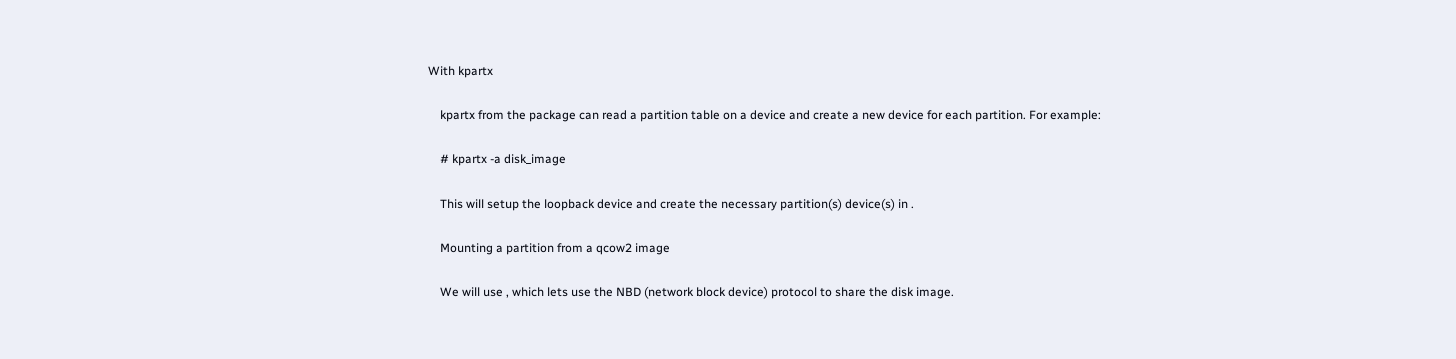With kpartx

    kpartx from the package can read a partition table on a device and create a new device for each partition. For example:

    # kpartx -a disk_image

    This will setup the loopback device and create the necessary partition(s) device(s) in .

    Mounting a partition from a qcow2 image

    We will use , which lets use the NBD (network block device) protocol to share the disk image.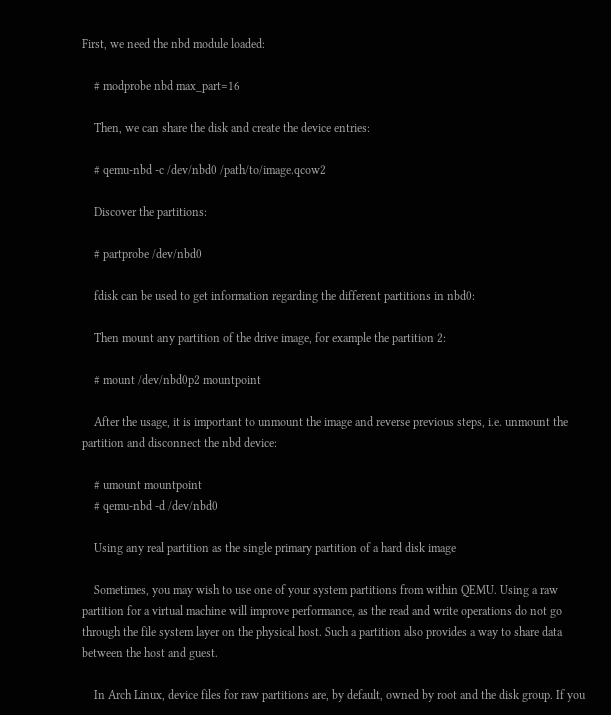First, we need the nbd module loaded:

    # modprobe nbd max_part=16

    Then, we can share the disk and create the device entries:

    # qemu-nbd -c /dev/nbd0 /path/to/image.qcow2

    Discover the partitions:

    # partprobe /dev/nbd0

    fdisk can be used to get information regarding the different partitions in nbd0:

    Then mount any partition of the drive image, for example the partition 2:

    # mount /dev/nbd0p2 mountpoint

    After the usage, it is important to unmount the image and reverse previous steps, i.e. unmount the partition and disconnect the nbd device:

    # umount mountpoint
    # qemu-nbd -d /dev/nbd0

    Using any real partition as the single primary partition of a hard disk image

    Sometimes, you may wish to use one of your system partitions from within QEMU. Using a raw partition for a virtual machine will improve performance, as the read and write operations do not go through the file system layer on the physical host. Such a partition also provides a way to share data between the host and guest.

    In Arch Linux, device files for raw partitions are, by default, owned by root and the disk group. If you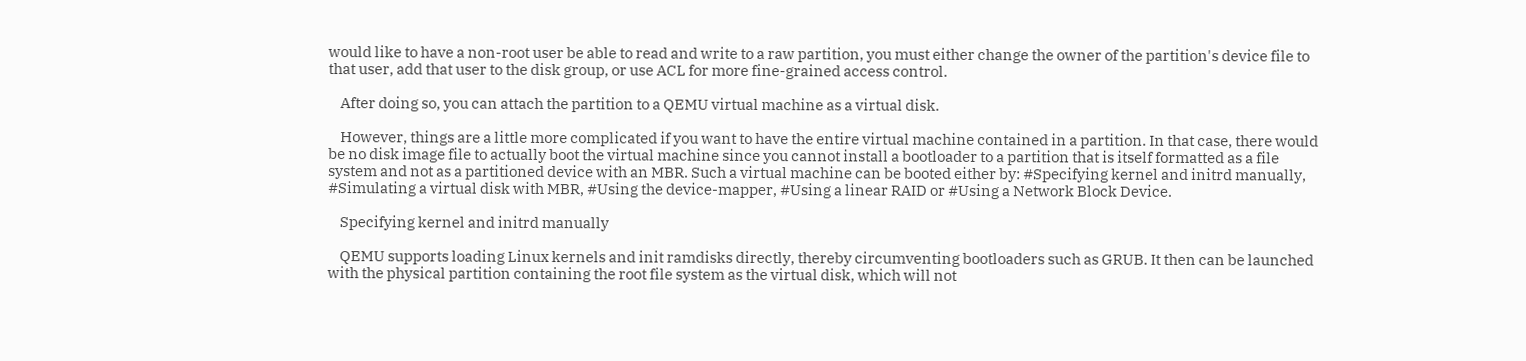would like to have a non-root user be able to read and write to a raw partition, you must either change the owner of the partition's device file to that user, add that user to the disk group, or use ACL for more fine-grained access control.

    After doing so, you can attach the partition to a QEMU virtual machine as a virtual disk.

    However, things are a little more complicated if you want to have the entire virtual machine contained in a partition. In that case, there would be no disk image file to actually boot the virtual machine since you cannot install a bootloader to a partition that is itself formatted as a file system and not as a partitioned device with an MBR. Such a virtual machine can be booted either by: #Specifying kernel and initrd manually, #Simulating a virtual disk with MBR, #Using the device-mapper, #Using a linear RAID or #Using a Network Block Device.

    Specifying kernel and initrd manually

    QEMU supports loading Linux kernels and init ramdisks directly, thereby circumventing bootloaders such as GRUB. It then can be launched with the physical partition containing the root file system as the virtual disk, which will not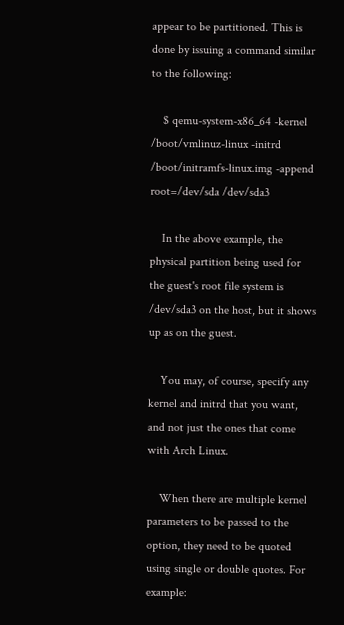appear to be partitioned. This is done by issuing a command similar to the following:

    $ qemu-system-x86_64 -kernel /boot/vmlinuz-linux -initrd /boot/initramfs-linux.img -append root=/dev/sda /dev/sda3

    In the above example, the physical partition being used for the guest's root file system is /dev/sda3 on the host, but it shows up as on the guest.

    You may, of course, specify any kernel and initrd that you want, and not just the ones that come with Arch Linux.

    When there are multiple kernel parameters to be passed to the option, they need to be quoted using single or double quotes. For example: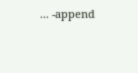... -append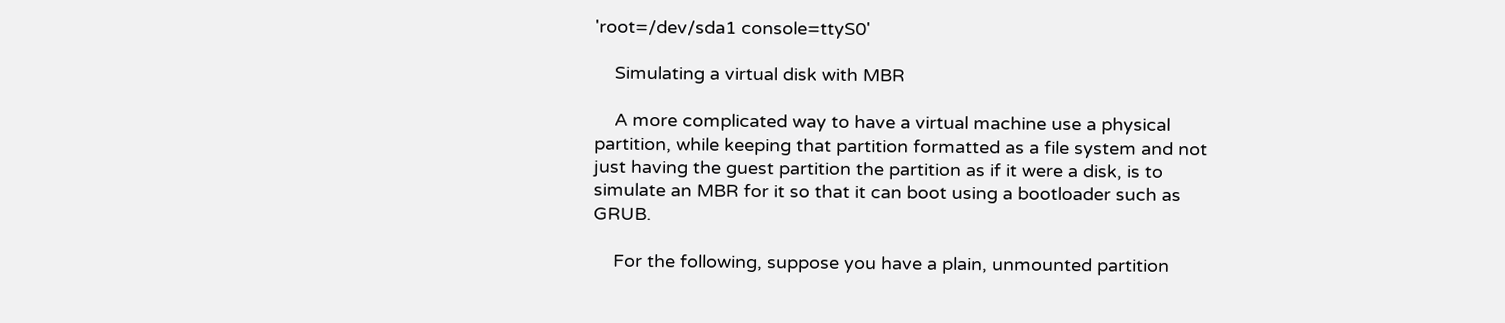'root=/dev/sda1 console=ttyS0'

    Simulating a virtual disk with MBR

    A more complicated way to have a virtual machine use a physical partition, while keeping that partition formatted as a file system and not just having the guest partition the partition as if it were a disk, is to simulate an MBR for it so that it can boot using a bootloader such as GRUB.

    For the following, suppose you have a plain, unmounted partition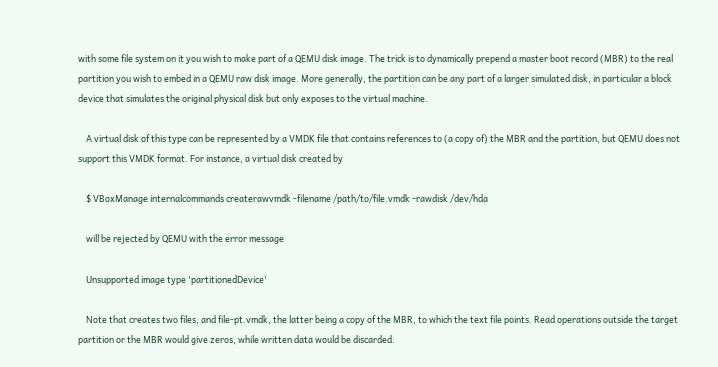with some file system on it you wish to make part of a QEMU disk image. The trick is to dynamically prepend a master boot record (MBR) to the real partition you wish to embed in a QEMU raw disk image. More generally, the partition can be any part of a larger simulated disk, in particular a block device that simulates the original physical disk but only exposes to the virtual machine.

    A virtual disk of this type can be represented by a VMDK file that contains references to (a copy of) the MBR and the partition, but QEMU does not support this VMDK format. For instance, a virtual disk created by

    $ VBoxManage internalcommands createrawvmdk -filename /path/to/file.vmdk -rawdisk /dev/hda

    will be rejected by QEMU with the error message

    Unsupported image type 'partitionedDevice'

    Note that creates two files, and file-pt.vmdk, the latter being a copy of the MBR, to which the text file points. Read operations outside the target partition or the MBR would give zeros, while written data would be discarded.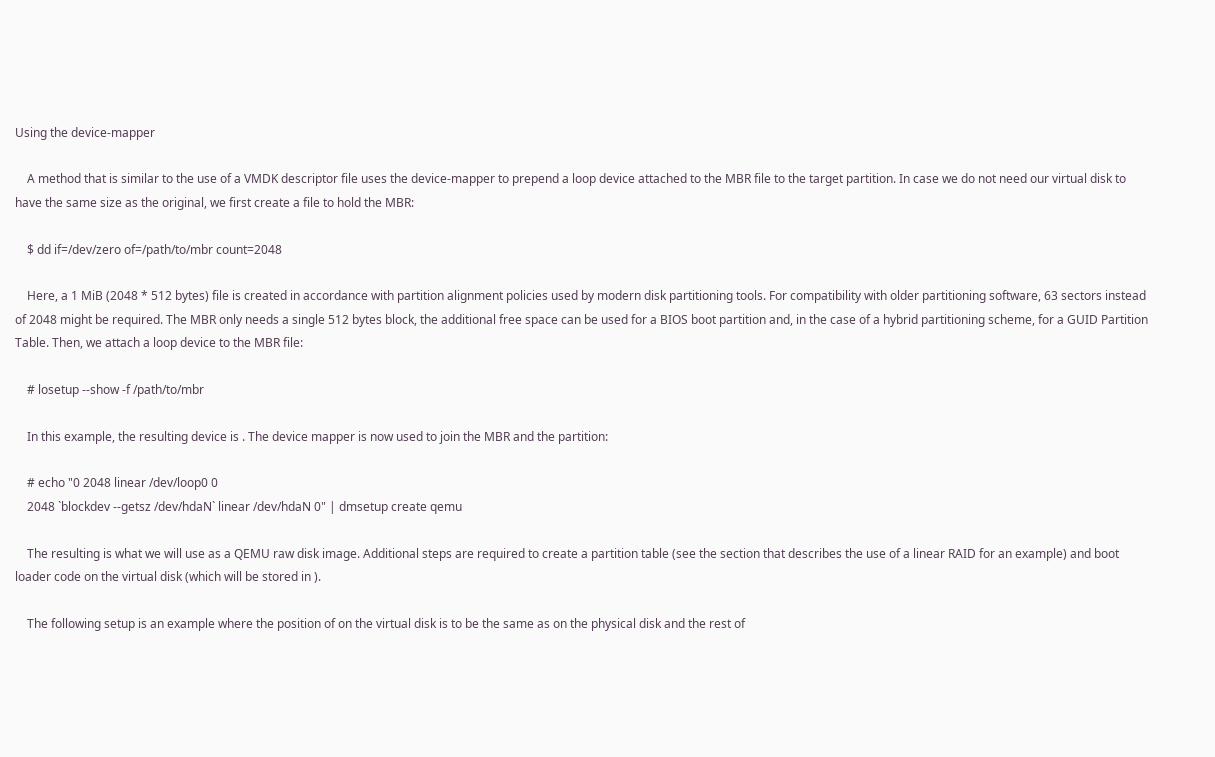Using the device-mapper

    A method that is similar to the use of a VMDK descriptor file uses the device-mapper to prepend a loop device attached to the MBR file to the target partition. In case we do not need our virtual disk to have the same size as the original, we first create a file to hold the MBR:

    $ dd if=/dev/zero of=/path/to/mbr count=2048

    Here, a 1 MiB (2048 * 512 bytes) file is created in accordance with partition alignment policies used by modern disk partitioning tools. For compatibility with older partitioning software, 63 sectors instead of 2048 might be required. The MBR only needs a single 512 bytes block, the additional free space can be used for a BIOS boot partition and, in the case of a hybrid partitioning scheme, for a GUID Partition Table. Then, we attach a loop device to the MBR file:

    # losetup --show -f /path/to/mbr

    In this example, the resulting device is . The device mapper is now used to join the MBR and the partition:

    # echo "0 2048 linear /dev/loop0 0
    2048 `blockdev --getsz /dev/hdaN` linear /dev/hdaN 0" | dmsetup create qemu

    The resulting is what we will use as a QEMU raw disk image. Additional steps are required to create a partition table (see the section that describes the use of a linear RAID for an example) and boot loader code on the virtual disk (which will be stored in ).

    The following setup is an example where the position of on the virtual disk is to be the same as on the physical disk and the rest of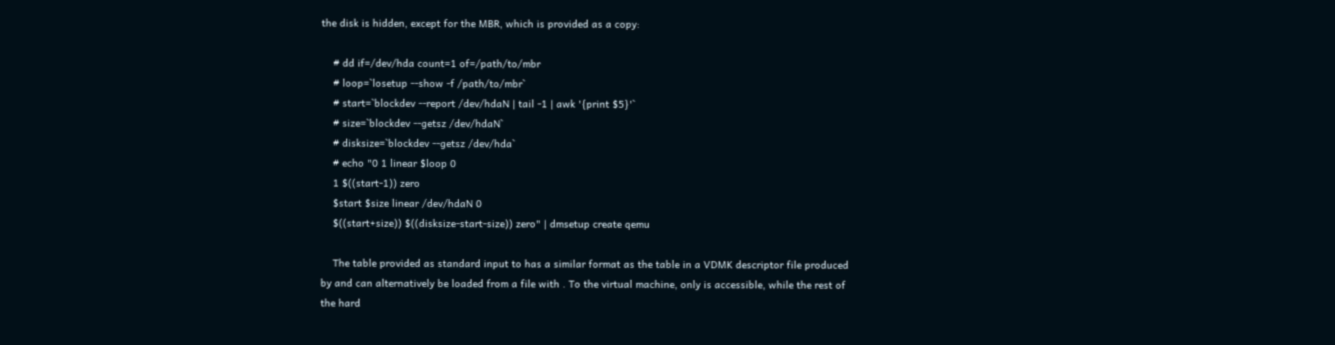the disk is hidden, except for the MBR, which is provided as a copy:

    # dd if=/dev/hda count=1 of=/path/to/mbr
    # loop=`losetup --show -f /path/to/mbr`
    # start=`blockdev --report /dev/hdaN | tail -1 | awk '{print $5}'`
    # size=`blockdev --getsz /dev/hdaN`
    # disksize=`blockdev --getsz /dev/hda`
    # echo "0 1 linear $loop 0
    1 $((start-1)) zero
    $start $size linear /dev/hdaN 0
    $((start+size)) $((disksize-start-size)) zero" | dmsetup create qemu

    The table provided as standard input to has a similar format as the table in a VDMK descriptor file produced by and can alternatively be loaded from a file with . To the virtual machine, only is accessible, while the rest of the hard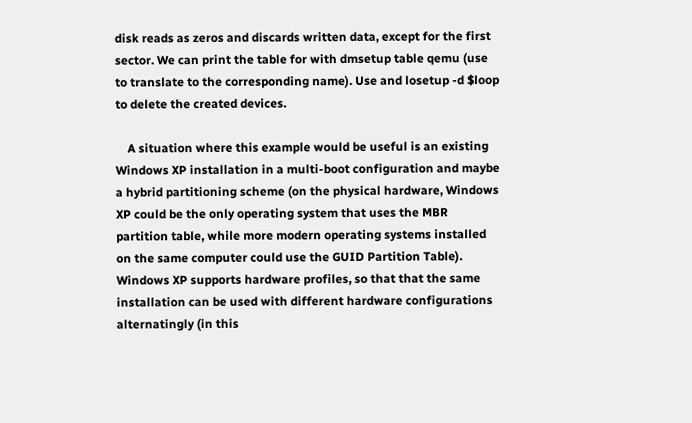disk reads as zeros and discards written data, except for the first sector. We can print the table for with dmsetup table qemu (use to translate to the corresponding name). Use and losetup -d $loop to delete the created devices.

    A situation where this example would be useful is an existing Windows XP installation in a multi-boot configuration and maybe a hybrid partitioning scheme (on the physical hardware, Windows XP could be the only operating system that uses the MBR partition table, while more modern operating systems installed on the same computer could use the GUID Partition Table). Windows XP supports hardware profiles, so that that the same installation can be used with different hardware configurations alternatingly (in this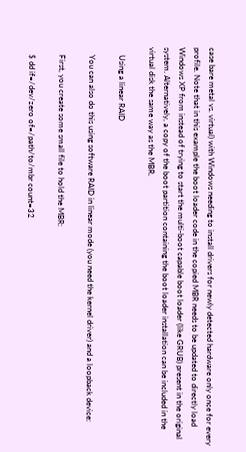case bare metal vs. virtual) with Windows needing to install drivers for newly detected hardware only once for every profile. Note that in this example the boot loader code in the copied MBR needs to be updated to directly load Windows XP from instead of trying to start the multi-boot capable boot loader (like GRUB) present in the original system. Alternatively, a copy of the boot partition containing the boot loader installation can be included in the virtual disk the same way as the MBR.

    Using a linear RAID

    You can also do this using software RAID in linear mode (you need the kernel driver) and a loopback device:

    First, you create some small file to hold the MBR:

    $ dd if=/dev/zero of=/path/to/mbr count=32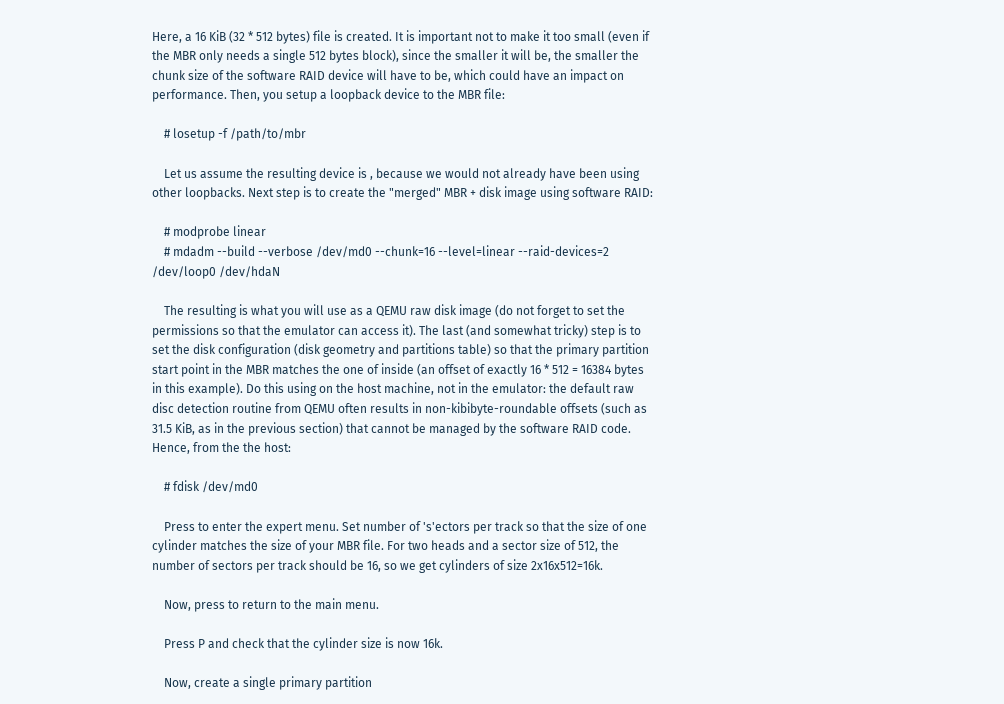Here, a 16 KiB (32 * 512 bytes) file is created. It is important not to make it too small (even if the MBR only needs a single 512 bytes block), since the smaller it will be, the smaller the chunk size of the software RAID device will have to be, which could have an impact on performance. Then, you setup a loopback device to the MBR file:

    # losetup -f /path/to/mbr

    Let us assume the resulting device is , because we would not already have been using other loopbacks. Next step is to create the "merged" MBR + disk image using software RAID:

    # modprobe linear
    # mdadm --build --verbose /dev/md0 --chunk=16 --level=linear --raid-devices=2 /dev/loop0 /dev/hdaN

    The resulting is what you will use as a QEMU raw disk image (do not forget to set the permissions so that the emulator can access it). The last (and somewhat tricky) step is to set the disk configuration (disk geometry and partitions table) so that the primary partition start point in the MBR matches the one of inside (an offset of exactly 16 * 512 = 16384 bytes in this example). Do this using on the host machine, not in the emulator: the default raw disc detection routine from QEMU often results in non-kibibyte-roundable offsets (such as 31.5 KiB, as in the previous section) that cannot be managed by the software RAID code. Hence, from the the host:

    # fdisk /dev/md0

    Press to enter the expert menu. Set number of 's'ectors per track so that the size of one cylinder matches the size of your MBR file. For two heads and a sector size of 512, the number of sectors per track should be 16, so we get cylinders of size 2x16x512=16k.

    Now, press to return to the main menu.

    Press P and check that the cylinder size is now 16k.

    Now, create a single primary partition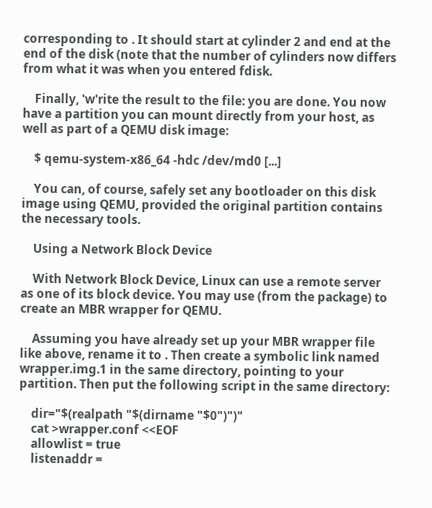corresponding to . It should start at cylinder 2 and end at the end of the disk (note that the number of cylinders now differs from what it was when you entered fdisk.

    Finally, 'w'rite the result to the file: you are done. You now have a partition you can mount directly from your host, as well as part of a QEMU disk image:

    $ qemu-system-x86_64 -hdc /dev/md0 [...]

    You can, of course, safely set any bootloader on this disk image using QEMU, provided the original partition contains the necessary tools.

    Using a Network Block Device

    With Network Block Device, Linux can use a remote server as one of its block device. You may use (from the package) to create an MBR wrapper for QEMU.

    Assuming you have already set up your MBR wrapper file like above, rename it to . Then create a symbolic link named wrapper.img.1 in the same directory, pointing to your partition. Then put the following script in the same directory:

    dir="$(realpath "$(dirname "$0")")"
    cat >wrapper.conf <<EOF
    allowlist = true
    listenaddr =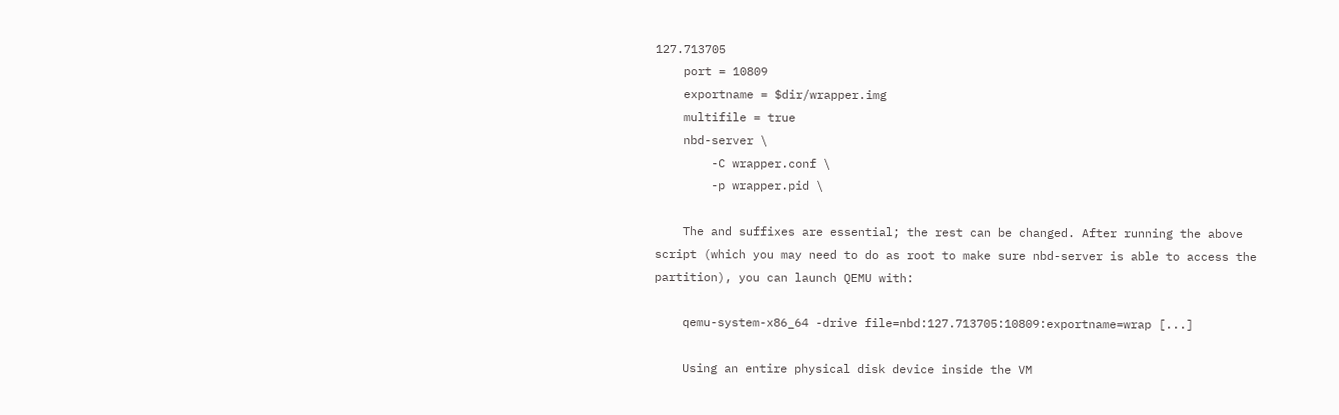127.713705
    port = 10809
    exportname = $dir/wrapper.img
    multifile = true
    nbd-server \
        -C wrapper.conf \
        -p wrapper.pid \

    The and suffixes are essential; the rest can be changed. After running the above script (which you may need to do as root to make sure nbd-server is able to access the partition), you can launch QEMU with:

    qemu-system-x86_64 -drive file=nbd:127.713705:10809:exportname=wrap [...]

    Using an entire physical disk device inside the VM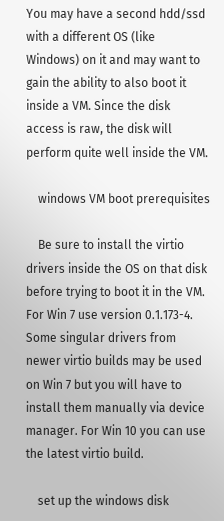You may have a second hdd/ssd with a different OS (like Windows) on it and may want to gain the ability to also boot it inside a VM. Since the disk access is raw, the disk will perform quite well inside the VM.

    windows VM boot prerequisites

    Be sure to install the virtio drivers inside the OS on that disk before trying to boot it in the VM. For Win 7 use version 0.1.173-4. Some singular drivers from newer virtio builds may be used on Win 7 but you will have to install them manually via device manager. For Win 10 you can use the latest virtio build.

    set up the windows disk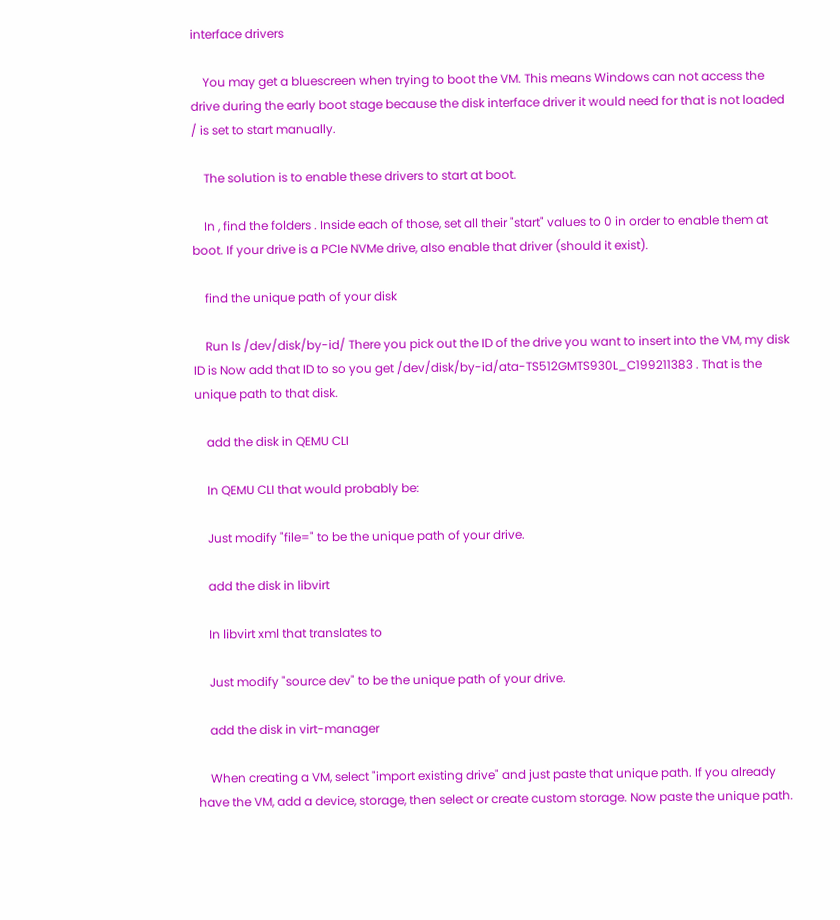interface drivers

    You may get a bluescreen when trying to boot the VM. This means Windows can not access the drive during the early boot stage because the disk interface driver it would need for that is not loaded / is set to start manually.

    The solution is to enable these drivers to start at boot.

    In , find the folders . Inside each of those, set all their "start" values to 0 in order to enable them at boot. If your drive is a PCIe NVMe drive, also enable that driver (should it exist).

    find the unique path of your disk

    Run ls /dev/disk/by-id/ There you pick out the ID of the drive you want to insert into the VM, my disk ID is Now add that ID to so you get /dev/disk/by-id/ata-TS512GMTS930L_C199211383 . That is the unique path to that disk.

    add the disk in QEMU CLI

    In QEMU CLI that would probably be:

    Just modify "file=" to be the unique path of your drive.

    add the disk in libvirt

    In libvirt xml that translates to

    Just modify "source dev" to be the unique path of your drive.

    add the disk in virt-manager

    When creating a VM, select "import existing drive" and just paste that unique path. If you already have the VM, add a device, storage, then select or create custom storage. Now paste the unique path.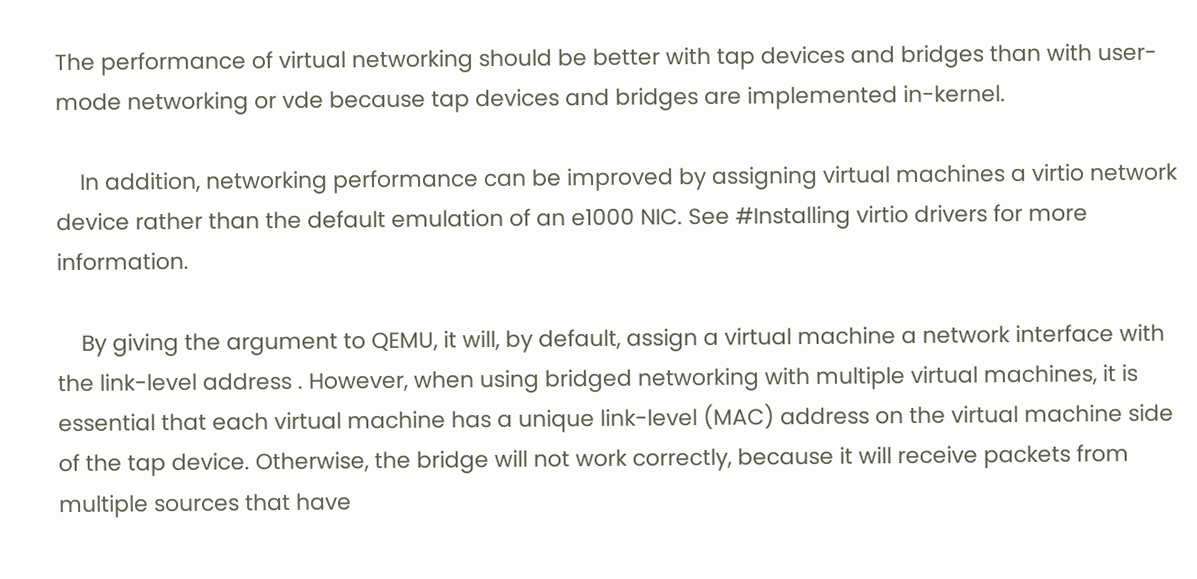The performance of virtual networking should be better with tap devices and bridges than with user-mode networking or vde because tap devices and bridges are implemented in-kernel.

    In addition, networking performance can be improved by assigning virtual machines a virtio network device rather than the default emulation of an e1000 NIC. See #Installing virtio drivers for more information.

    By giving the argument to QEMU, it will, by default, assign a virtual machine a network interface with the link-level address . However, when using bridged networking with multiple virtual machines, it is essential that each virtual machine has a unique link-level (MAC) address on the virtual machine side of the tap device. Otherwise, the bridge will not work correctly, because it will receive packets from multiple sources that have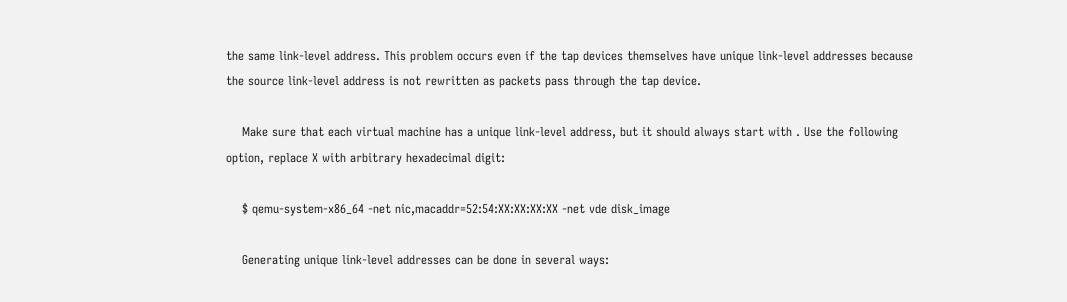the same link-level address. This problem occurs even if the tap devices themselves have unique link-level addresses because the source link-level address is not rewritten as packets pass through the tap device.

    Make sure that each virtual machine has a unique link-level address, but it should always start with . Use the following option, replace X with arbitrary hexadecimal digit:

    $ qemu-system-x86_64 -net nic,macaddr=52:54:XX:XX:XX:XX -net vde disk_image

    Generating unique link-level addresses can be done in several ways: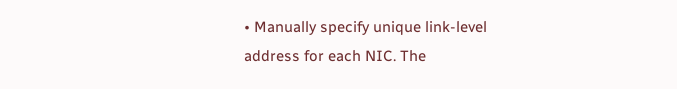• Manually specify unique link-level address for each NIC. The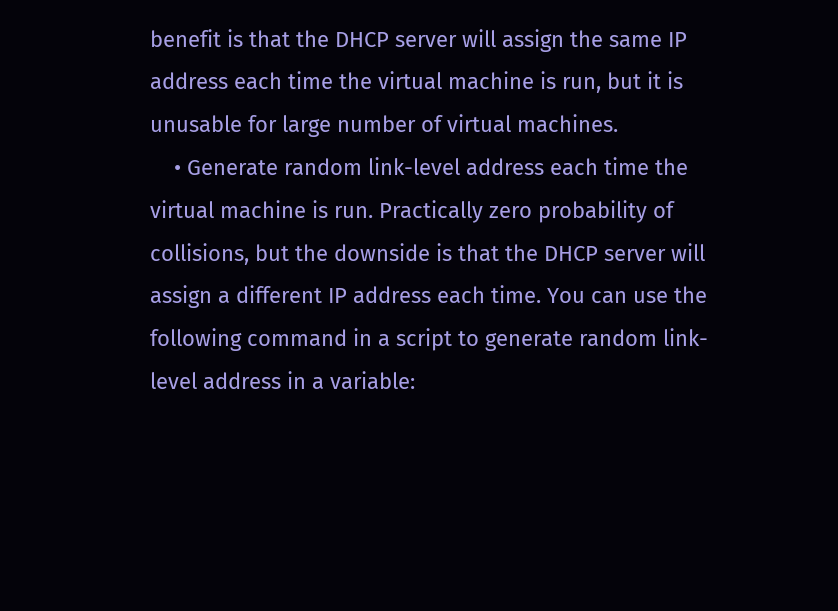benefit is that the DHCP server will assign the same IP address each time the virtual machine is run, but it is unusable for large number of virtual machines.
    • Generate random link-level address each time the virtual machine is run. Practically zero probability of collisions, but the downside is that the DHCP server will assign a different IP address each time. You can use the following command in a script to generate random link-level address in a variable: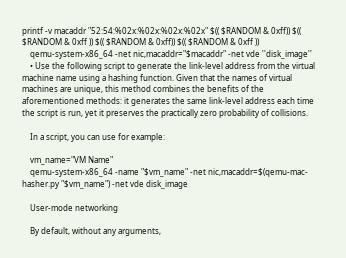printf -v macaddr "52:54:%02x:%02x:%02x:%02x" $(( $RANDOM & 0xff)) $(( $RANDOM & 0xff )) $(( $RANDOM & 0xff)) $(( $RANDOM & 0xff ))
    qemu-system-x86_64 -net nic,macaddr="$macaddr" -net vde ''disk_image''
    • Use the following script to generate the link-level address from the virtual machine name using a hashing function. Given that the names of virtual machines are unique, this method combines the benefits of the aforementioned methods: it generates the same link-level address each time the script is run, yet it preserves the practically zero probability of collisions.

    In a script, you can use for example:

    vm_name="VM Name"
    qemu-system-x86_64 -name "$vm_name" -net nic,macaddr=$(qemu-mac-hasher.py "$vm_name") -net vde disk_image

    User-mode networking

    By default, without any arguments,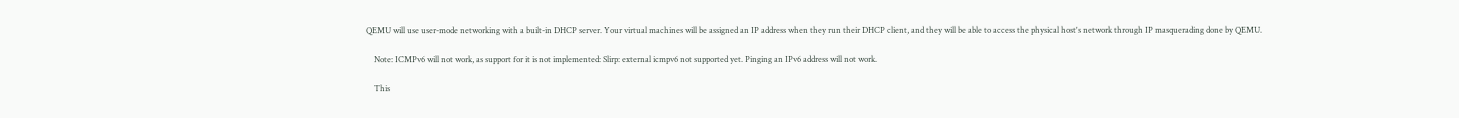QEMU will use user-mode networking with a built-in DHCP server. Your virtual machines will be assigned an IP address when they run their DHCP client, and they will be able to access the physical host's network through IP masquerading done by QEMU.

    Note: ICMPv6 will not work, as support for it is not implemented: Slirp: external icmpv6 not supported yet. Pinging an IPv6 address will not work.

    This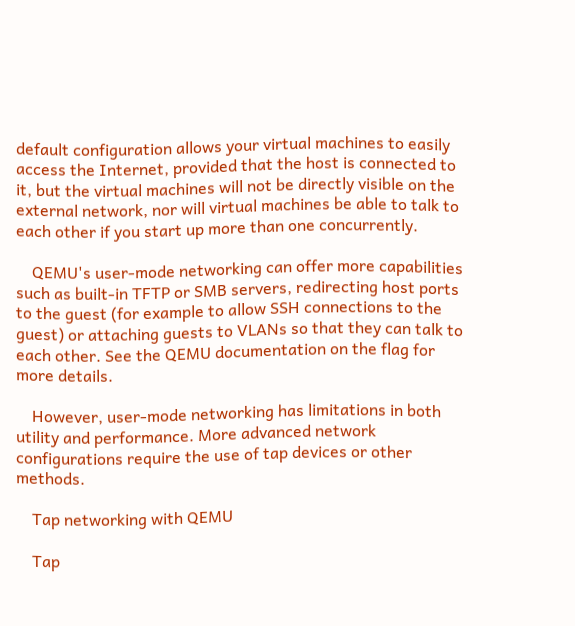default configuration allows your virtual machines to easily access the Internet, provided that the host is connected to it, but the virtual machines will not be directly visible on the external network, nor will virtual machines be able to talk to each other if you start up more than one concurrently.

    QEMU's user-mode networking can offer more capabilities such as built-in TFTP or SMB servers, redirecting host ports to the guest (for example to allow SSH connections to the guest) or attaching guests to VLANs so that they can talk to each other. See the QEMU documentation on the flag for more details.

    However, user-mode networking has limitations in both utility and performance. More advanced network configurations require the use of tap devices or other methods.

    Tap networking with QEMU

    Tap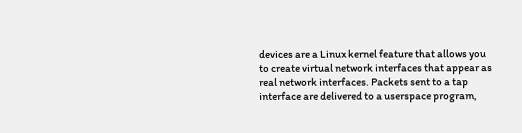devices are a Linux kernel feature that allows you to create virtual network interfaces that appear as real network interfaces. Packets sent to a tap interface are delivered to a userspace program,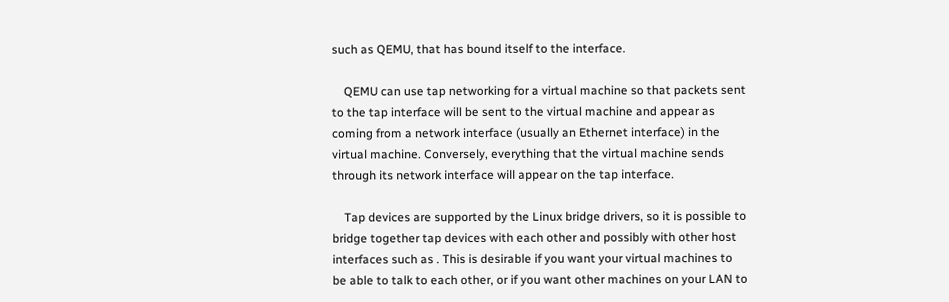such as QEMU, that has bound itself to the interface.

    QEMU can use tap networking for a virtual machine so that packets sent to the tap interface will be sent to the virtual machine and appear as coming from a network interface (usually an Ethernet interface) in the virtual machine. Conversely, everything that the virtual machine sends through its network interface will appear on the tap interface.

    Tap devices are supported by the Linux bridge drivers, so it is possible to bridge together tap devices with each other and possibly with other host interfaces such as . This is desirable if you want your virtual machines to be able to talk to each other, or if you want other machines on your LAN to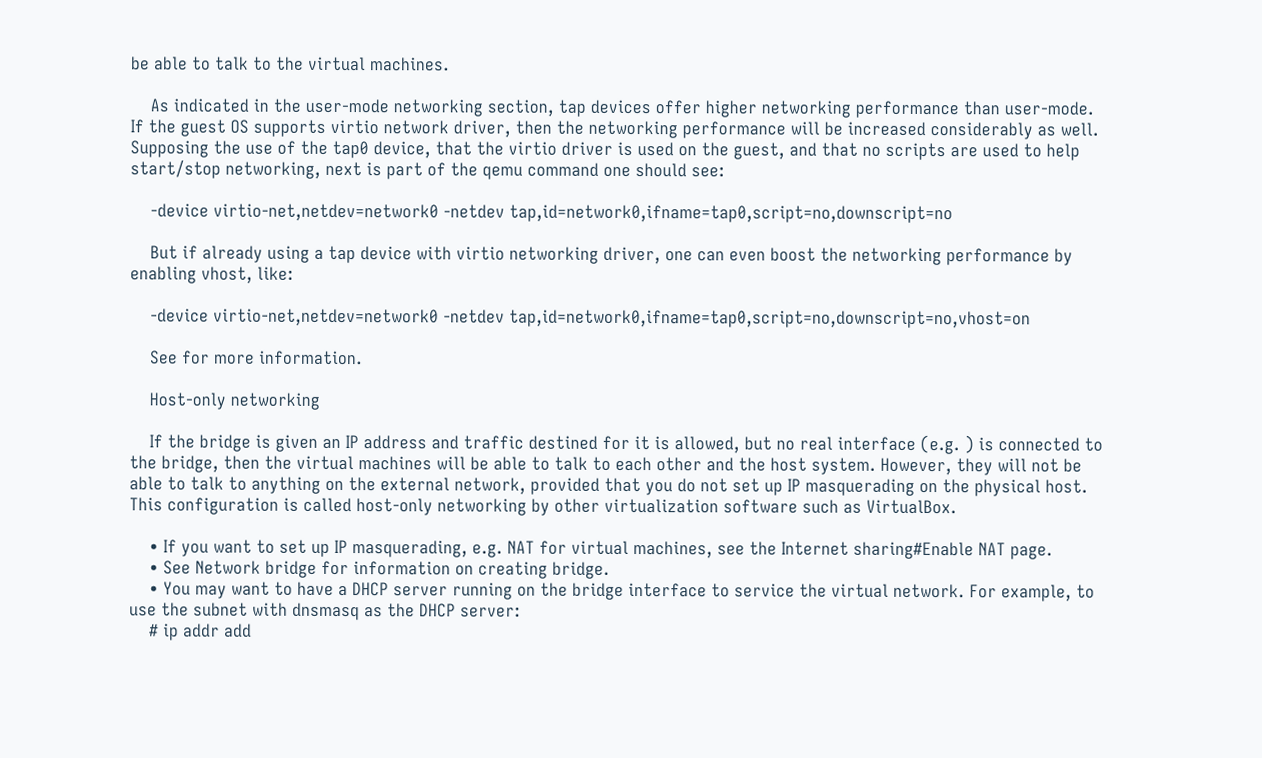be able to talk to the virtual machines.

    As indicated in the user-mode networking section, tap devices offer higher networking performance than user-mode. If the guest OS supports virtio network driver, then the networking performance will be increased considerably as well. Supposing the use of the tap0 device, that the virtio driver is used on the guest, and that no scripts are used to help start/stop networking, next is part of the qemu command one should see:

    -device virtio-net,netdev=network0 -netdev tap,id=network0,ifname=tap0,script=no,downscript=no

    But if already using a tap device with virtio networking driver, one can even boost the networking performance by enabling vhost, like:

    -device virtio-net,netdev=network0 -netdev tap,id=network0,ifname=tap0,script=no,downscript=no,vhost=on

    See for more information.

    Host-only networking

    If the bridge is given an IP address and traffic destined for it is allowed, but no real interface (e.g. ) is connected to the bridge, then the virtual machines will be able to talk to each other and the host system. However, they will not be able to talk to anything on the external network, provided that you do not set up IP masquerading on the physical host. This configuration is called host-only networking by other virtualization software such as VirtualBox.

    • If you want to set up IP masquerading, e.g. NAT for virtual machines, see the Internet sharing#Enable NAT page.
    • See Network bridge for information on creating bridge.
    • You may want to have a DHCP server running on the bridge interface to service the virtual network. For example, to use the subnet with dnsmasq as the DHCP server:
    # ip addr add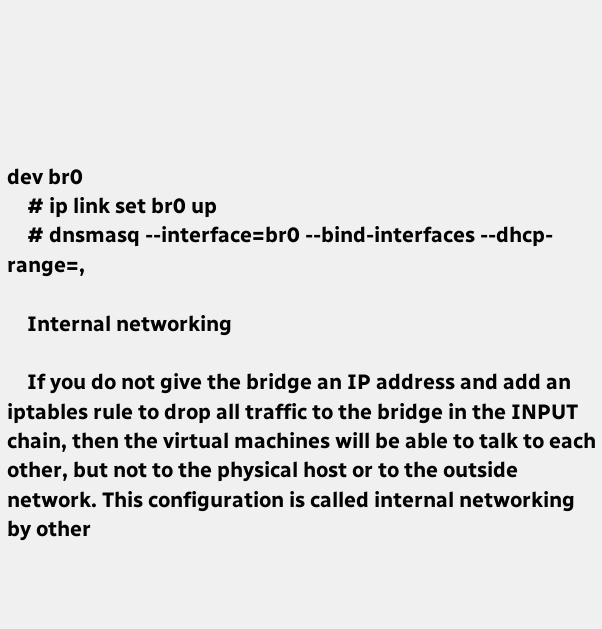dev br0
    # ip link set br0 up
    # dnsmasq --interface=br0 --bind-interfaces --dhcp-range=,

    Internal networking

    If you do not give the bridge an IP address and add an iptables rule to drop all traffic to the bridge in the INPUT chain, then the virtual machines will be able to talk to each other, but not to the physical host or to the outside network. This configuration is called internal networking by other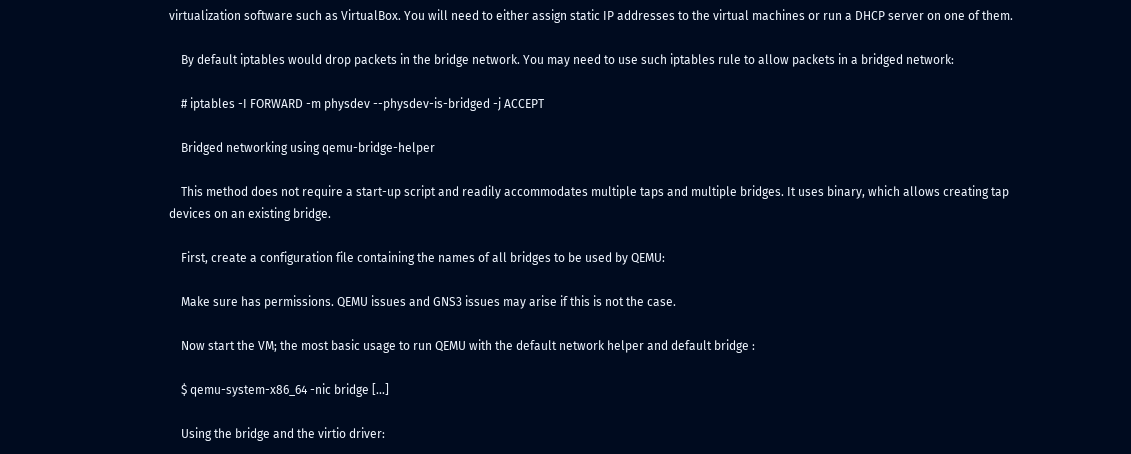virtualization software such as VirtualBox. You will need to either assign static IP addresses to the virtual machines or run a DHCP server on one of them.

    By default iptables would drop packets in the bridge network. You may need to use such iptables rule to allow packets in a bridged network:

    # iptables -I FORWARD -m physdev --physdev-is-bridged -j ACCEPT

    Bridged networking using qemu-bridge-helper

    This method does not require a start-up script and readily accommodates multiple taps and multiple bridges. It uses binary, which allows creating tap devices on an existing bridge.

    First, create a configuration file containing the names of all bridges to be used by QEMU:

    Make sure has permissions. QEMU issues and GNS3 issues may arise if this is not the case.

    Now start the VM; the most basic usage to run QEMU with the default network helper and default bridge :

    $ qemu-system-x86_64 -nic bridge [...]

    Using the bridge and the virtio driver: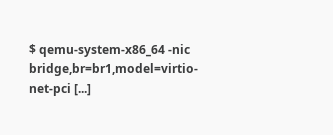$ qemu-system-x86_64 -nic bridge,br=br1,model=virtio-net-pci [...]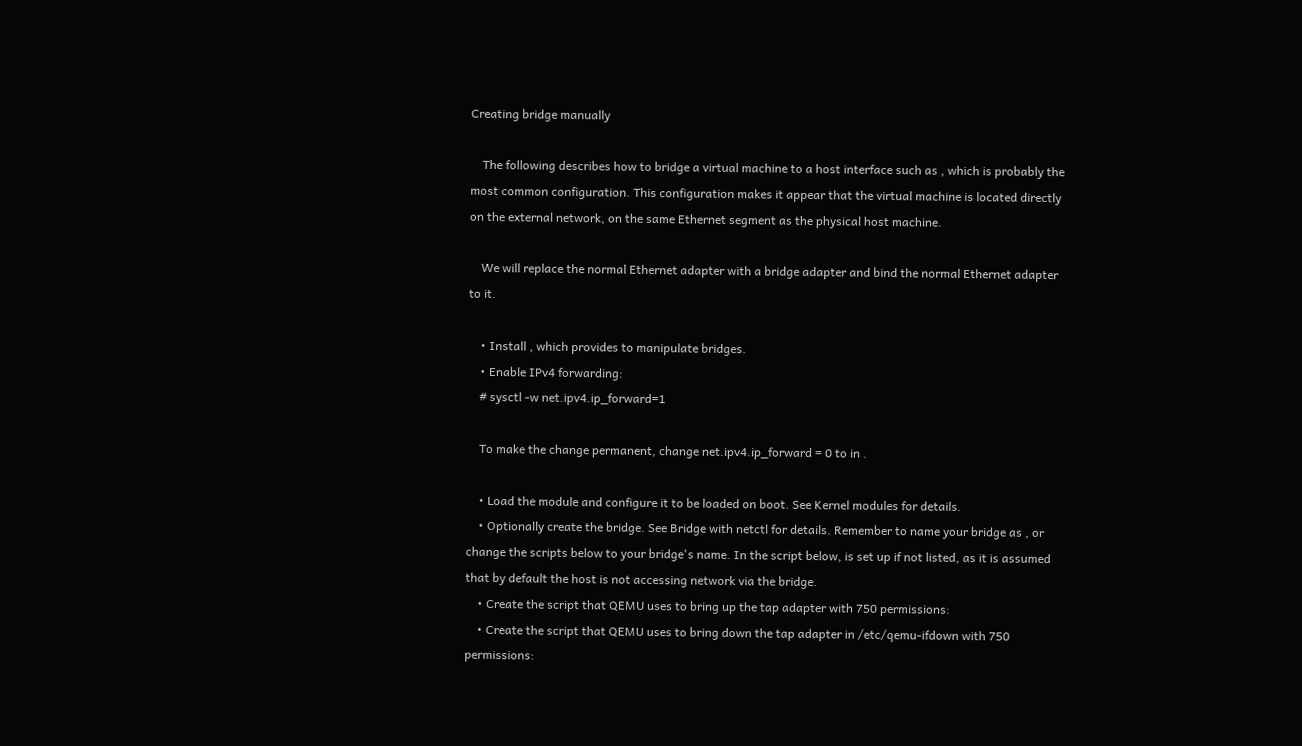Creating bridge manually

    The following describes how to bridge a virtual machine to a host interface such as , which is probably the most common configuration. This configuration makes it appear that the virtual machine is located directly on the external network, on the same Ethernet segment as the physical host machine.

    We will replace the normal Ethernet adapter with a bridge adapter and bind the normal Ethernet adapter to it.

    • Install , which provides to manipulate bridges.
    • Enable IPv4 forwarding:
    # sysctl -w net.ipv4.ip_forward=1

    To make the change permanent, change net.ipv4.ip_forward = 0 to in .

    • Load the module and configure it to be loaded on boot. See Kernel modules for details.
    • Optionally create the bridge. See Bridge with netctl for details. Remember to name your bridge as , or change the scripts below to your bridge's name. In the script below, is set up if not listed, as it is assumed that by default the host is not accessing network via the bridge.
    • Create the script that QEMU uses to bring up the tap adapter with 750 permissions:
    • Create the script that QEMU uses to bring down the tap adapter in /etc/qemu-ifdown with 750 permissions: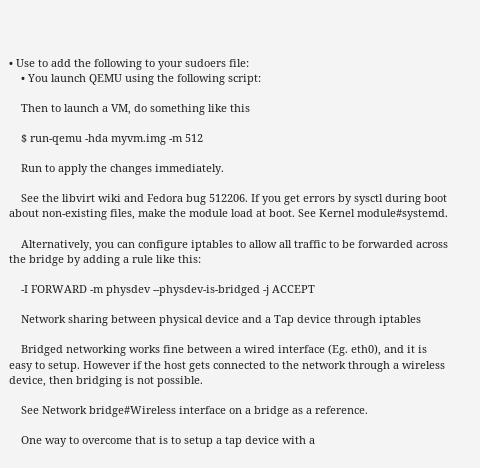• Use to add the following to your sudoers file:
    • You launch QEMU using the following script:

    Then to launch a VM, do something like this

    $ run-qemu -hda myvm.img -m 512

    Run to apply the changes immediately.

    See the libvirt wiki and Fedora bug 512206. If you get errors by sysctl during boot about non-existing files, make the module load at boot. See Kernel module#systemd.

    Alternatively, you can configure iptables to allow all traffic to be forwarded across the bridge by adding a rule like this:

    -I FORWARD -m physdev --physdev-is-bridged -j ACCEPT

    Network sharing between physical device and a Tap device through iptables

    Bridged networking works fine between a wired interface (Eg. eth0), and it is easy to setup. However if the host gets connected to the network through a wireless device, then bridging is not possible.

    See Network bridge#Wireless interface on a bridge as a reference.

    One way to overcome that is to setup a tap device with a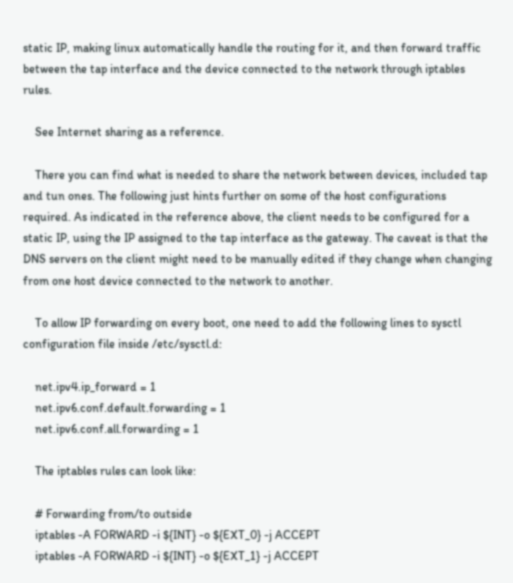static IP, making linux automatically handle the routing for it, and then forward traffic between the tap interface and the device connected to the network through iptables rules.

    See Internet sharing as a reference.

    There you can find what is needed to share the network between devices, included tap and tun ones. The following just hints further on some of the host configurations required. As indicated in the reference above, the client needs to be configured for a static IP, using the IP assigned to the tap interface as the gateway. The caveat is that the DNS servers on the client might need to be manually edited if they change when changing from one host device connected to the network to another.

    To allow IP forwarding on every boot, one need to add the following lines to sysctl configuration file inside /etc/sysctl.d:

    net.ipv4.ip_forward = 1
    net.ipv6.conf.default.forwarding = 1
    net.ipv6.conf.all.forwarding = 1

    The iptables rules can look like:

    # Forwarding from/to outside
    iptables -A FORWARD -i ${INT} -o ${EXT_0} -j ACCEPT
    iptables -A FORWARD -i ${INT} -o ${EXT_1} -j ACCEPT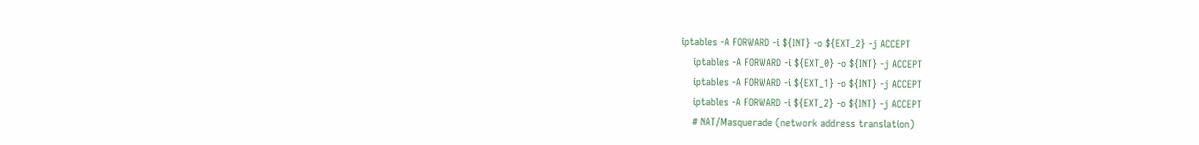iptables -A FORWARD -i ${INT} -o ${EXT_2} -j ACCEPT
    iptables -A FORWARD -i ${EXT_0} -o ${INT} -j ACCEPT
    iptables -A FORWARD -i ${EXT_1} -o ${INT} -j ACCEPT
    iptables -A FORWARD -i ${EXT_2} -o ${INT} -j ACCEPT
    # NAT/Masquerade (network address translation)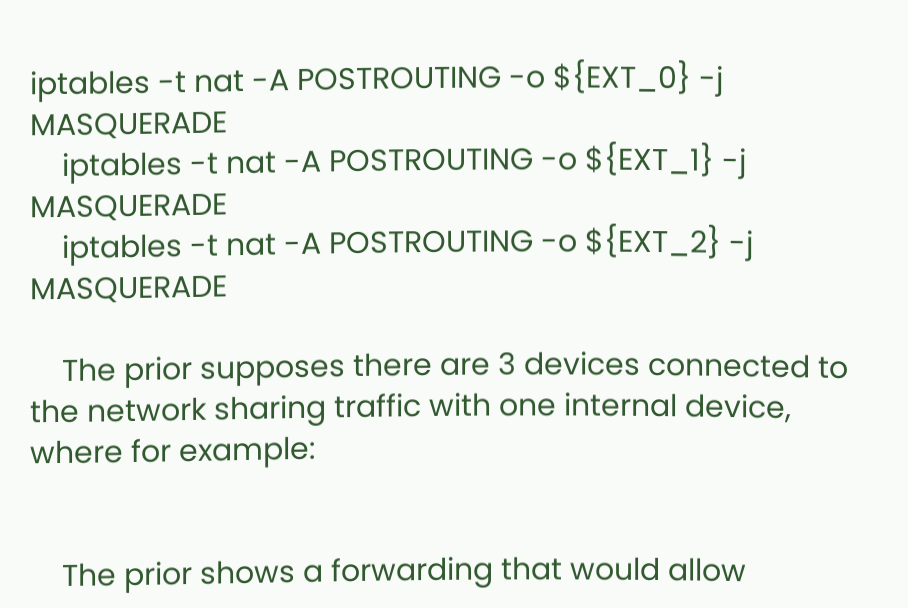iptables -t nat -A POSTROUTING -o ${EXT_0} -j MASQUERADE
    iptables -t nat -A POSTROUTING -o ${EXT_1} -j MASQUERADE
    iptables -t nat -A POSTROUTING -o ${EXT_2} -j MASQUERADE

    The prior supposes there are 3 devices connected to the network sharing traffic with one internal device, where for example:


    The prior shows a forwarding that would allow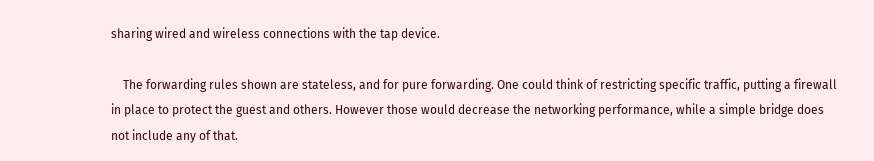sharing wired and wireless connections with the tap device.

    The forwarding rules shown are stateless, and for pure forwarding. One could think of restricting specific traffic, putting a firewall in place to protect the guest and others. However those would decrease the networking performance, while a simple bridge does not include any of that.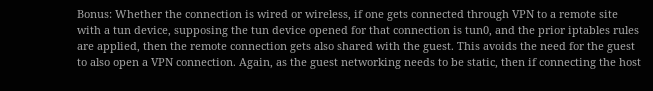Bonus: Whether the connection is wired or wireless, if one gets connected through VPN to a remote site with a tun device, supposing the tun device opened for that connection is tun0, and the prior iptables rules are applied, then the remote connection gets also shared with the guest. This avoids the need for the guest to also open a VPN connection. Again, as the guest networking needs to be static, then if connecting the host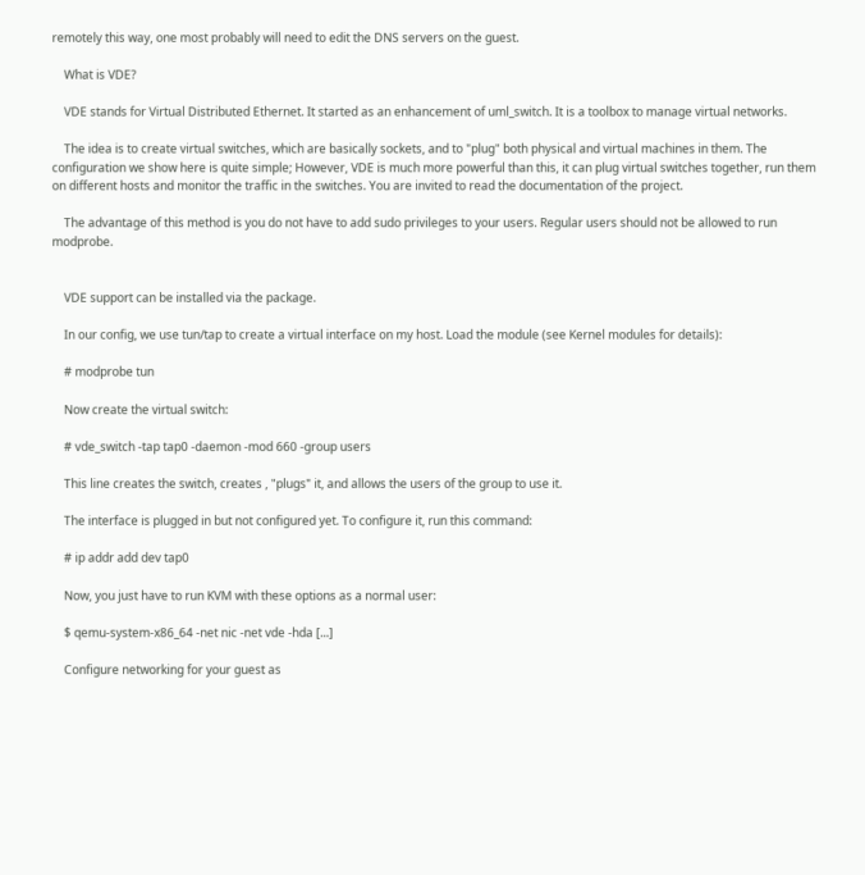remotely this way, one most probably will need to edit the DNS servers on the guest.

    What is VDE?

    VDE stands for Virtual Distributed Ethernet. It started as an enhancement of uml_switch. It is a toolbox to manage virtual networks.

    The idea is to create virtual switches, which are basically sockets, and to "plug" both physical and virtual machines in them. The configuration we show here is quite simple; However, VDE is much more powerful than this, it can plug virtual switches together, run them on different hosts and monitor the traffic in the switches. You are invited to read the documentation of the project.

    The advantage of this method is you do not have to add sudo privileges to your users. Regular users should not be allowed to run modprobe.


    VDE support can be installed via the package.

    In our config, we use tun/tap to create a virtual interface on my host. Load the module (see Kernel modules for details):

    # modprobe tun

    Now create the virtual switch:

    # vde_switch -tap tap0 -daemon -mod 660 -group users

    This line creates the switch, creates , "plugs" it, and allows the users of the group to use it.

    The interface is plugged in but not configured yet. To configure it, run this command:

    # ip addr add dev tap0

    Now, you just have to run KVM with these options as a normal user:

    $ qemu-system-x86_64 -net nic -net vde -hda [...]

    Configure networking for your guest as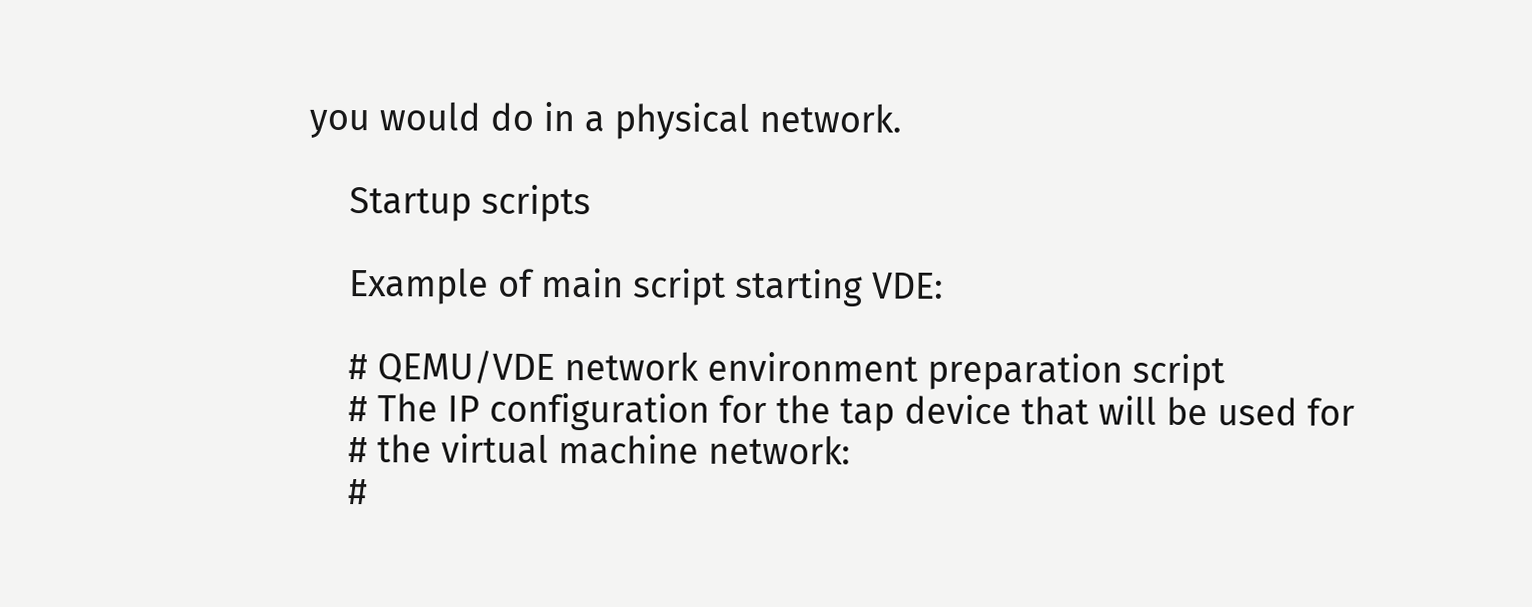you would do in a physical network.

    Startup scripts

    Example of main script starting VDE:

    # QEMU/VDE network environment preparation script
    # The IP configuration for the tap device that will be used for
    # the virtual machine network:
    #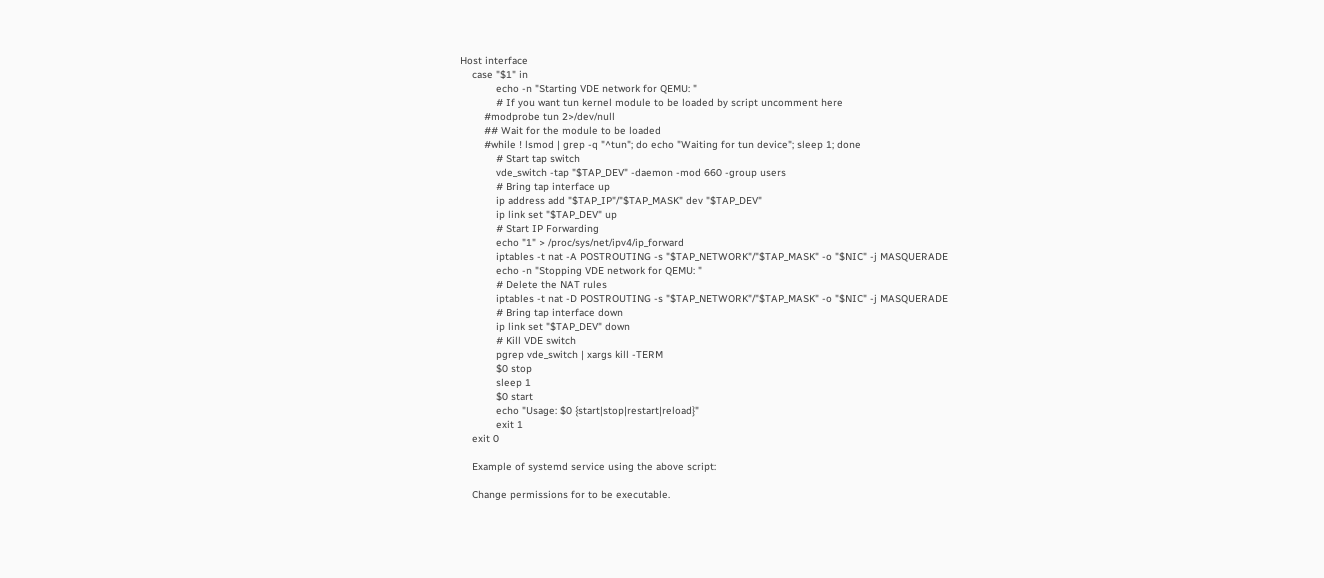Host interface
    case "$1" in
            echo -n "Starting VDE network for QEMU: "
            # If you want tun kernel module to be loaded by script uncomment here
        #modprobe tun 2>/dev/null
        ## Wait for the module to be loaded
        #while ! lsmod | grep -q "^tun"; do echo "Waiting for tun device"; sleep 1; done
            # Start tap switch
            vde_switch -tap "$TAP_DEV" -daemon -mod 660 -group users
            # Bring tap interface up
            ip address add "$TAP_IP"/"$TAP_MASK" dev "$TAP_DEV"
            ip link set "$TAP_DEV" up
            # Start IP Forwarding
            echo "1" > /proc/sys/net/ipv4/ip_forward
            iptables -t nat -A POSTROUTING -s "$TAP_NETWORK"/"$TAP_MASK" -o "$NIC" -j MASQUERADE
            echo -n "Stopping VDE network for QEMU: "
            # Delete the NAT rules
            iptables -t nat -D POSTROUTING -s "$TAP_NETWORK"/"$TAP_MASK" -o "$NIC" -j MASQUERADE
            # Bring tap interface down
            ip link set "$TAP_DEV" down
            # Kill VDE switch
            pgrep vde_switch | xargs kill -TERM
            $0 stop
            sleep 1
            $0 start
            echo "Usage: $0 {start|stop|restart|reload}"
            exit 1
    exit 0

    Example of systemd service using the above script:

    Change permissions for to be executable.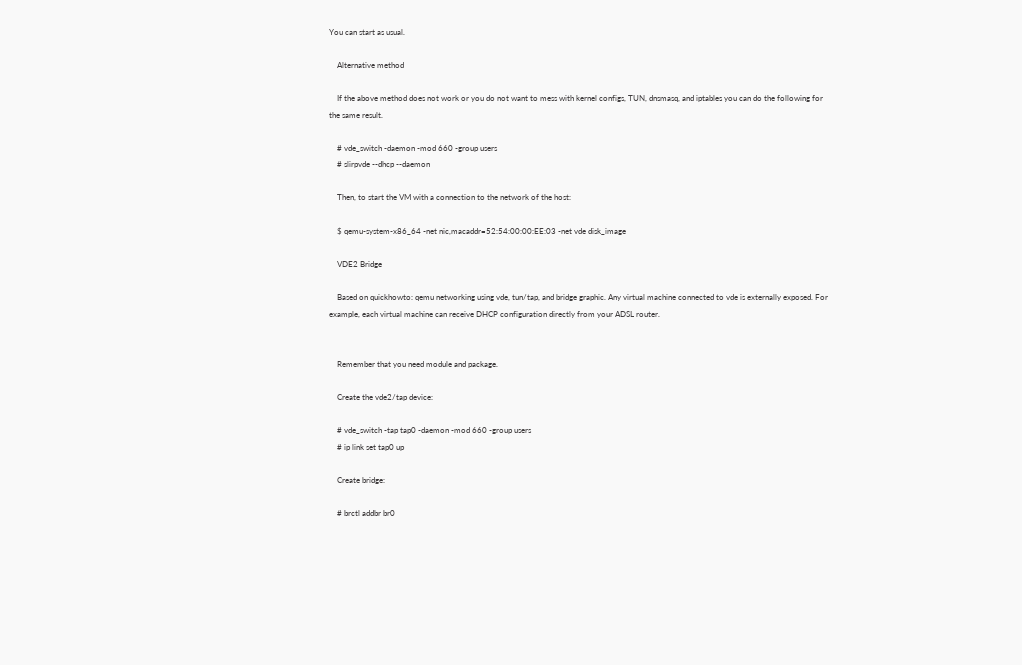You can start as usual.

    Alternative method

    If the above method does not work or you do not want to mess with kernel configs, TUN, dnsmasq, and iptables you can do the following for the same result.

    # vde_switch -daemon -mod 660 -group users
    # slirpvde --dhcp --daemon

    Then, to start the VM with a connection to the network of the host:

    $ qemu-system-x86_64 -net nic,macaddr=52:54:00:00:EE:03 -net vde disk_image

    VDE2 Bridge

    Based on quickhowto: qemu networking using vde, tun/tap, and bridge graphic. Any virtual machine connected to vde is externally exposed. For example, each virtual machine can receive DHCP configuration directly from your ADSL router.


    Remember that you need module and package.

    Create the vde2/tap device:

    # vde_switch -tap tap0 -daemon -mod 660 -group users
    # ip link set tap0 up

    Create bridge:

    # brctl addbr br0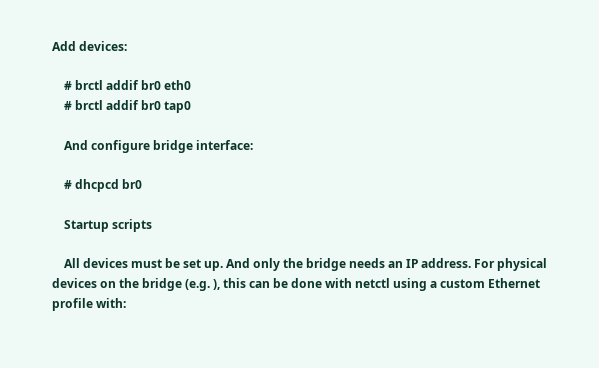Add devices:

    # brctl addif br0 eth0
    # brctl addif br0 tap0

    And configure bridge interface:

    # dhcpcd br0

    Startup scripts

    All devices must be set up. And only the bridge needs an IP address. For physical devices on the bridge (e.g. ), this can be done with netctl using a custom Ethernet profile with: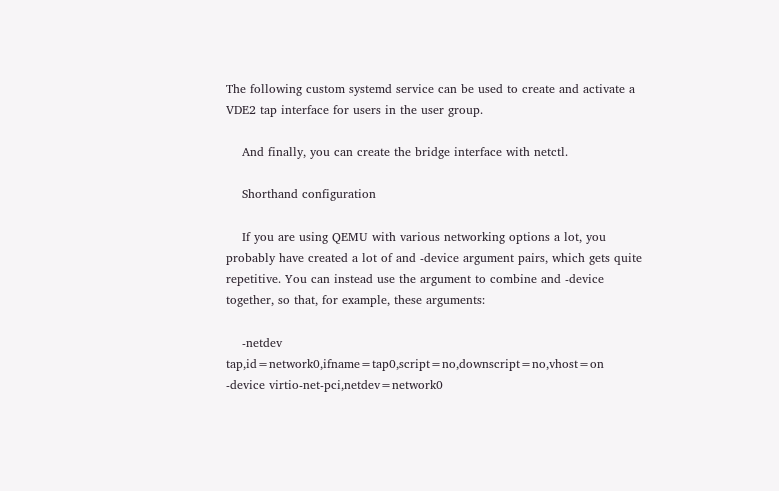The following custom systemd service can be used to create and activate a VDE2 tap interface for users in the user group.

    And finally, you can create the bridge interface with netctl.

    Shorthand configuration

    If you are using QEMU with various networking options a lot, you probably have created a lot of and -device argument pairs, which gets quite repetitive. You can instead use the argument to combine and -device together, so that, for example, these arguments:

    -netdev tap,id=network0,ifname=tap0,script=no,downscript=no,vhost=on -device virtio-net-pci,netdev=network0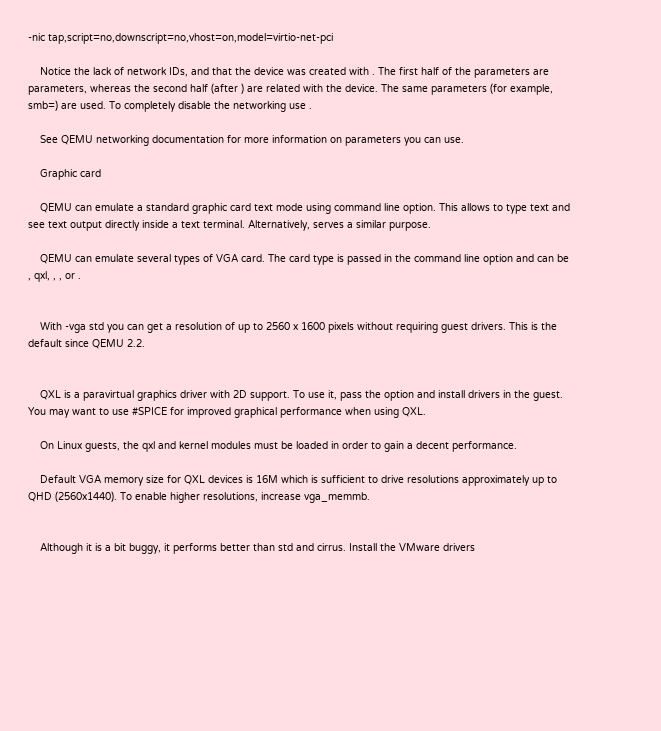-nic tap,script=no,downscript=no,vhost=on,model=virtio-net-pci

    Notice the lack of network IDs, and that the device was created with . The first half of the parameters are parameters, whereas the second half (after ) are related with the device. The same parameters (for example, smb=) are used. To completely disable the networking use .

    See QEMU networking documentation for more information on parameters you can use.

    Graphic card

    QEMU can emulate a standard graphic card text mode using command line option. This allows to type text and see text output directly inside a text terminal. Alternatively, serves a similar purpose.

    QEMU can emulate several types of VGA card. The card type is passed in the command line option and can be , qxl, , , or .


    With -vga std you can get a resolution of up to 2560 x 1600 pixels without requiring guest drivers. This is the default since QEMU 2.2.


    QXL is a paravirtual graphics driver with 2D support. To use it, pass the option and install drivers in the guest. You may want to use #SPICE for improved graphical performance when using QXL.

    On Linux guests, the qxl and kernel modules must be loaded in order to gain a decent performance.

    Default VGA memory size for QXL devices is 16M which is sufficient to drive resolutions approximately up to QHD (2560x1440). To enable higher resolutions, increase vga_memmb.


    Although it is a bit buggy, it performs better than std and cirrus. Install the VMware drivers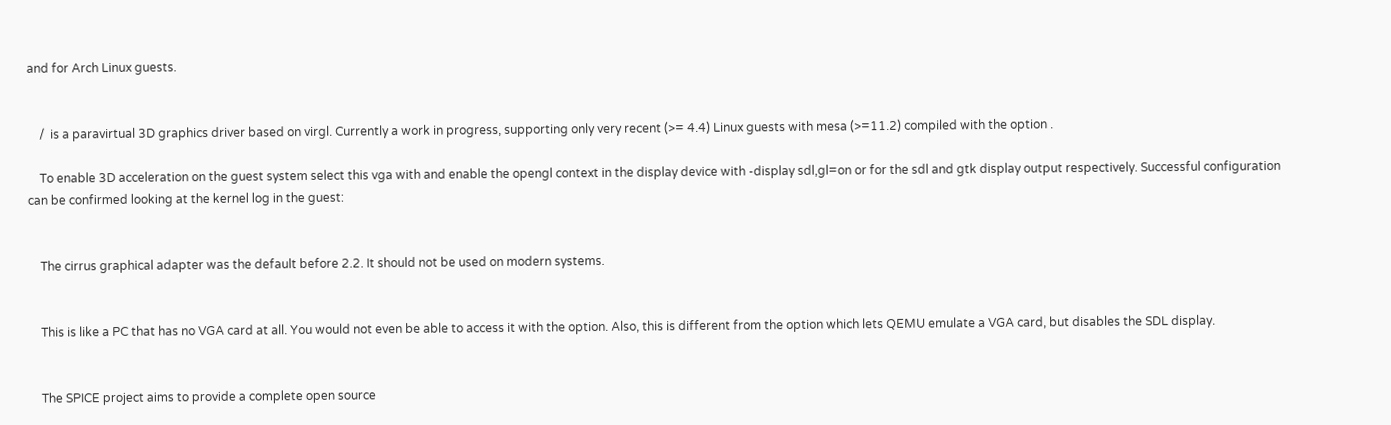and for Arch Linux guests.


    /  is a paravirtual 3D graphics driver based on virgl. Currently a work in progress, supporting only very recent (>= 4.4) Linux guests with mesa (>=11.2) compiled with the option .

    To enable 3D acceleration on the guest system select this vga with and enable the opengl context in the display device with -display sdl,gl=on or for the sdl and gtk display output respectively. Successful configuration can be confirmed looking at the kernel log in the guest:


    The cirrus graphical adapter was the default before 2.2. It should not be used on modern systems.


    This is like a PC that has no VGA card at all. You would not even be able to access it with the option. Also, this is different from the option which lets QEMU emulate a VGA card, but disables the SDL display.


    The SPICE project aims to provide a complete open source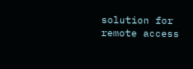solution for remote access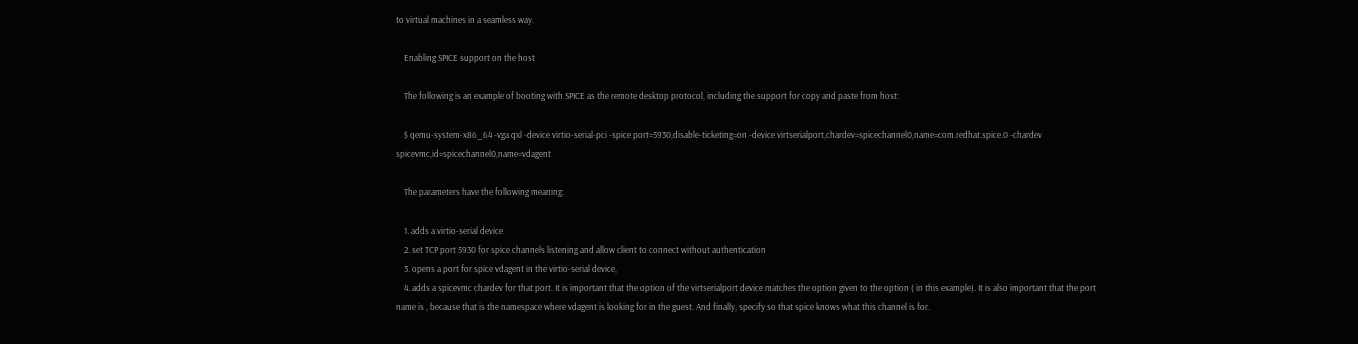to virtual machines in a seamless way.

    Enabling SPICE support on the host

    The following is an example of booting with SPICE as the remote desktop protocol, including the support for copy and paste from host:

    $ qemu-system-x86_64 -vga qxl -device virtio-serial-pci -spice port=5930,disable-ticketing=on -device virtserialport,chardev=spicechannel0,name=com.redhat.spice.0 -chardev spicevmc,id=spicechannel0,name=vdagent

    The parameters have the following meaning:

    1. adds a virtio-serial device
    2. set TCP port 5930 for spice channels listening and allow client to connect without authentication
    3. opens a port for spice vdagent in the virtio-serial device,
    4. adds a spicevmc chardev for that port. It is important that the option of the virtserialport device matches the option given to the option ( in this example). It is also important that the port name is , because that is the namespace where vdagent is looking for in the guest. And finally, specify so that spice knows what this channel is for.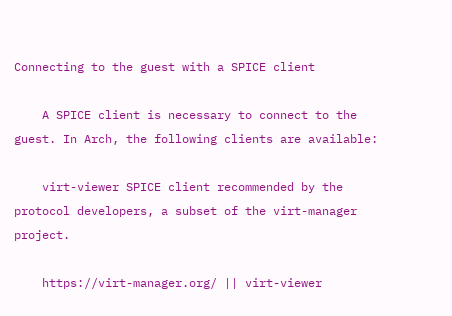Connecting to the guest with a SPICE client

    A SPICE client is necessary to connect to the guest. In Arch, the following clients are available:

    virt-viewer SPICE client recommended by the protocol developers, a subset of the virt-manager project.

    https://virt-manager.org/ || virt-viewer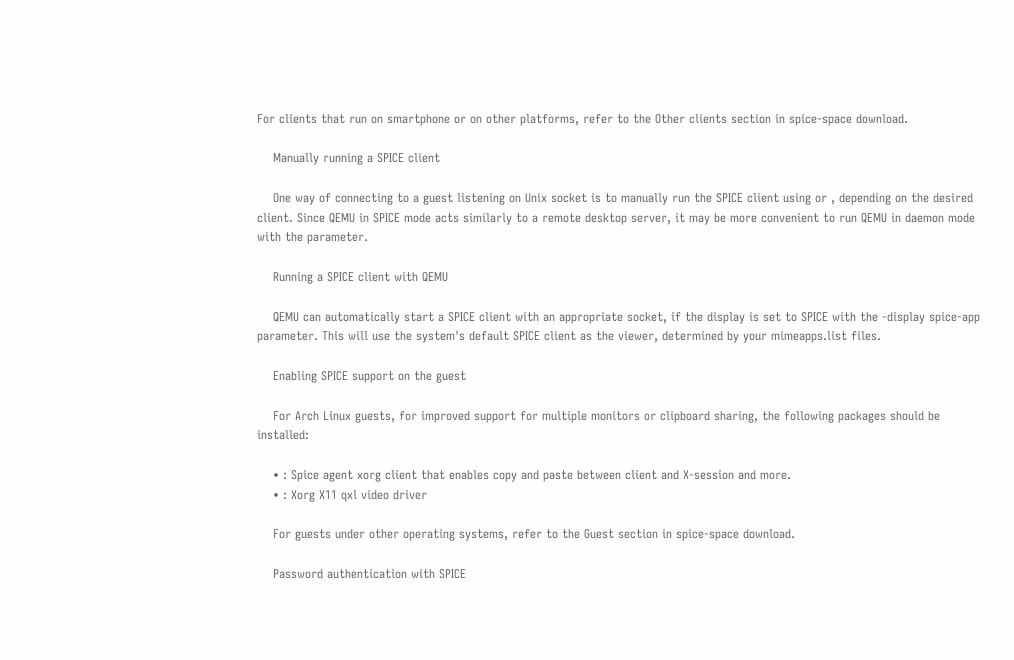For clients that run on smartphone or on other platforms, refer to the Other clients section in spice-space download.

    Manually running a SPICE client

    One way of connecting to a guest listening on Unix socket is to manually run the SPICE client using or , depending on the desired client. Since QEMU in SPICE mode acts similarly to a remote desktop server, it may be more convenient to run QEMU in daemon mode with the parameter.

    Running a SPICE client with QEMU

    QEMU can automatically start a SPICE client with an appropriate socket, if the display is set to SPICE with the -display spice-app parameter. This will use the system's default SPICE client as the viewer, determined by your mimeapps.list files.

    Enabling SPICE support on the guest

    For Arch Linux guests, for improved support for multiple monitors or clipboard sharing, the following packages should be installed:

    • : Spice agent xorg client that enables copy and paste between client and X-session and more.
    • : Xorg X11 qxl video driver

    For guests under other operating systems, refer to the Guest section in spice-space download.

    Password authentication with SPICE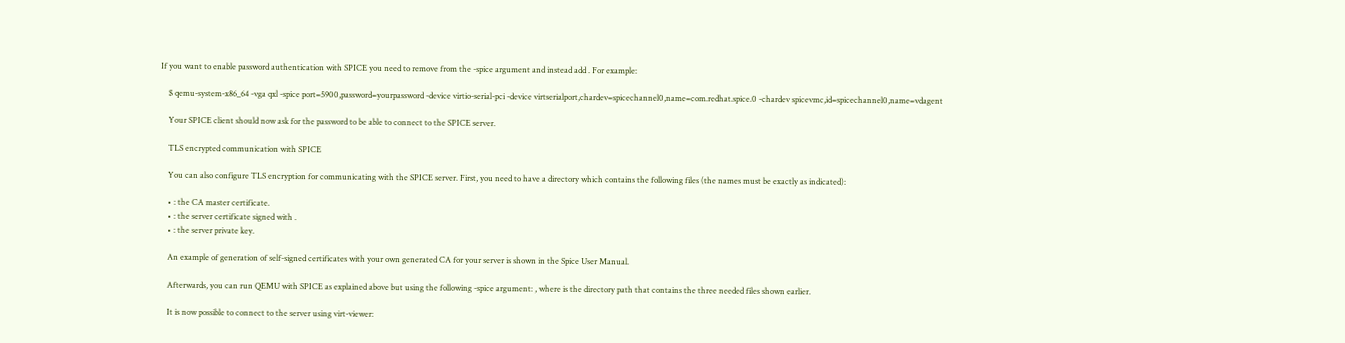If you want to enable password authentication with SPICE you need to remove from the -spice argument and instead add . For example:

    $ qemu-system-x86_64 -vga qxl -spice port=5900,password=yourpassword -device virtio-serial-pci -device virtserialport,chardev=spicechannel0,name=com.redhat.spice.0 -chardev spicevmc,id=spicechannel0,name=vdagent

    Your SPICE client should now ask for the password to be able to connect to the SPICE server.

    TLS encrypted communication with SPICE

    You can also configure TLS encryption for communicating with the SPICE server. First, you need to have a directory which contains the following files (the names must be exactly as indicated):

    • : the CA master certificate.
    • : the server certificate signed with .
    • : the server private key.

    An example of generation of self-signed certificates with your own generated CA for your server is shown in the Spice User Manual.

    Afterwards, you can run QEMU with SPICE as explained above but using the following -spice argument: , where is the directory path that contains the three needed files shown earlier.

    It is now possible to connect to the server using virt-viewer: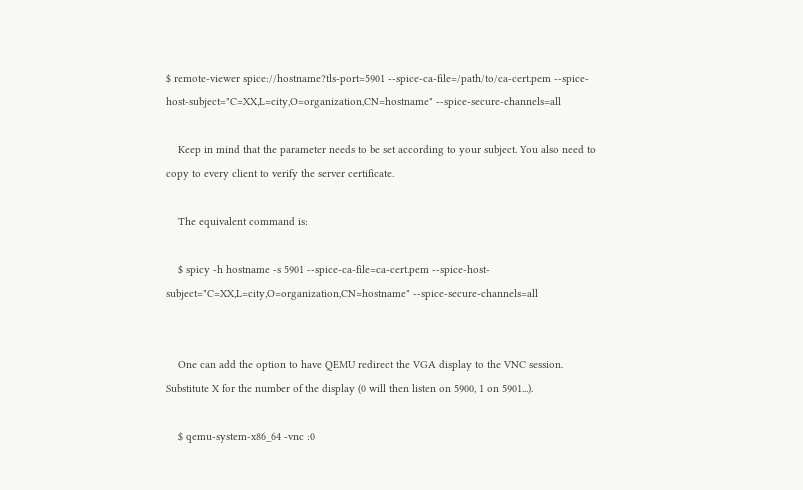$ remote-viewer spice://hostname?tls-port=5901 --spice-ca-file=/path/to/ca-cert.pem --spice-host-subject="C=XX,L=city,O=organization,CN=hostname" --spice-secure-channels=all

    Keep in mind that the parameter needs to be set according to your subject. You also need to copy to every client to verify the server certificate.

    The equivalent command is:

    $ spicy -h hostname -s 5901 --spice-ca-file=ca-cert.pem --spice-host-subject="C=XX,L=city,O=organization,CN=hostname" --spice-secure-channels=all


    One can add the option to have QEMU redirect the VGA display to the VNC session. Substitute X for the number of the display (0 will then listen on 5900, 1 on 5901...).

    $ qemu-system-x86_64 -vnc :0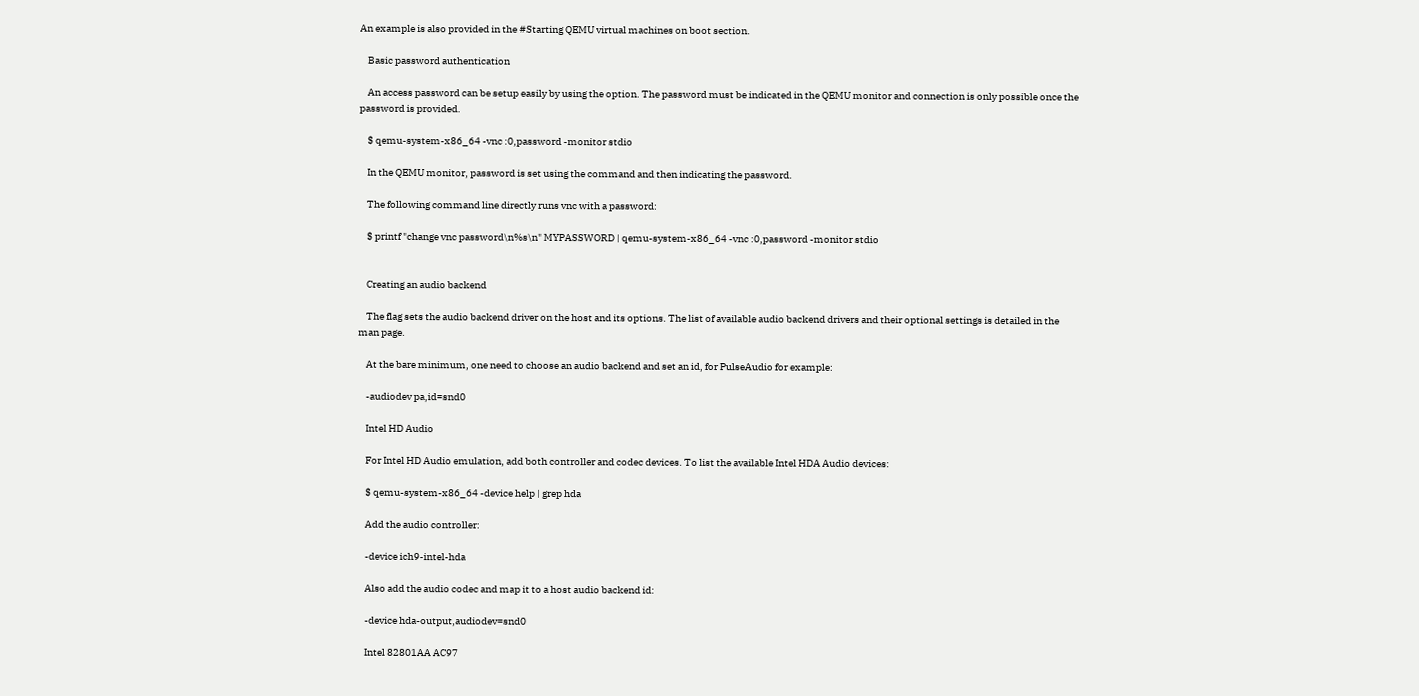An example is also provided in the #Starting QEMU virtual machines on boot section.

    Basic password authentication

    An access password can be setup easily by using the option. The password must be indicated in the QEMU monitor and connection is only possible once the password is provided.

    $ qemu-system-x86_64 -vnc :0,password -monitor stdio

    In the QEMU monitor, password is set using the command and then indicating the password.

    The following command line directly runs vnc with a password:

    $ printf "change vnc password\n%s\n" MYPASSWORD | qemu-system-x86_64 -vnc :0,password -monitor stdio


    Creating an audio backend

    The flag sets the audio backend driver on the host and its options. The list of available audio backend drivers and their optional settings is detailed in the man page.

    At the bare minimum, one need to choose an audio backend and set an id, for PulseAudio for example:

    -audiodev pa,id=snd0

    Intel HD Audio

    For Intel HD Audio emulation, add both controller and codec devices. To list the available Intel HDA Audio devices:

    $ qemu-system-x86_64 -device help | grep hda

    Add the audio controller:

    -device ich9-intel-hda

    Also add the audio codec and map it to a host audio backend id:

    -device hda-output,audiodev=snd0

    Intel 82801AA AC97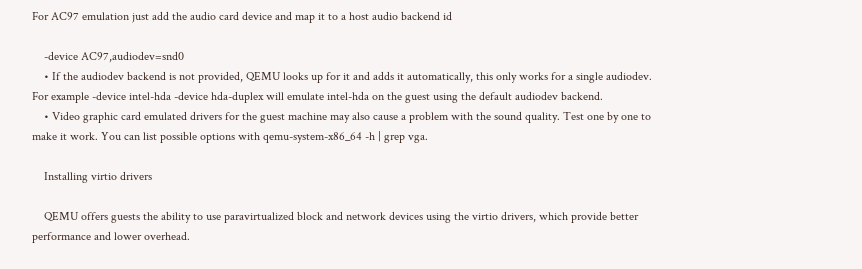For AC97 emulation just add the audio card device and map it to a host audio backend id

    -device AC97,audiodev=snd0
    • If the audiodev backend is not provided, QEMU looks up for it and adds it automatically, this only works for a single audiodev. For example -device intel-hda -device hda-duplex will emulate intel-hda on the guest using the default audiodev backend.
    • Video graphic card emulated drivers for the guest machine may also cause a problem with the sound quality. Test one by one to make it work. You can list possible options with qemu-system-x86_64 -h | grep vga.

    Installing virtio drivers

    QEMU offers guests the ability to use paravirtualized block and network devices using the virtio drivers, which provide better performance and lower overhead.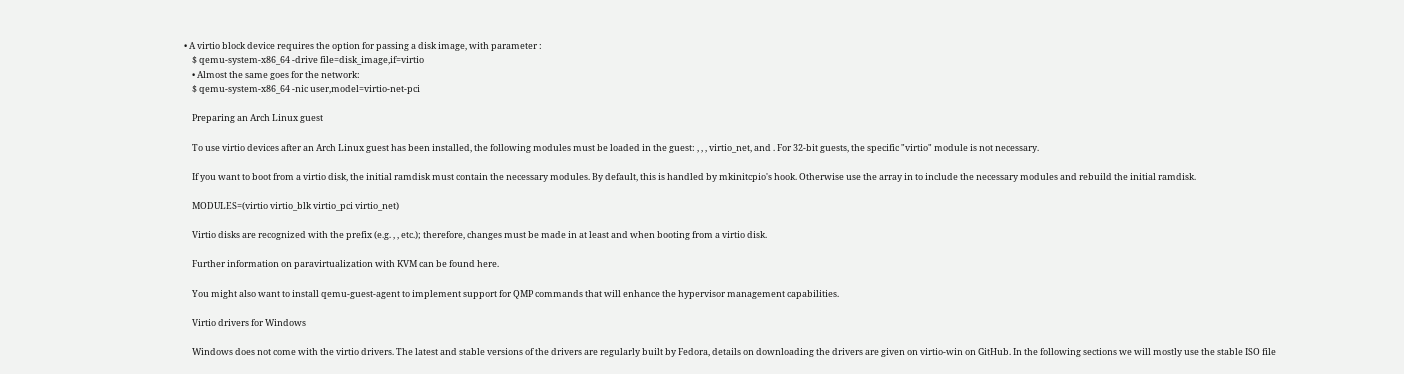• A virtio block device requires the option for passing a disk image, with parameter :
    $ qemu-system-x86_64 -drive file=disk_image,if=virtio
    • Almost the same goes for the network:
    $ qemu-system-x86_64 -nic user,model=virtio-net-pci

    Preparing an Arch Linux guest

    To use virtio devices after an Arch Linux guest has been installed, the following modules must be loaded in the guest: , , , virtio_net, and . For 32-bit guests, the specific "virtio" module is not necessary.

    If you want to boot from a virtio disk, the initial ramdisk must contain the necessary modules. By default, this is handled by mkinitcpio's hook. Otherwise use the array in to include the necessary modules and rebuild the initial ramdisk.

    MODULES=(virtio virtio_blk virtio_pci virtio_net)

    Virtio disks are recognized with the prefix (e.g. , , etc.); therefore, changes must be made in at least and when booting from a virtio disk.

    Further information on paravirtualization with KVM can be found here.

    You might also want to install qemu-guest-agent to implement support for QMP commands that will enhance the hypervisor management capabilities.

    Virtio drivers for Windows

    Windows does not come with the virtio drivers. The latest and stable versions of the drivers are regularly built by Fedora, details on downloading the drivers are given on virtio-win on GitHub. In the following sections we will mostly use the stable ISO file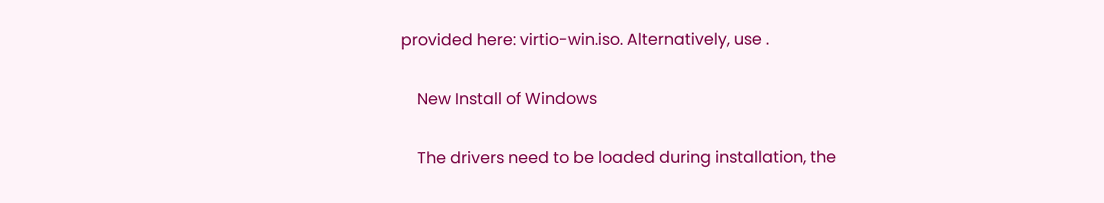provided here: virtio-win.iso. Alternatively, use .

    New Install of Windows

    The drivers need to be loaded during installation, the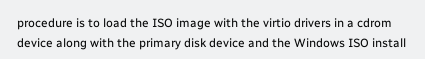procedure is to load the ISO image with the virtio drivers in a cdrom device along with the primary disk device and the Windows ISO install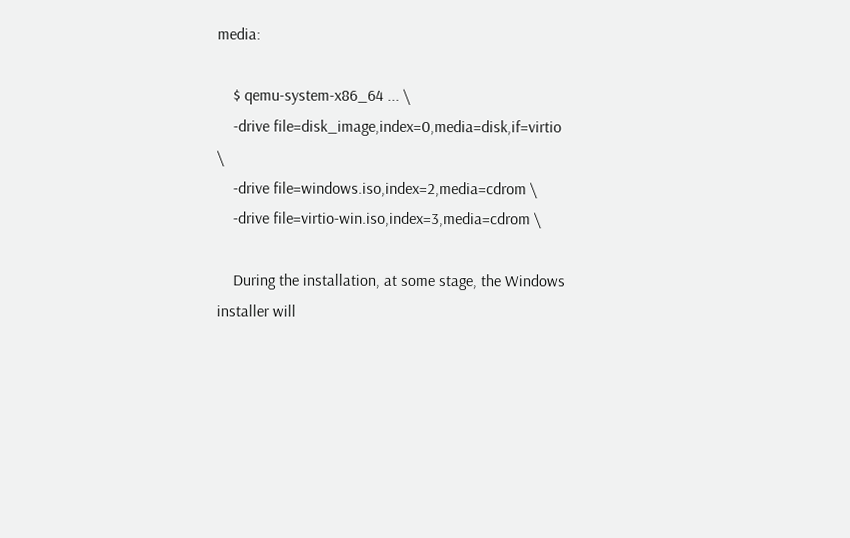media:

    $ qemu-system-x86_64 ... \
    -drive file=disk_image,index=0,media=disk,if=virtio \
    -drive file=windows.iso,index=2,media=cdrom \
    -drive file=virtio-win.iso,index=3,media=cdrom \

    During the installation, at some stage, the Windows installer will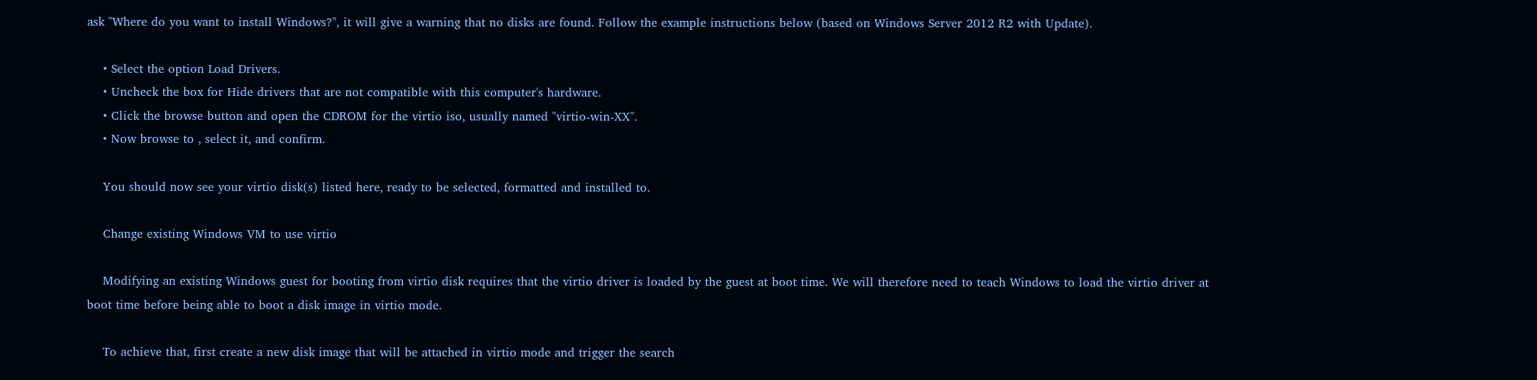ask "Where do you want to install Windows?", it will give a warning that no disks are found. Follow the example instructions below (based on Windows Server 2012 R2 with Update).

    • Select the option Load Drivers.
    • Uncheck the box for Hide drivers that are not compatible with this computer's hardware.
    • Click the browse button and open the CDROM for the virtio iso, usually named "virtio-win-XX".
    • Now browse to , select it, and confirm.

    You should now see your virtio disk(s) listed here, ready to be selected, formatted and installed to.

    Change existing Windows VM to use virtio

    Modifying an existing Windows guest for booting from virtio disk requires that the virtio driver is loaded by the guest at boot time. We will therefore need to teach Windows to load the virtio driver at boot time before being able to boot a disk image in virtio mode.

    To achieve that, first create a new disk image that will be attached in virtio mode and trigger the search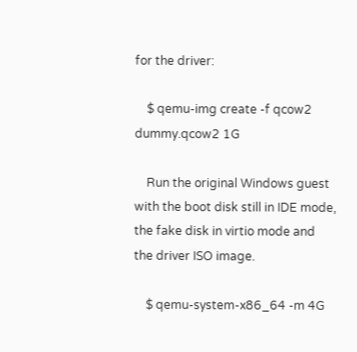for the driver:

    $ qemu-img create -f qcow2 dummy.qcow2 1G

    Run the original Windows guest with the boot disk still in IDE mode, the fake disk in virtio mode and the driver ISO image.

    $ qemu-system-x86_64 -m 4G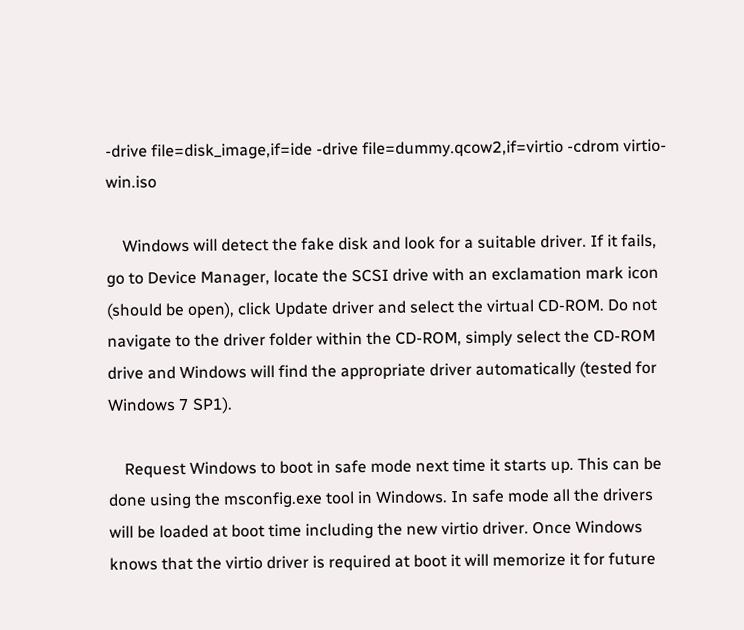-drive file=disk_image,if=ide -drive file=dummy.qcow2,if=virtio -cdrom virtio-win.iso

    Windows will detect the fake disk and look for a suitable driver. If it fails, go to Device Manager, locate the SCSI drive with an exclamation mark icon (should be open), click Update driver and select the virtual CD-ROM. Do not navigate to the driver folder within the CD-ROM, simply select the CD-ROM drive and Windows will find the appropriate driver automatically (tested for Windows 7 SP1).

    Request Windows to boot in safe mode next time it starts up. This can be done using the msconfig.exe tool in Windows. In safe mode all the drivers will be loaded at boot time including the new virtio driver. Once Windows knows that the virtio driver is required at boot it will memorize it for future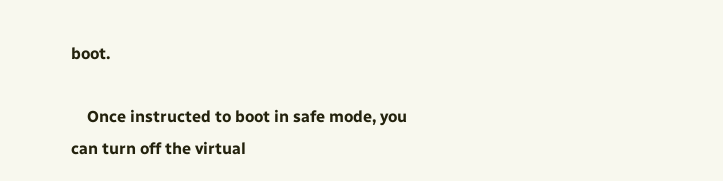boot.

    Once instructed to boot in safe mode, you can turn off the virtual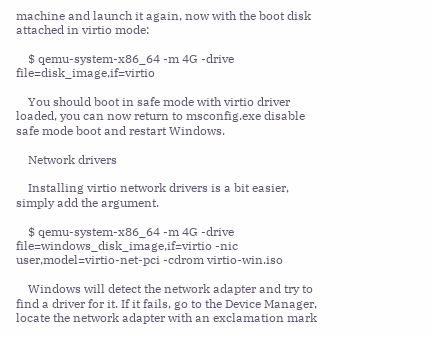machine and launch it again, now with the boot disk attached in virtio mode:

    $ qemu-system-x86_64 -m 4G -drive file=disk_image,if=virtio

    You should boot in safe mode with virtio driver loaded, you can now return to msconfig.exe disable safe mode boot and restart Windows.

    Network drivers

    Installing virtio network drivers is a bit easier, simply add the argument.

    $ qemu-system-x86_64 -m 4G -drive file=windows_disk_image,if=virtio -nic user,model=virtio-net-pci -cdrom virtio-win.iso

    Windows will detect the network adapter and try to find a driver for it. If it fails, go to the Device Manager, locate the network adapter with an exclamation mark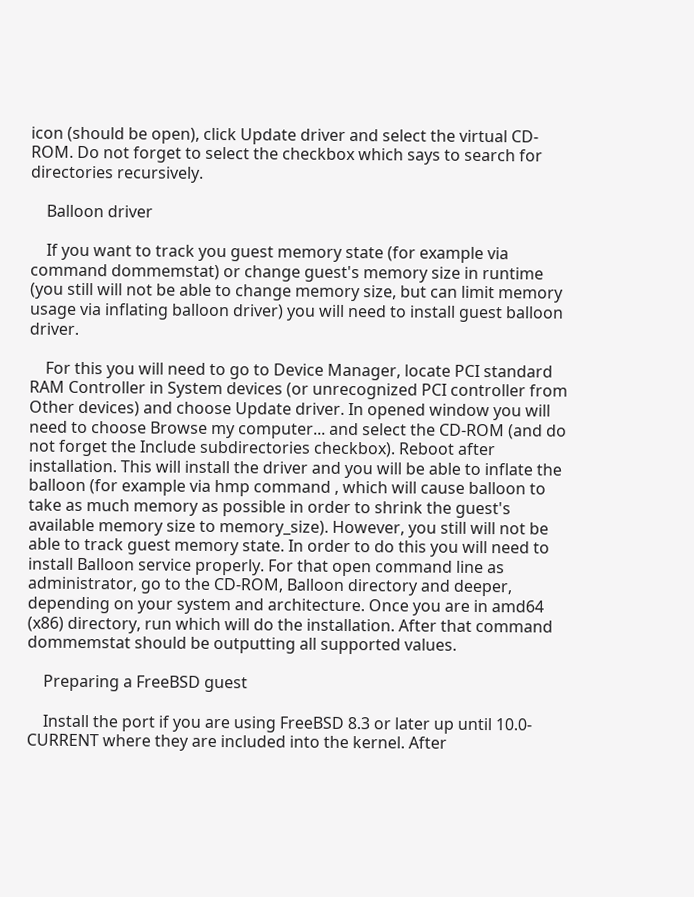icon (should be open), click Update driver and select the virtual CD-ROM. Do not forget to select the checkbox which says to search for directories recursively.

    Balloon driver

    If you want to track you guest memory state (for example via command dommemstat) or change guest's memory size in runtime (you still will not be able to change memory size, but can limit memory usage via inflating balloon driver) you will need to install guest balloon driver.

    For this you will need to go to Device Manager, locate PCI standard RAM Controller in System devices (or unrecognized PCI controller from Other devices) and choose Update driver. In opened window you will need to choose Browse my computer... and select the CD-ROM (and do not forget the Include subdirectories checkbox). Reboot after installation. This will install the driver and you will be able to inflate the balloon (for example via hmp command , which will cause balloon to take as much memory as possible in order to shrink the guest's available memory size to memory_size). However, you still will not be able to track guest memory state. In order to do this you will need to install Balloon service properly. For that open command line as administrator, go to the CD-ROM, Balloon directory and deeper, depending on your system and architecture. Once you are in amd64 (x86) directory, run which will do the installation. After that command dommemstat should be outputting all supported values.

    Preparing a FreeBSD guest

    Install the port if you are using FreeBSD 8.3 or later up until 10.0-CURRENT where they are included into the kernel. After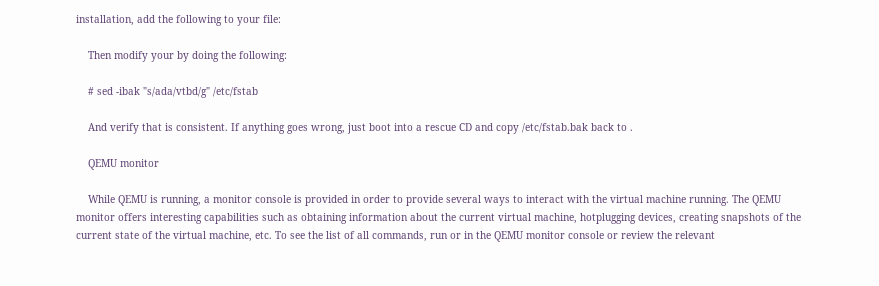installation, add the following to your file:

    Then modify your by doing the following:

    # sed -ibak "s/ada/vtbd/g" /etc/fstab

    And verify that is consistent. If anything goes wrong, just boot into a rescue CD and copy /etc/fstab.bak back to .

    QEMU monitor

    While QEMU is running, a monitor console is provided in order to provide several ways to interact with the virtual machine running. The QEMU monitor offers interesting capabilities such as obtaining information about the current virtual machine, hotplugging devices, creating snapshots of the current state of the virtual machine, etc. To see the list of all commands, run or in the QEMU monitor console or review the relevant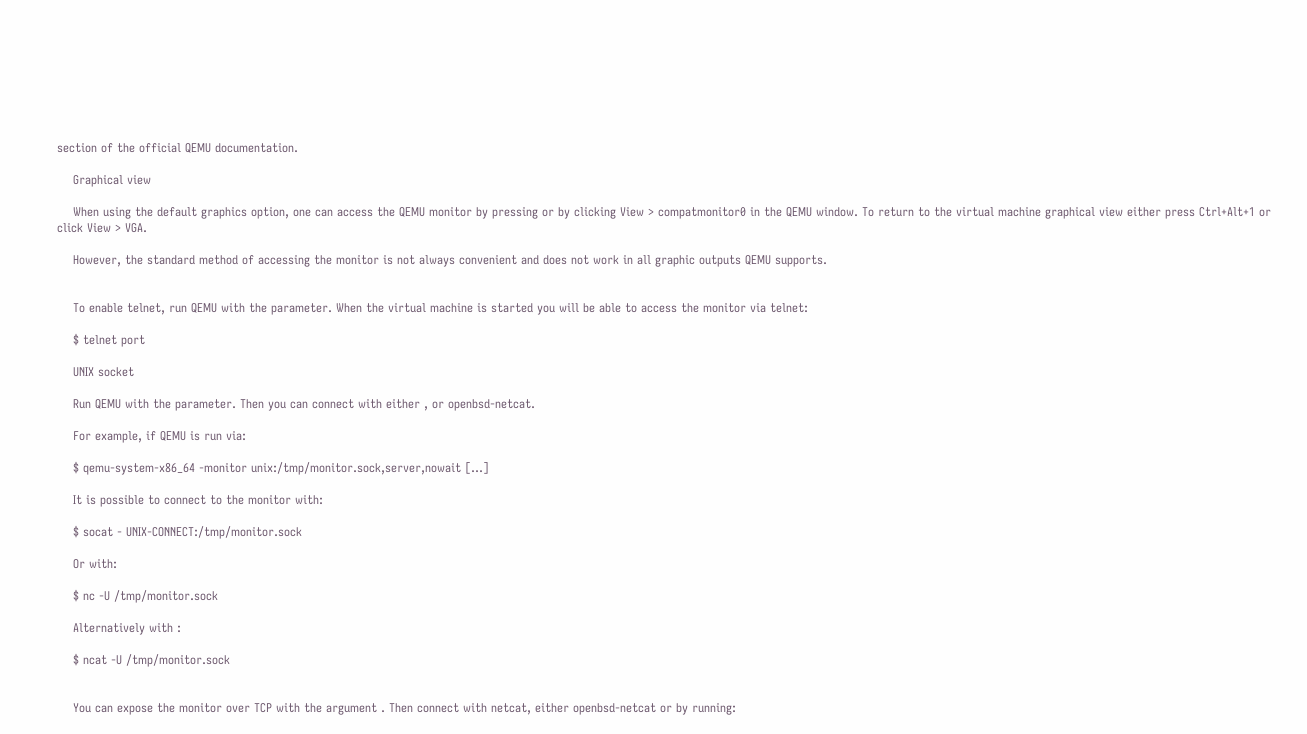section of the official QEMU documentation.

    Graphical view

    When using the default graphics option, one can access the QEMU monitor by pressing or by clicking View > compatmonitor0 in the QEMU window. To return to the virtual machine graphical view either press Ctrl+Alt+1 or click View > VGA.

    However, the standard method of accessing the monitor is not always convenient and does not work in all graphic outputs QEMU supports.


    To enable telnet, run QEMU with the parameter. When the virtual machine is started you will be able to access the monitor via telnet:

    $ telnet port

    UNIX socket

    Run QEMU with the parameter. Then you can connect with either , or openbsd-netcat.

    For example, if QEMU is run via:

    $ qemu-system-x86_64 -monitor unix:/tmp/monitor.sock,server,nowait [...]

    It is possible to connect to the monitor with:

    $ socat - UNIX-CONNECT:/tmp/monitor.sock

    Or with:

    $ nc -U /tmp/monitor.sock

    Alternatively with :

    $ ncat -U /tmp/monitor.sock


    You can expose the monitor over TCP with the argument . Then connect with netcat, either openbsd-netcat or by running: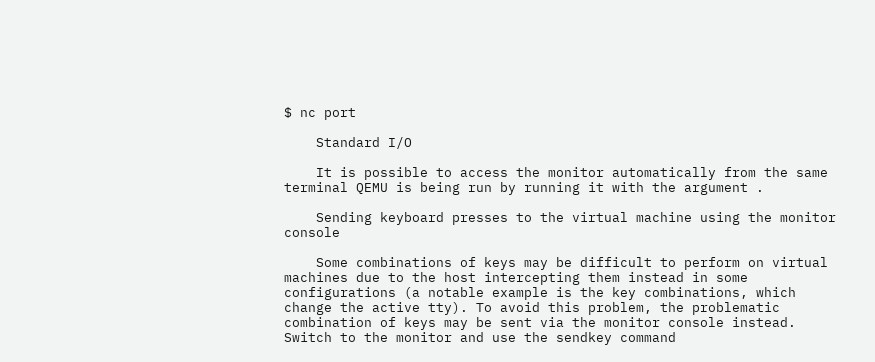$ nc port

    Standard I/O

    It is possible to access the monitor automatically from the same terminal QEMU is being run by running it with the argument .

    Sending keyboard presses to the virtual machine using the monitor console

    Some combinations of keys may be difficult to perform on virtual machines due to the host intercepting them instead in some configurations (a notable example is the key combinations, which change the active tty). To avoid this problem, the problematic combination of keys may be sent via the monitor console instead. Switch to the monitor and use the sendkey command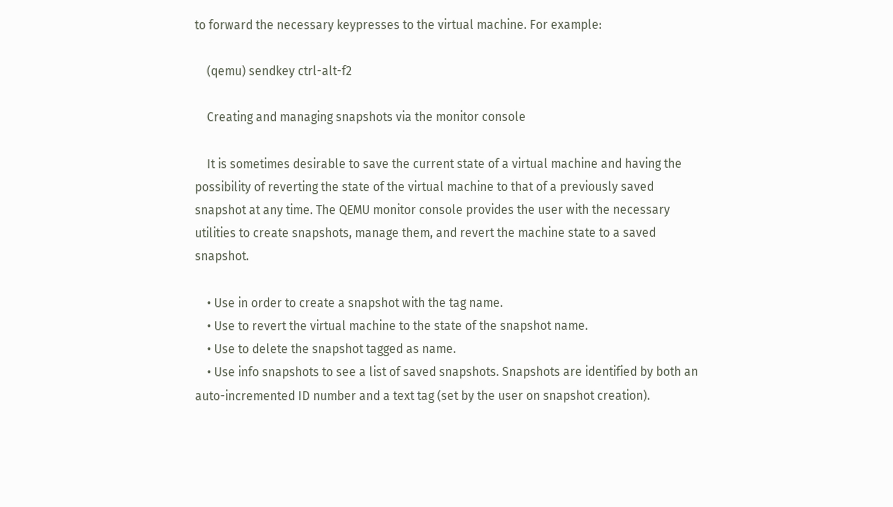to forward the necessary keypresses to the virtual machine. For example:

    (qemu) sendkey ctrl-alt-f2

    Creating and managing snapshots via the monitor console

    It is sometimes desirable to save the current state of a virtual machine and having the possibility of reverting the state of the virtual machine to that of a previously saved snapshot at any time. The QEMU monitor console provides the user with the necessary utilities to create snapshots, manage them, and revert the machine state to a saved snapshot.

    • Use in order to create a snapshot with the tag name.
    • Use to revert the virtual machine to the state of the snapshot name.
    • Use to delete the snapshot tagged as name.
    • Use info snapshots to see a list of saved snapshots. Snapshots are identified by both an auto-incremented ID number and a text tag (set by the user on snapshot creation).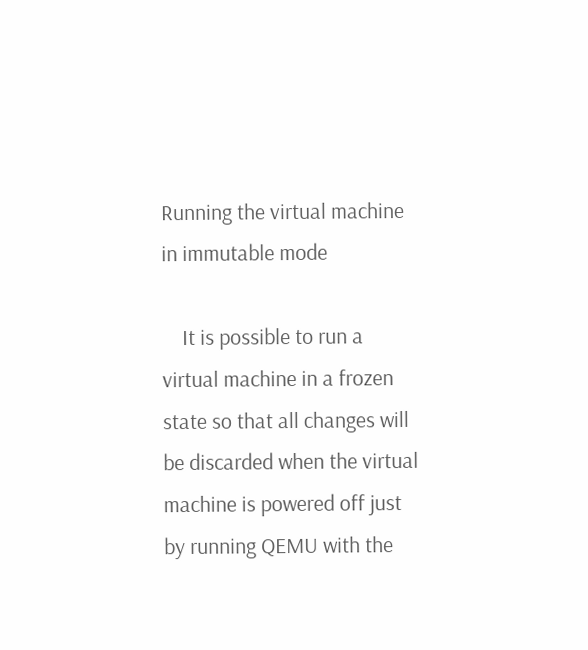Running the virtual machine in immutable mode

    It is possible to run a virtual machine in a frozen state so that all changes will be discarded when the virtual machine is powered off just by running QEMU with the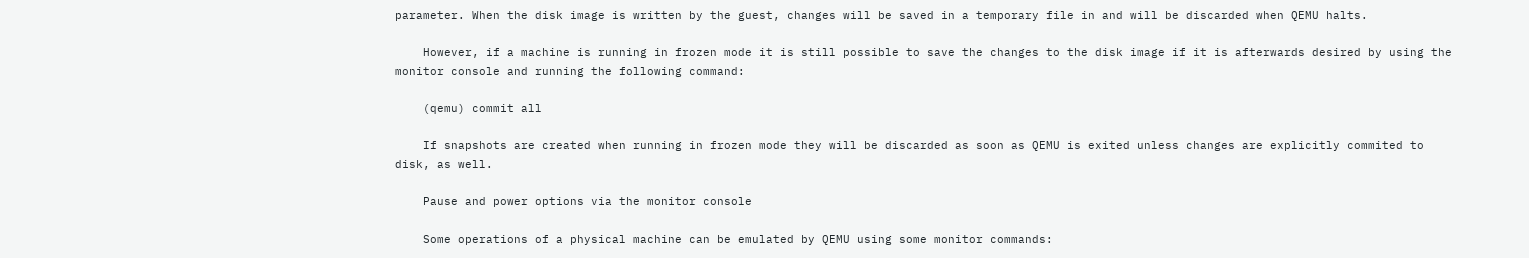parameter. When the disk image is written by the guest, changes will be saved in a temporary file in and will be discarded when QEMU halts.

    However, if a machine is running in frozen mode it is still possible to save the changes to the disk image if it is afterwards desired by using the monitor console and running the following command:

    (qemu) commit all

    If snapshots are created when running in frozen mode they will be discarded as soon as QEMU is exited unless changes are explicitly commited to disk, as well.

    Pause and power options via the monitor console

    Some operations of a physical machine can be emulated by QEMU using some monitor commands: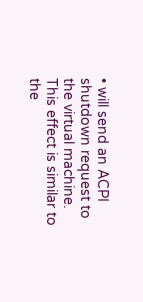• will send an ACPI shutdown request to the virtual machine. This effect is similar to the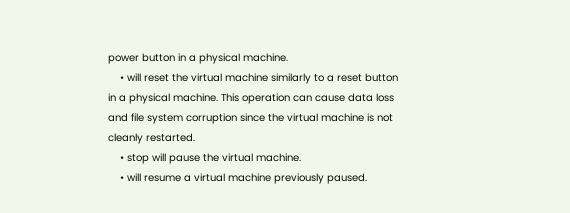power button in a physical machine.
    • will reset the virtual machine similarly to a reset button in a physical machine. This operation can cause data loss and file system corruption since the virtual machine is not cleanly restarted.
    • stop will pause the virtual machine.
    • will resume a virtual machine previously paused.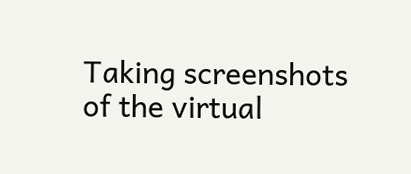Taking screenshots of the virtual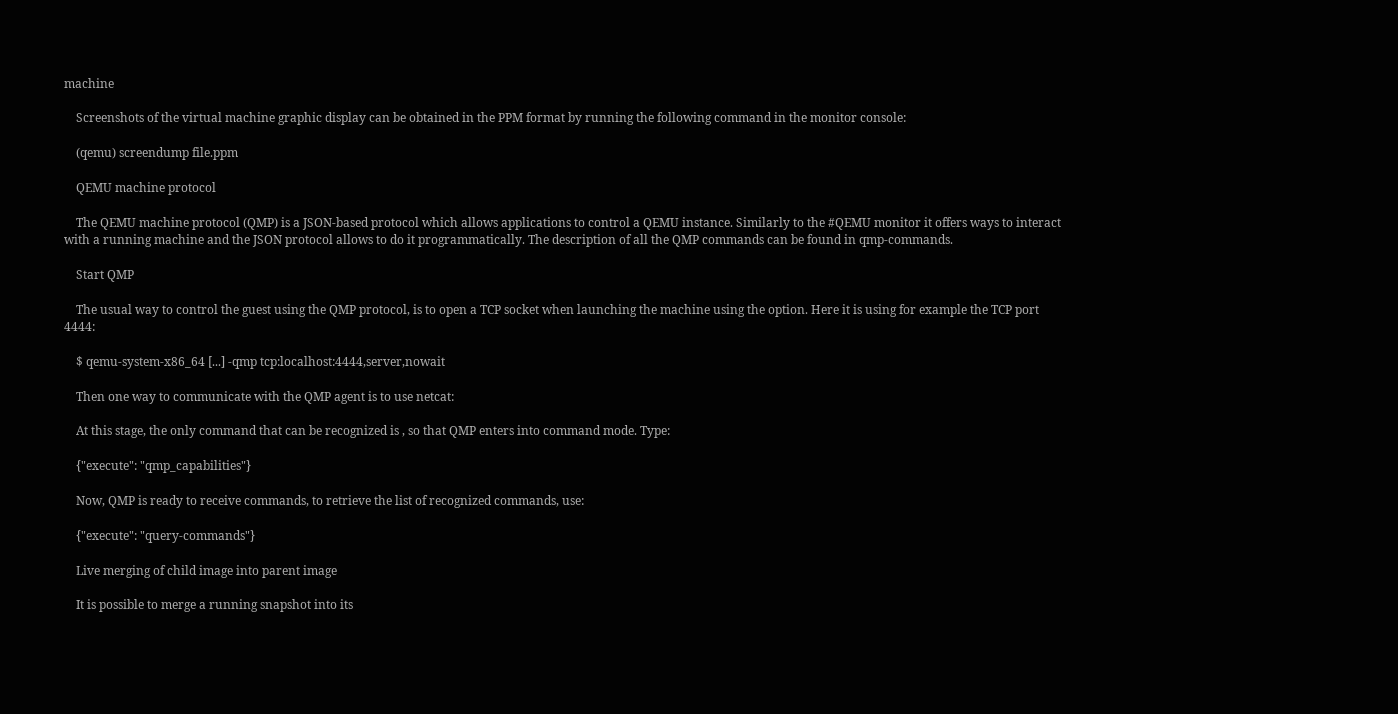machine

    Screenshots of the virtual machine graphic display can be obtained in the PPM format by running the following command in the monitor console:

    (qemu) screendump file.ppm

    QEMU machine protocol

    The QEMU machine protocol (QMP) is a JSON-based protocol which allows applications to control a QEMU instance. Similarly to the #QEMU monitor it offers ways to interact with a running machine and the JSON protocol allows to do it programmatically. The description of all the QMP commands can be found in qmp-commands.

    Start QMP

    The usual way to control the guest using the QMP protocol, is to open a TCP socket when launching the machine using the option. Here it is using for example the TCP port 4444:

    $ qemu-system-x86_64 [...] -qmp tcp:localhost:4444,server,nowait

    Then one way to communicate with the QMP agent is to use netcat:

    At this stage, the only command that can be recognized is , so that QMP enters into command mode. Type:

    {"execute": "qmp_capabilities"}

    Now, QMP is ready to receive commands, to retrieve the list of recognized commands, use:

    {"execute": "query-commands"}

    Live merging of child image into parent image

    It is possible to merge a running snapshot into its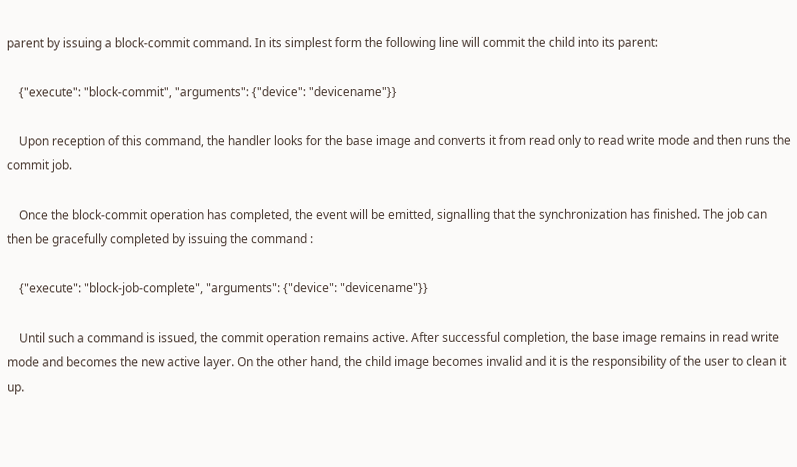parent by issuing a block-commit command. In its simplest form the following line will commit the child into its parent:

    {"execute": "block-commit", "arguments": {"device": "devicename"}}

    Upon reception of this command, the handler looks for the base image and converts it from read only to read write mode and then runs the commit job.

    Once the block-commit operation has completed, the event will be emitted, signalling that the synchronization has finished. The job can then be gracefully completed by issuing the command :

    {"execute": "block-job-complete", "arguments": {"device": "devicename"}}

    Until such a command is issued, the commit operation remains active. After successful completion, the base image remains in read write mode and becomes the new active layer. On the other hand, the child image becomes invalid and it is the responsibility of the user to clean it up.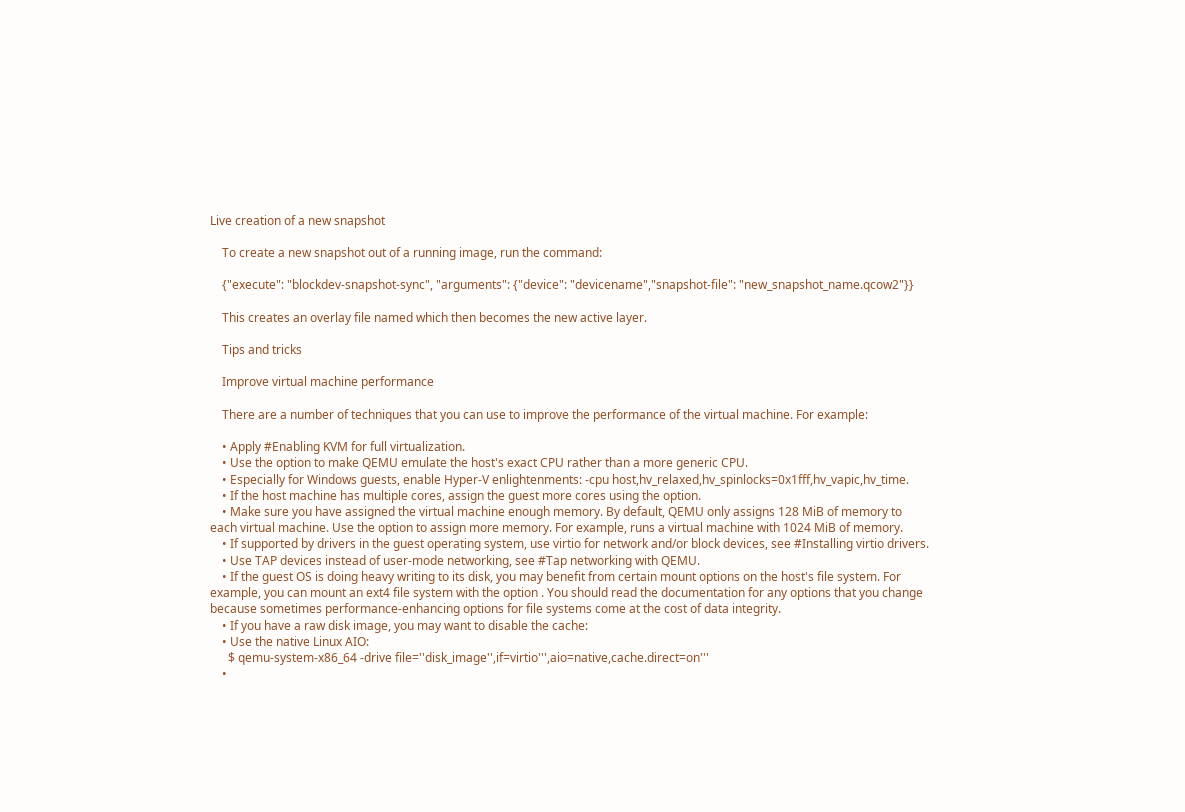Live creation of a new snapshot

    To create a new snapshot out of a running image, run the command:

    {"execute": "blockdev-snapshot-sync", "arguments": {"device": "devicename","snapshot-file": "new_snapshot_name.qcow2"}}

    This creates an overlay file named which then becomes the new active layer.

    Tips and tricks

    Improve virtual machine performance

    There are a number of techniques that you can use to improve the performance of the virtual machine. For example:

    • Apply #Enabling KVM for full virtualization.
    • Use the option to make QEMU emulate the host's exact CPU rather than a more generic CPU.
    • Especially for Windows guests, enable Hyper-V enlightenments: -cpu host,hv_relaxed,hv_spinlocks=0x1fff,hv_vapic,hv_time.
    • If the host machine has multiple cores, assign the guest more cores using the option.
    • Make sure you have assigned the virtual machine enough memory. By default, QEMU only assigns 128 MiB of memory to each virtual machine. Use the option to assign more memory. For example, runs a virtual machine with 1024 MiB of memory.
    • If supported by drivers in the guest operating system, use virtio for network and/or block devices, see #Installing virtio drivers.
    • Use TAP devices instead of user-mode networking, see #Tap networking with QEMU.
    • If the guest OS is doing heavy writing to its disk, you may benefit from certain mount options on the host's file system. For example, you can mount an ext4 file system with the option . You should read the documentation for any options that you change because sometimes performance-enhancing options for file systems come at the cost of data integrity.
    • If you have a raw disk image, you may want to disable the cache:
    • Use the native Linux AIO:
      $ qemu-system-x86_64 -drive file=''disk_image'',if=virtio''',aio=native,cache.direct=on'''
    •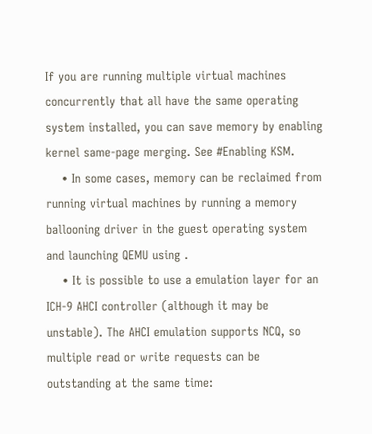If you are running multiple virtual machines concurrently that all have the same operating system installed, you can save memory by enabling kernel same-page merging. See #Enabling KSM.
    • In some cases, memory can be reclaimed from running virtual machines by running a memory ballooning driver in the guest operating system and launching QEMU using .
    • It is possible to use a emulation layer for an ICH-9 AHCI controller (although it may be unstable). The AHCI emulation supports NCQ, so multiple read or write requests can be outstanding at the same time: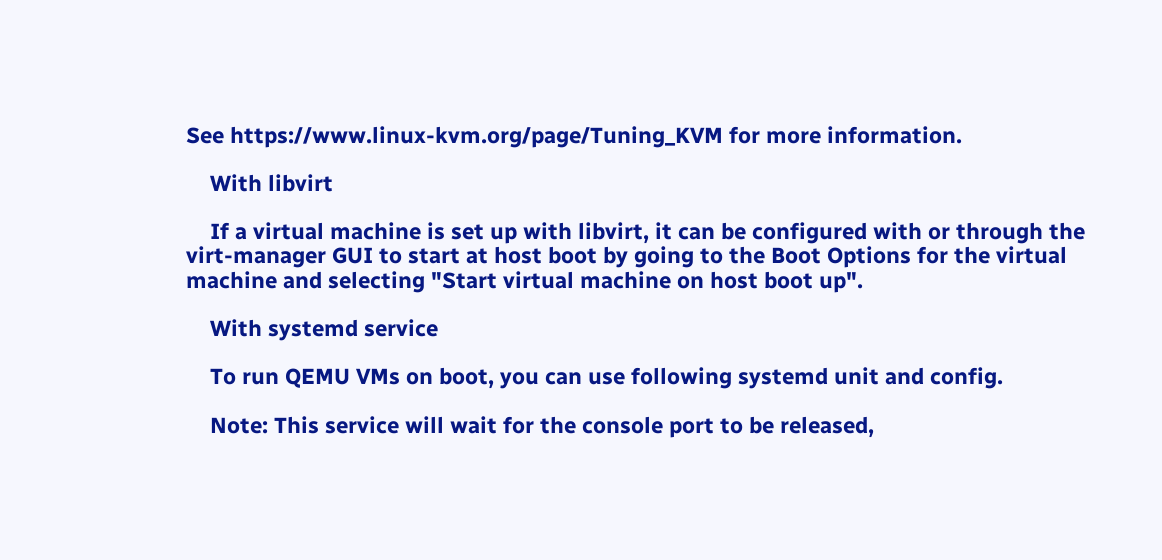See https://www.linux-kvm.org/page/Tuning_KVM for more information.

    With libvirt

    If a virtual machine is set up with libvirt, it can be configured with or through the virt-manager GUI to start at host boot by going to the Boot Options for the virtual machine and selecting "Start virtual machine on host boot up".

    With systemd service

    To run QEMU VMs on boot, you can use following systemd unit and config.

    Note: This service will wait for the console port to be released,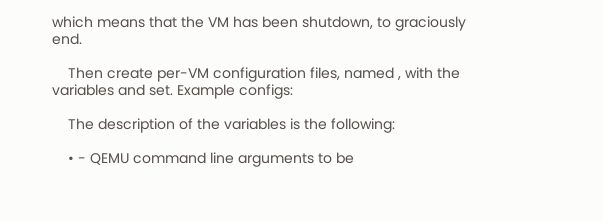which means that the VM has been shutdown, to graciously end.

    Then create per-VM configuration files, named , with the variables and set. Example configs:

    The description of the variables is the following:

    • - QEMU command line arguments to be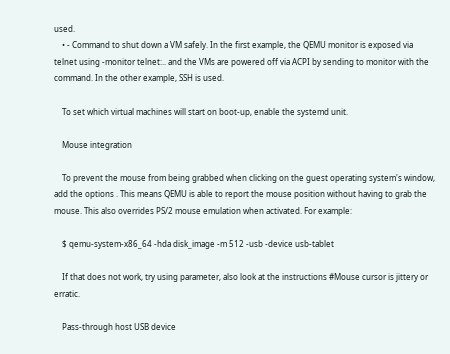used.
    • - Command to shut down a VM safely. In the first example, the QEMU monitor is exposed via telnet using -monitor telnet:.. and the VMs are powered off via ACPI by sending to monitor with the command. In the other example, SSH is used.

    To set which virtual machines will start on boot-up, enable the systemd unit.

    Mouse integration

    To prevent the mouse from being grabbed when clicking on the guest operating system's window, add the options . This means QEMU is able to report the mouse position without having to grab the mouse. This also overrides PS/2 mouse emulation when activated. For example:

    $ qemu-system-x86_64 -hda disk_image -m 512 -usb -device usb-tablet

    If that does not work, try using parameter, also look at the instructions #Mouse cursor is jittery or erratic.

    Pass-through host USB device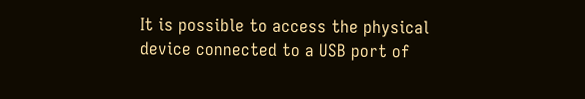It is possible to access the physical device connected to a USB port of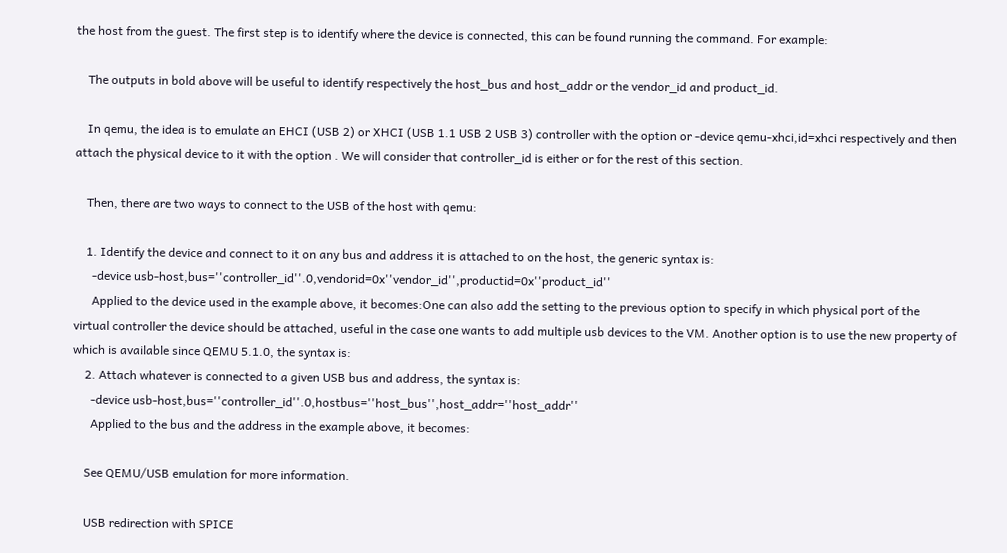the host from the guest. The first step is to identify where the device is connected, this can be found running the command. For example:

    The outputs in bold above will be useful to identify respectively the host_bus and host_addr or the vendor_id and product_id.

    In qemu, the idea is to emulate an EHCI (USB 2) or XHCI (USB 1.1 USB 2 USB 3) controller with the option or -device qemu-xhci,id=xhci respectively and then attach the physical device to it with the option . We will consider that controller_id is either or for the rest of this section.

    Then, there are two ways to connect to the USB of the host with qemu:

    1. Identify the device and connect to it on any bus and address it is attached to on the host, the generic syntax is:
      -device usb-host,bus=''controller_id''.0,vendorid=0x''vendor_id'',productid=0x''product_id''
      Applied to the device used in the example above, it becomes:One can also add the setting to the previous option to specify in which physical port of the virtual controller the device should be attached, useful in the case one wants to add multiple usb devices to the VM. Another option is to use the new property of which is available since QEMU 5.1.0, the syntax is:
    2. Attach whatever is connected to a given USB bus and address, the syntax is:
      -device usb-host,bus=''controller_id''.0,hostbus=''host_bus'',host_addr=''host_addr''
      Applied to the bus and the address in the example above, it becomes:

    See QEMU/USB emulation for more information.

    USB redirection with SPICE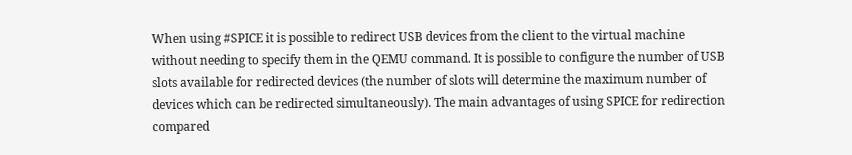When using #SPICE it is possible to redirect USB devices from the client to the virtual machine without needing to specify them in the QEMU command. It is possible to configure the number of USB slots available for redirected devices (the number of slots will determine the maximum number of devices which can be redirected simultaneously). The main advantages of using SPICE for redirection compared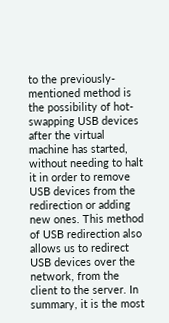to the previously-mentioned method is the possibility of hot-swapping USB devices after the virtual machine has started, without needing to halt it in order to remove USB devices from the redirection or adding new ones. This method of USB redirection also allows us to redirect USB devices over the network, from the client to the server. In summary, it is the most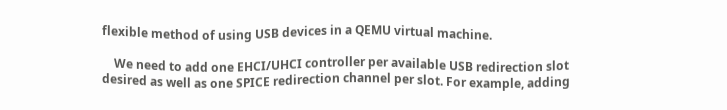flexible method of using USB devices in a QEMU virtual machine.

    We need to add one EHCI/UHCI controller per available USB redirection slot desired as well as one SPICE redirection channel per slot. For example, adding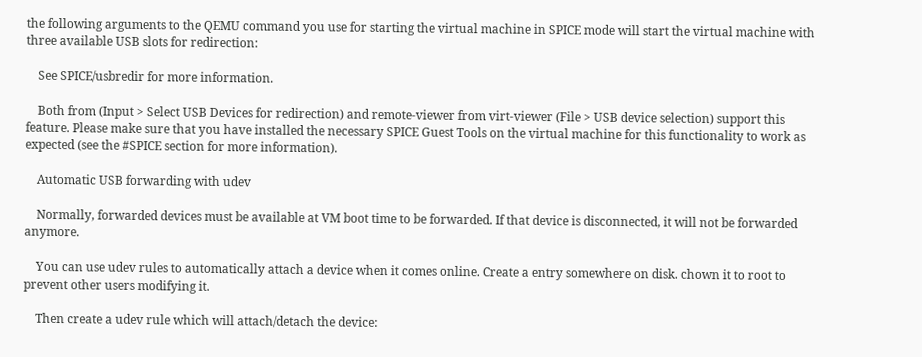the following arguments to the QEMU command you use for starting the virtual machine in SPICE mode will start the virtual machine with three available USB slots for redirection:

    See SPICE/usbredir for more information.

    Both from (Input > Select USB Devices for redirection) and remote-viewer from virt-viewer (File > USB device selection) support this feature. Please make sure that you have installed the necessary SPICE Guest Tools on the virtual machine for this functionality to work as expected (see the #SPICE section for more information).

    Automatic USB forwarding with udev

    Normally, forwarded devices must be available at VM boot time to be forwarded. If that device is disconnected, it will not be forwarded anymore.

    You can use udev rules to automatically attach a device when it comes online. Create a entry somewhere on disk. chown it to root to prevent other users modifying it.

    Then create a udev rule which will attach/detach the device: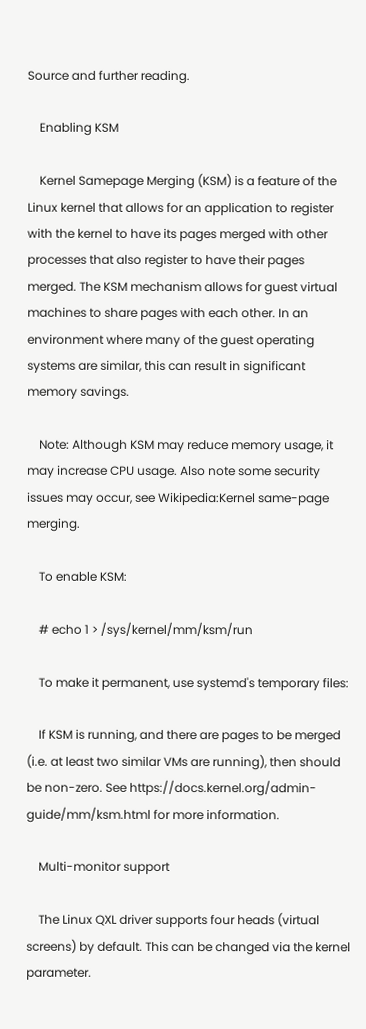Source and further reading.

    Enabling KSM

    Kernel Samepage Merging (KSM) is a feature of the Linux kernel that allows for an application to register with the kernel to have its pages merged with other processes that also register to have their pages merged. The KSM mechanism allows for guest virtual machines to share pages with each other. In an environment where many of the guest operating systems are similar, this can result in significant memory savings.

    Note: Although KSM may reduce memory usage, it may increase CPU usage. Also note some security issues may occur, see Wikipedia:Kernel same-page merging.

    To enable KSM:

    # echo 1 > /sys/kernel/mm/ksm/run

    To make it permanent, use systemd's temporary files:

    If KSM is running, and there are pages to be merged (i.e. at least two similar VMs are running), then should be non-zero. See https://docs.kernel.org/admin-guide/mm/ksm.html for more information.

    Multi-monitor support

    The Linux QXL driver supports four heads (virtual screens) by default. This can be changed via the kernel parameter.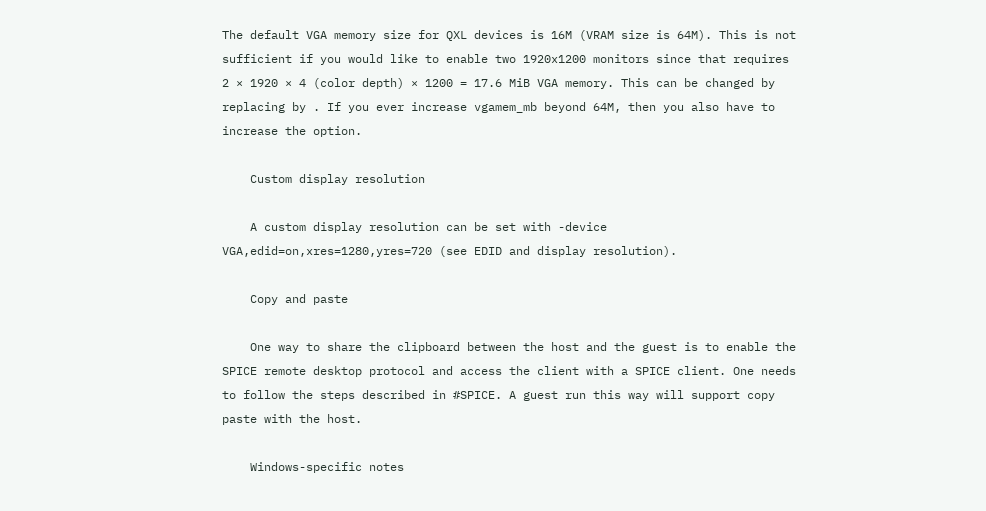The default VGA memory size for QXL devices is 16M (VRAM size is 64M). This is not sufficient if you would like to enable two 1920x1200 monitors since that requires 2 × 1920 × 4 (color depth) × 1200 = 17.6 MiB VGA memory. This can be changed by replacing by . If you ever increase vgamem_mb beyond 64M, then you also have to increase the option.

    Custom display resolution

    A custom display resolution can be set with -device VGA,edid=on,xres=1280,yres=720 (see EDID and display resolution).

    Copy and paste

    One way to share the clipboard between the host and the guest is to enable the SPICE remote desktop protocol and access the client with a SPICE client. One needs to follow the steps described in #SPICE. A guest run this way will support copy paste with the host.

    Windows-specific notes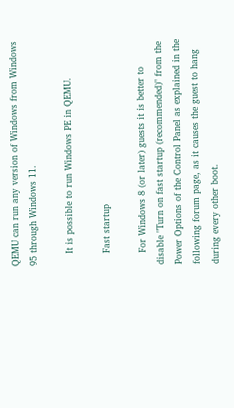QEMU can run any version of Windows from Windows 95 through Windows 11.

    It is possible to run Windows PE in QEMU.

    Fast startup

    For Windows 8 (or later) guests it is better to disable "Turn on fast startup (recommended)" from the Power Options of the Control Panel as explained in the following forum page, as it causes the guest to hang during every other boot.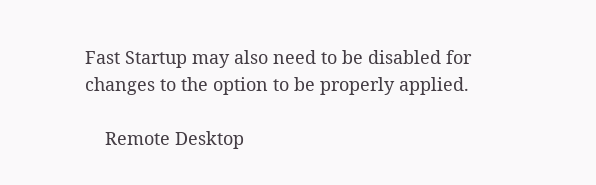Fast Startup may also need to be disabled for changes to the option to be properly applied.

    Remote Desktop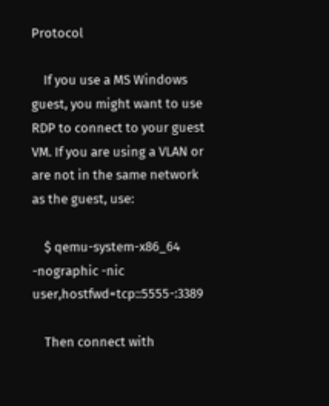Protocol

    If you use a MS Windows guest, you might want to use RDP to connect to your guest VM. If you are using a VLAN or are not in the same network as the guest, use:

    $ qemu-system-x86_64 -nographic -nic user,hostfwd=tcp::5555-:3389

    Then connect with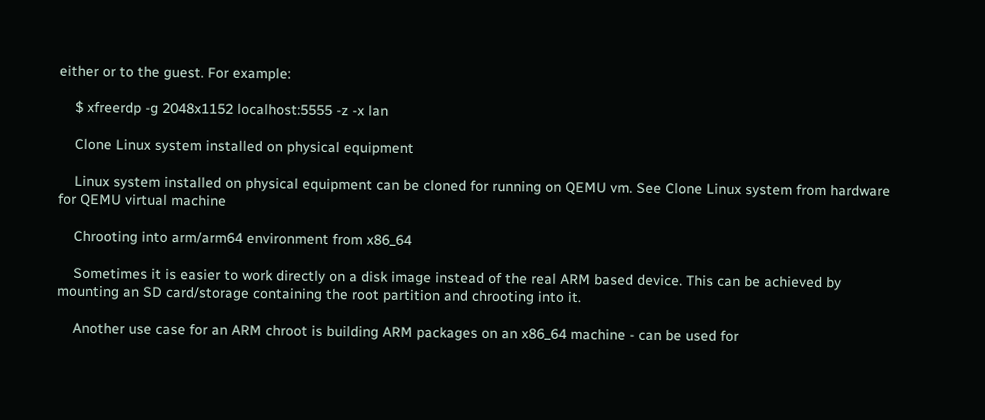either or to the guest. For example:

    $ xfreerdp -g 2048x1152 localhost:5555 -z -x lan

    Clone Linux system installed on physical equipment

    Linux system installed on physical equipment can be cloned for running on QEMU vm. See Clone Linux system from hardware for QEMU virtual machine

    Chrooting into arm/arm64 environment from x86_64

    Sometimes it is easier to work directly on a disk image instead of the real ARM based device. This can be achieved by mounting an SD card/storage containing the root partition and chrooting into it.

    Another use case for an ARM chroot is building ARM packages on an x86_64 machine - can be used for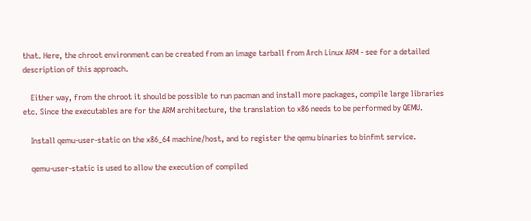that. Here, the chroot environment can be created from an image tarball from Arch Linux ARM - see for a detailed description of this approach.

    Either way, from the chroot it should be possible to run pacman and install more packages, compile large libraries etc. Since the executables are for the ARM architecture, the translation to x86 needs to be performed by QEMU.

    Install qemu-user-static on the x86_64 machine/host, and to register the qemu binaries to binfmt service.

    qemu-user-static is used to allow the execution of compiled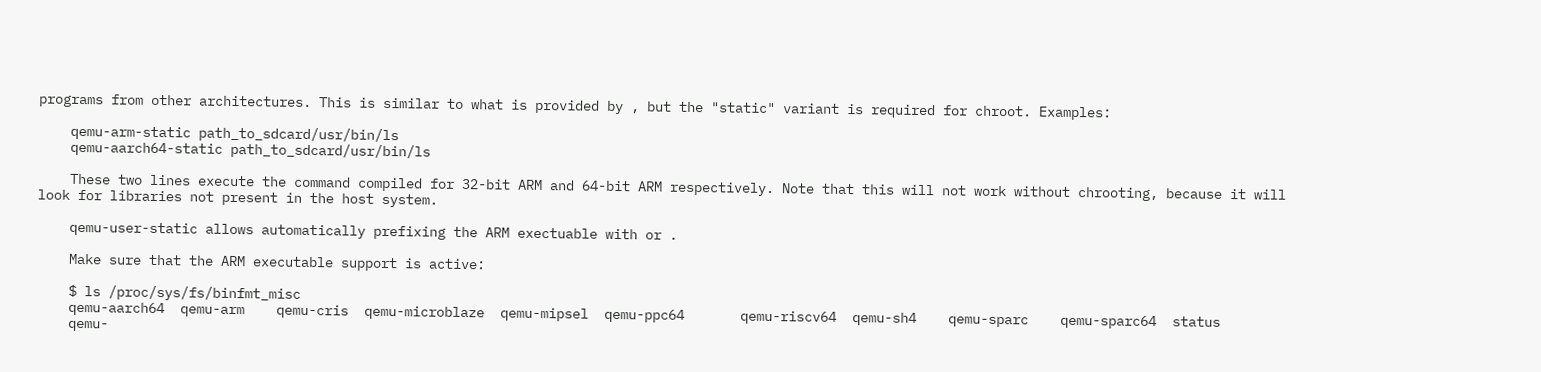programs from other architectures. This is similar to what is provided by , but the "static" variant is required for chroot. Examples:

    qemu-arm-static path_to_sdcard/usr/bin/ls
    qemu-aarch64-static path_to_sdcard/usr/bin/ls

    These two lines execute the command compiled for 32-bit ARM and 64-bit ARM respectively. Note that this will not work without chrooting, because it will look for libraries not present in the host system.

    qemu-user-static allows automatically prefixing the ARM exectuable with or .

    Make sure that the ARM executable support is active:

    $ ls /proc/sys/fs/binfmt_misc
    qemu-aarch64  qemu-arm    qemu-cris  qemu-microblaze  qemu-mipsel  qemu-ppc64       qemu-riscv64  qemu-sh4    qemu-sparc    qemu-sparc64  status
    qemu-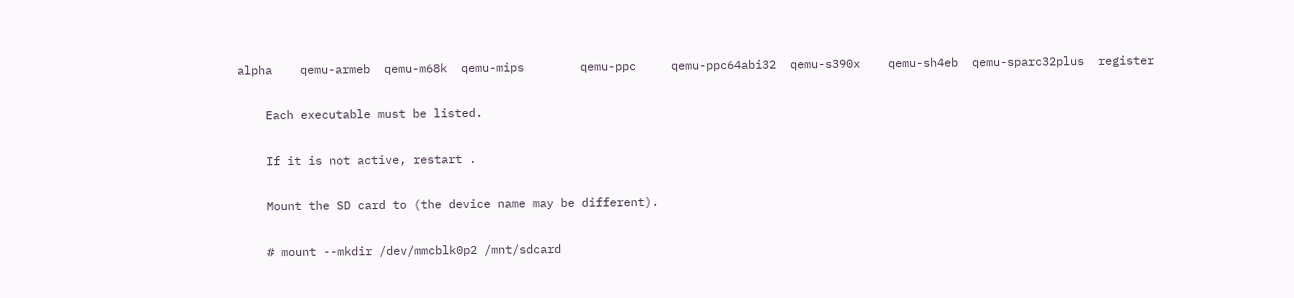alpha    qemu-armeb  qemu-m68k  qemu-mips        qemu-ppc     qemu-ppc64abi32  qemu-s390x    qemu-sh4eb  qemu-sparc32plus  register

    Each executable must be listed.

    If it is not active, restart .

    Mount the SD card to (the device name may be different).

    # mount --mkdir /dev/mmcblk0p2 /mnt/sdcard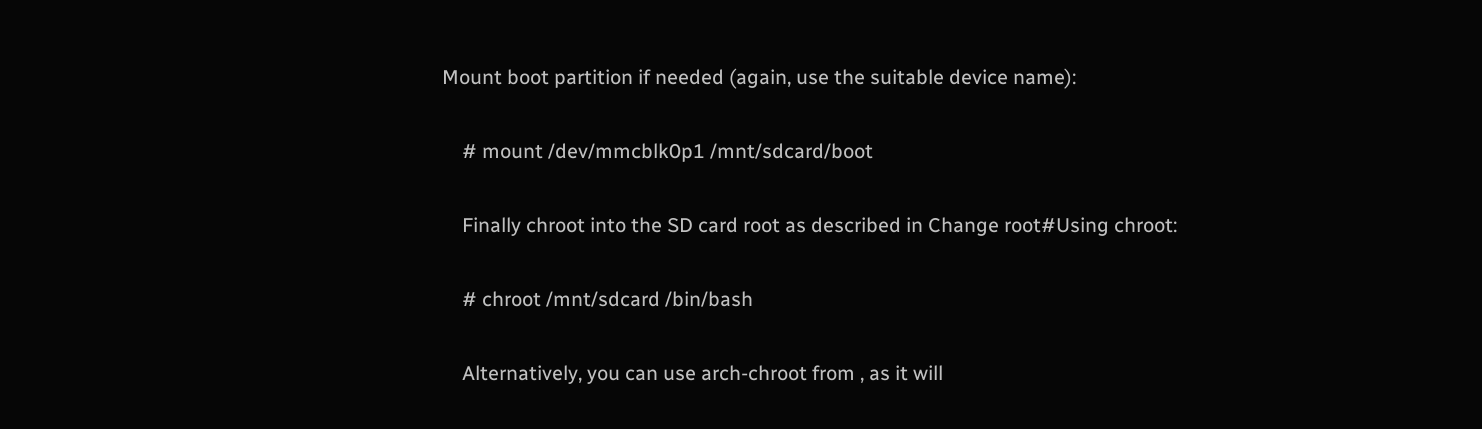Mount boot partition if needed (again, use the suitable device name):

    # mount /dev/mmcblk0p1 /mnt/sdcard/boot

    Finally chroot into the SD card root as described in Change root#Using chroot:

    # chroot /mnt/sdcard /bin/bash

    Alternatively, you can use arch-chroot from , as it will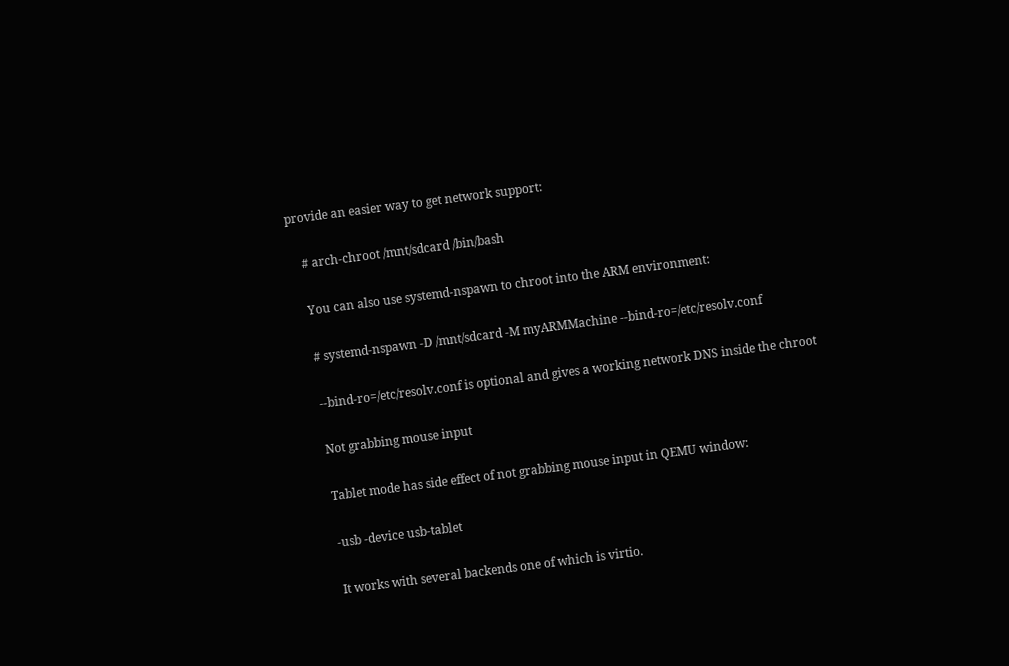provide an easier way to get network support:

    # arch-chroot /mnt/sdcard /bin/bash

    You can also use systemd-nspawn to chroot into the ARM environment:

    # systemd-nspawn -D /mnt/sdcard -M myARMMachine --bind-ro=/etc/resolv.conf

    --bind-ro=/etc/resolv.conf is optional and gives a working network DNS inside the chroot

    Not grabbing mouse input

    Tablet mode has side effect of not grabbing mouse input in QEMU window:

    -usb -device usb-tablet

    It works with several backends one of which is virtio.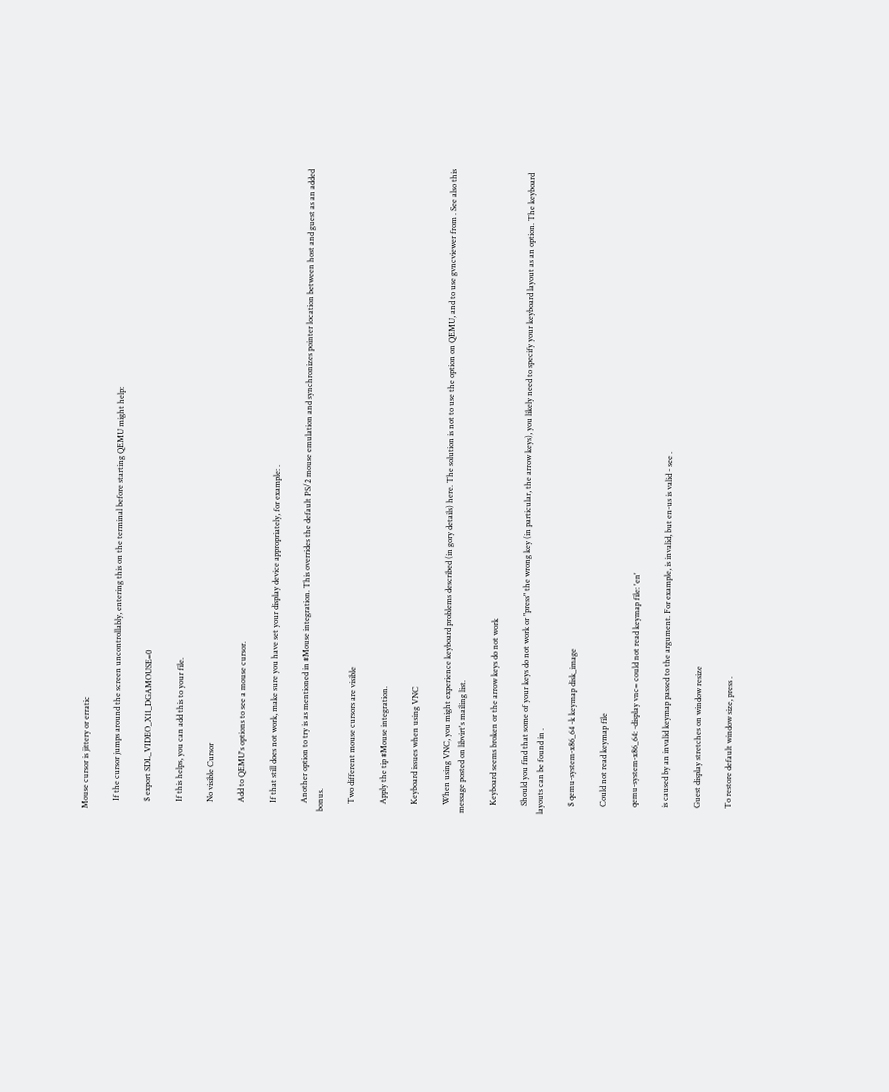Mouse cursor is jittery or erratic

    If the cursor jumps around the screen uncontrollably, entering this on the terminal before starting QEMU might help:

    $ export SDL_VIDEO_X11_DGAMOUSE=0

    If this helps, you can add this to your file.

    No visible Cursor

    Add to QEMU's options to see a mouse cursor.

    If that still does not work, make sure you have set your display device appropriately, for example: .

    Another option to try is as mentioned in #Mouse integration. This overrides the default PS/2 mouse emulation and synchronizes pointer location between host and guest as an added bonus.

    Two different mouse cursors are visible

    Apply the tip #Mouse integration.

    Keyboard issues when using VNC

    When using VNC, you might experience keyboard problems described (in gory details) here. The solution is not to use the option on QEMU, and to use gvncviewer from . See also this message posted on libvirt's mailing list.

    Keyboard seems broken or the arrow keys do not work

    Should you find that some of your keys do not work or "press" the wrong key (in particular, the arrow keys), you likely need to specify your keyboard layout as an option. The keyboard layouts can be found in .

    $ qemu-system-x86_64 -k keymap disk_image

    Could not read keymap file

    qemu-system-x86_64: -display vnc= could not read keymap file: 'en'

    is caused by an invalid keymap passed to the argument. For example, is invalid, but en-us is valid - see .

    Guest display stretches on window resize

    To restore default window size, press .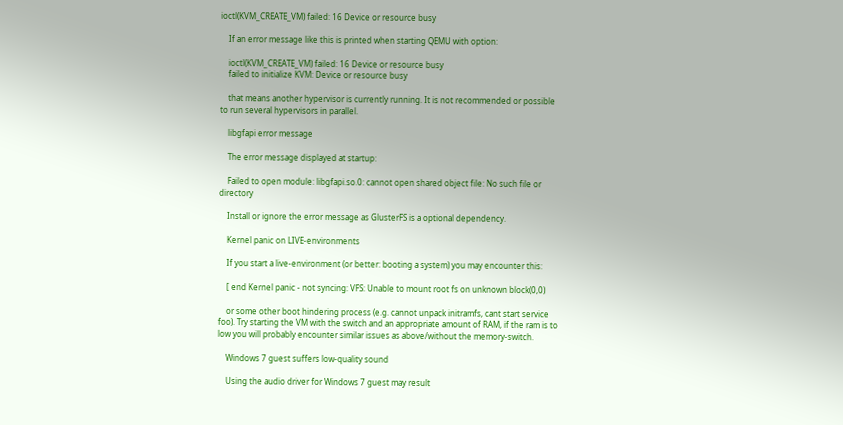ioctl(KVM_CREATE_VM) failed: 16 Device or resource busy

    If an error message like this is printed when starting QEMU with option:

    ioctl(KVM_CREATE_VM) failed: 16 Device or resource busy
    failed to initialize KVM: Device or resource busy

    that means another hypervisor is currently running. It is not recommended or possible to run several hypervisors in parallel.

    libgfapi error message

    The error message displayed at startup:

    Failed to open module: libgfapi.so.0: cannot open shared object file: No such file or directory

    Install or ignore the error message as GlusterFS is a optional dependency.

    Kernel panic on LIVE-environments

    If you start a live-environment (or better: booting a system) you may encounter this:

    [ end Kernel panic - not syncing: VFS: Unable to mount root fs on unknown block(0,0)

    or some other boot hindering process (e.g. cannot unpack initramfs, cant start service foo). Try starting the VM with the switch and an appropriate amount of RAM, if the ram is to low you will probably encounter similar issues as above/without the memory-switch.

    Windows 7 guest suffers low-quality sound

    Using the audio driver for Windows 7 guest may result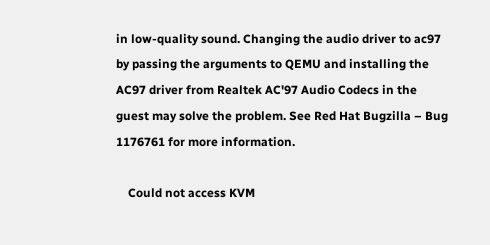in low-quality sound. Changing the audio driver to ac97 by passing the arguments to QEMU and installing the AC97 driver from Realtek AC'97 Audio Codecs in the guest may solve the problem. See Red Hat Bugzilla – Bug 1176761 for more information.

    Could not access KVM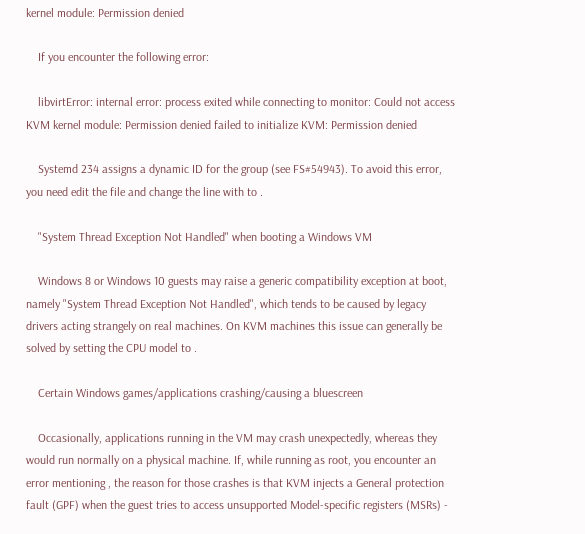kernel module: Permission denied

    If you encounter the following error:

    libvirtError: internal error: process exited while connecting to monitor: Could not access KVM kernel module: Permission denied failed to initialize KVM: Permission denied

    Systemd 234 assigns a dynamic ID for the group (see FS#54943). To avoid this error, you need edit the file and change the line with to .

    "System Thread Exception Not Handled" when booting a Windows VM

    Windows 8 or Windows 10 guests may raise a generic compatibility exception at boot, namely "System Thread Exception Not Handled", which tends to be caused by legacy drivers acting strangely on real machines. On KVM machines this issue can generally be solved by setting the CPU model to .

    Certain Windows games/applications crashing/causing a bluescreen

    Occasionally, applications running in the VM may crash unexpectedly, whereas they would run normally on a physical machine. If, while running as root, you encounter an error mentioning , the reason for those crashes is that KVM injects a General protection fault (GPF) when the guest tries to access unsupported Model-specific registers (MSRs) -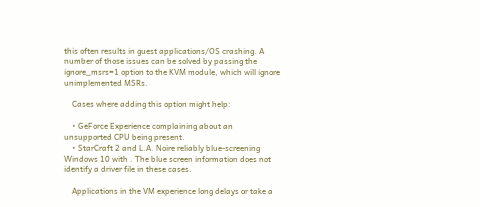this often results in guest applications/OS crashing. A number of those issues can be solved by passing the ignore_msrs=1 option to the KVM module, which will ignore unimplemented MSRs.

    Cases where adding this option might help:

    • GeForce Experience complaining about an unsupported CPU being present.
    • StarCraft 2 and L.A. Noire reliably blue-screening Windows 10 with . The blue screen information does not identify a driver file in these cases.

    Applications in the VM experience long delays or take a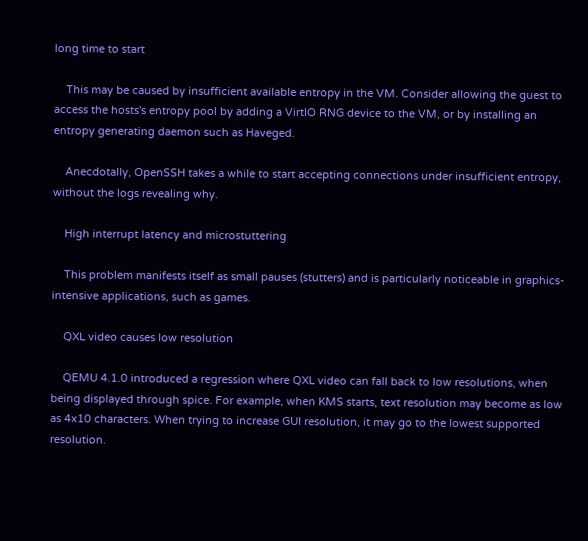long time to start

    This may be caused by insufficient available entropy in the VM. Consider allowing the guest to access the hosts's entropy pool by adding a VirtIO RNG device to the VM, or by installing an entropy generating daemon such as Haveged.

    Anecdotally, OpenSSH takes a while to start accepting connections under insufficient entropy, without the logs revealing why.

    High interrupt latency and microstuttering

    This problem manifests itself as small pauses (stutters) and is particularly noticeable in graphics-intensive applications, such as games.

    QXL video causes low resolution

    QEMU 4.1.0 introduced a regression where QXL video can fall back to low resolutions, when being displayed through spice. For example, when KMS starts, text resolution may become as low as 4x10 characters. When trying to increase GUI resolution, it may go to the lowest supported resolution.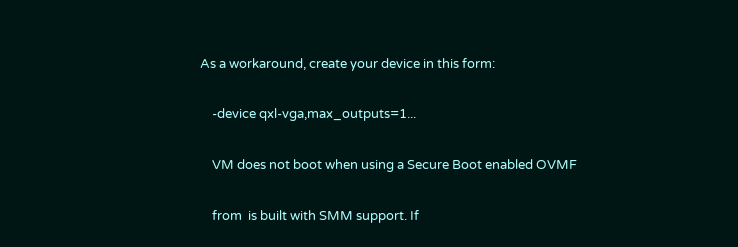As a workaround, create your device in this form:

    -device qxl-vga,max_outputs=1...

    VM does not boot when using a Secure Boot enabled OVMF

    from  is built with SMM support. If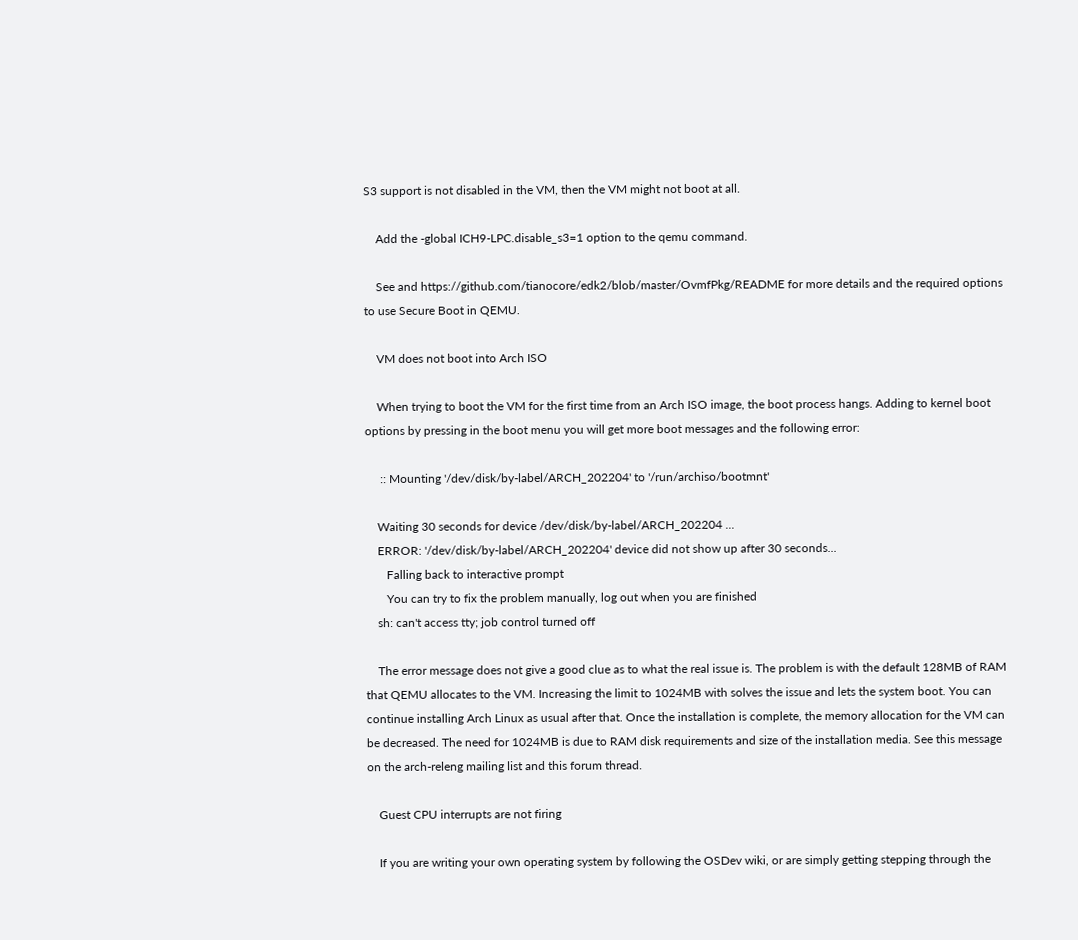S3 support is not disabled in the VM, then the VM might not boot at all.

    Add the -global ICH9-LPC.disable_s3=1 option to the qemu command.

    See and https://github.com/tianocore/edk2/blob/master/OvmfPkg/README for more details and the required options to use Secure Boot in QEMU.

    VM does not boot into Arch ISO

    When trying to boot the VM for the first time from an Arch ISO image, the boot process hangs. Adding to kernel boot options by pressing in the boot menu you will get more boot messages and the following error:

     :: Mounting '/dev/disk/by-label/ARCH_202204' to '/run/archiso/bootmnt'

    Waiting 30 seconds for device /dev/disk/by-label/ARCH_202204 ...
    ERROR: '/dev/disk/by-label/ARCH_202204' device did not show up after 30 seconds...
       Falling back to interactive prompt
       You can try to fix the problem manually, log out when you are finished
    sh: can't access tty; job control turned off

    The error message does not give a good clue as to what the real issue is. The problem is with the default 128MB of RAM that QEMU allocates to the VM. Increasing the limit to 1024MB with solves the issue and lets the system boot. You can continue installing Arch Linux as usual after that. Once the installation is complete, the memory allocation for the VM can be decreased. The need for 1024MB is due to RAM disk requirements and size of the installation media. See this message on the arch-releng mailing list and this forum thread.

    Guest CPU interrupts are not firing

    If you are writing your own operating system by following the OSDev wiki, or are simply getting stepping through the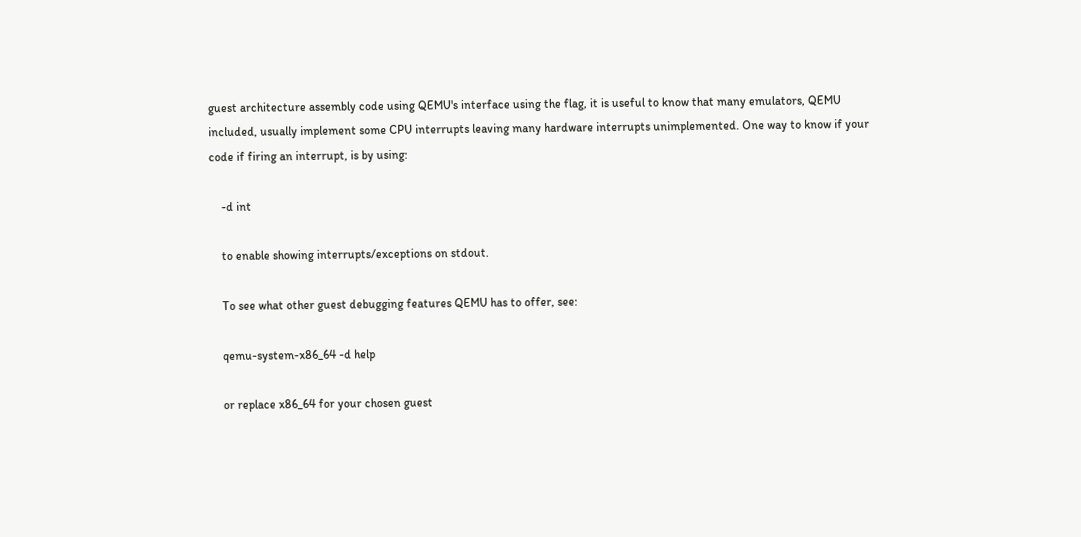guest architecture assembly code using QEMU's interface using the flag, it is useful to know that many emulators, QEMU included, usually implement some CPU interrupts leaving many hardware interrupts unimplemented. One way to know if your code if firing an interrupt, is by using:

    -d int

    to enable showing interrupts/exceptions on stdout.

    To see what other guest debugging features QEMU has to offer, see:

    qemu-system-x86_64 -d help

    or replace x86_64 for your chosen guest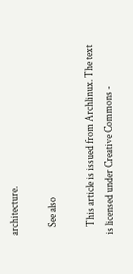architecture.

    See also

    This article is issued from Archlinux. The text is licensed under Creative Commons -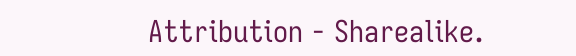Attribution - Sharealike.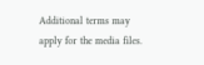Additional terms may apply for the media files.